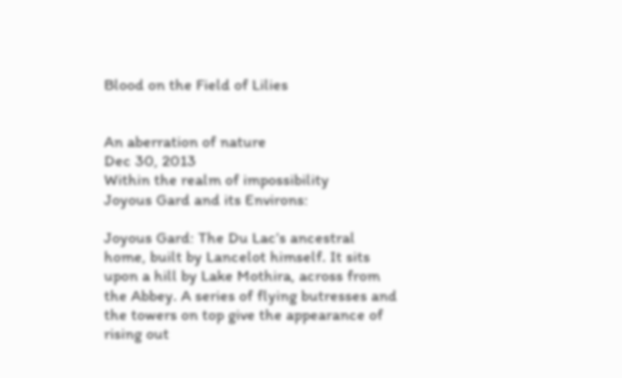Blood on the Field of Lilies


An aberration of nature
Dec 30, 2013
Within the realm of impossibility
Joyous Gard and its Environs:

Joyous Gard: The Du Lac’s ancestral home, built by Lancelot himself. It sits upon a hill by Lake Mothira, across from the Abbey. A series of flying butresses and the towers on top give the appearance of rising out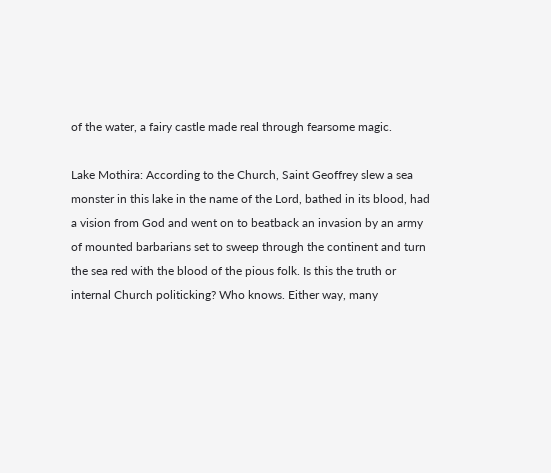of the water, a fairy castle made real through fearsome magic.

Lake Mothira: According to the Church, Saint Geoffrey slew a sea monster in this lake in the name of the Lord, bathed in its blood, had a vision from God and went on to beatback an invasion by an army of mounted barbarians set to sweep through the continent and turn the sea red with the blood of the pious folk. Is this the truth or internal Church politicking? Who knows. Either way, many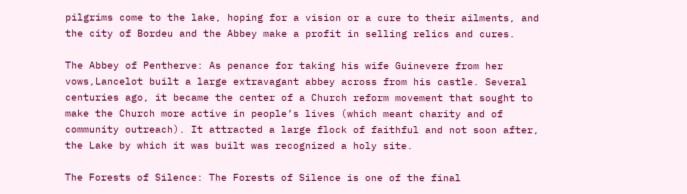pilgrims come to the lake, hoping for a vision or a cure to their ailments, and the city of Bordeu and the Abbey make a profit in selling relics and cures.

The Abbey of Pentherve: As penance for taking his wife Guinevere from her vows,Lancelot built a large extravagant abbey across from his castle. Several centuries ago, it became the center of a Church reform movement that sought to make the Church more active in people’s lives (which meant charity and of community outreach). It attracted a large flock of faithful and not soon after, the Lake by which it was built was recognized a holy site.

The Forests of Silence: The Forests of Silence is one of the final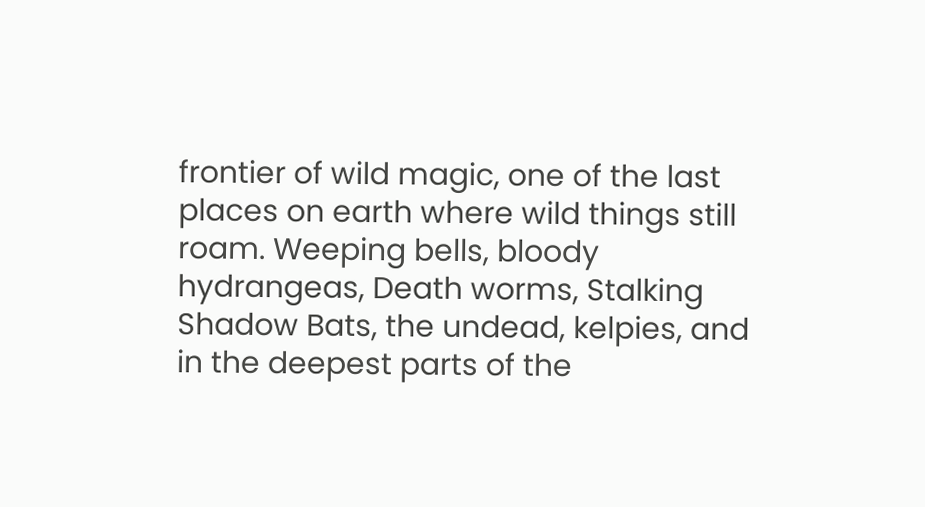frontier of wild magic, one of the last places on earth where wild things still roam. Weeping bells, bloody hydrangeas, Death worms, Stalking Shadow Bats, the undead, kelpies, and in the deepest parts of the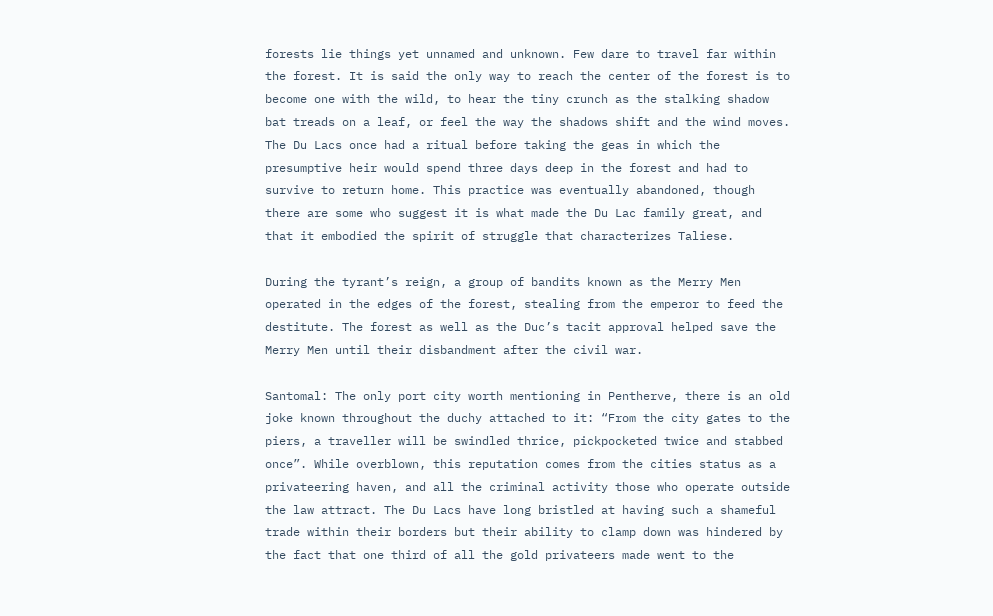forests lie things yet unnamed and unknown. Few dare to travel far within the forest. It is said the only way to reach the center of the forest is to become one with the wild, to hear the tiny crunch as the stalking shadow bat treads on a leaf, or feel the way the shadows shift and the wind moves. The Du Lacs once had a ritual before taking the geas in which the presumptive heir would spend three days deep in the forest and had to survive to return home. This practice was eventually abandoned, though there are some who suggest it is what made the Du Lac family great, and that it embodied the spirit of struggle that characterizes Taliese.

During the tyrant’s reign, a group of bandits known as the Merry Men operated in the edges of the forest, stealing from the emperor to feed the destitute. The forest as well as the Duc’s tacit approval helped save the Merry Men until their disbandment after the civil war.

Santomal: The only port city worth mentioning in Pentherve, there is an old joke known throughout the duchy attached to it: “From the city gates to the piers, a traveller will be swindled thrice, pickpocketed twice and stabbed once”. While overblown, this reputation comes from the cities status as a privateering haven, and all the criminal activity those who operate outside the law attract. The Du Lacs have long bristled at having such a shameful trade within their borders but their ability to clamp down was hindered by the fact that one third of all the gold privateers made went to the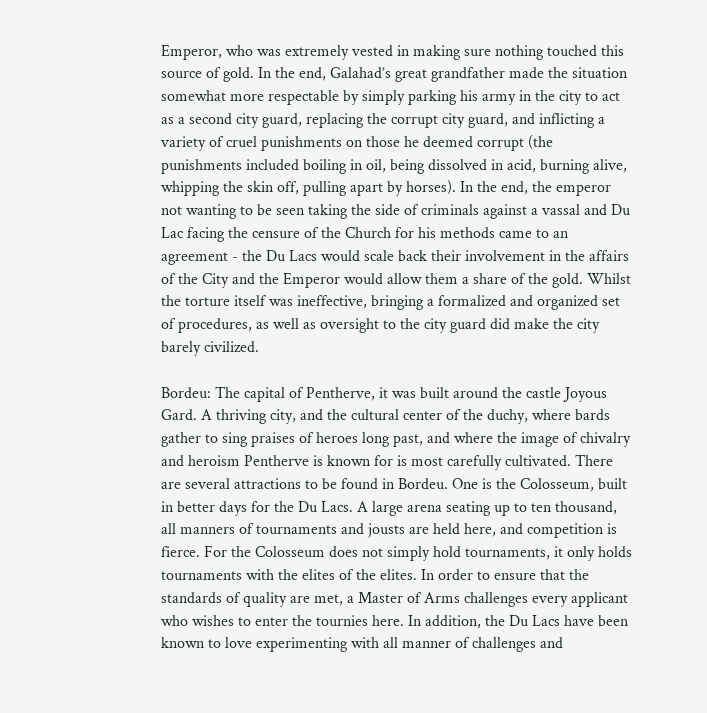Emperor, who was extremely vested in making sure nothing touched this source of gold. In the end, Galahad’s great grandfather made the situation somewhat more respectable by simply parking his army in the city to act as a second city guard, replacing the corrupt city guard, and inflicting a variety of cruel punishments on those he deemed corrupt (the punishments included boiling in oil, being dissolved in acid, burning alive, whipping the skin off, pulling apart by horses). In the end, the emperor not wanting to be seen taking the side of criminals against a vassal and Du Lac facing the censure of the Church for his methods came to an agreement - the Du Lacs would scale back their involvement in the affairs of the City and the Emperor would allow them a share of the gold. Whilst the torture itself was ineffective, bringing a formalized and organized set of procedures, as well as oversight to the city guard did make the city barely civilized.

Bordeu: The capital of Pentherve, it was built around the castle Joyous Gard. A thriving city, and the cultural center of the duchy, where bards gather to sing praises of heroes long past, and where the image of chivalry and heroism Pentherve is known for is most carefully cultivated. There are several attractions to be found in Bordeu. One is the Colosseum, built in better days for the Du Lacs. A large arena seating up to ten thousand, all manners of tournaments and jousts are held here, and competition is fierce. For the Colosseum does not simply hold tournaments, it only holds tournaments with the elites of the elites. In order to ensure that the standards of quality are met, a Master of Arms challenges every applicant who wishes to enter the tournies here. In addition, the Du Lacs have been known to love experimenting with all manner of challenges and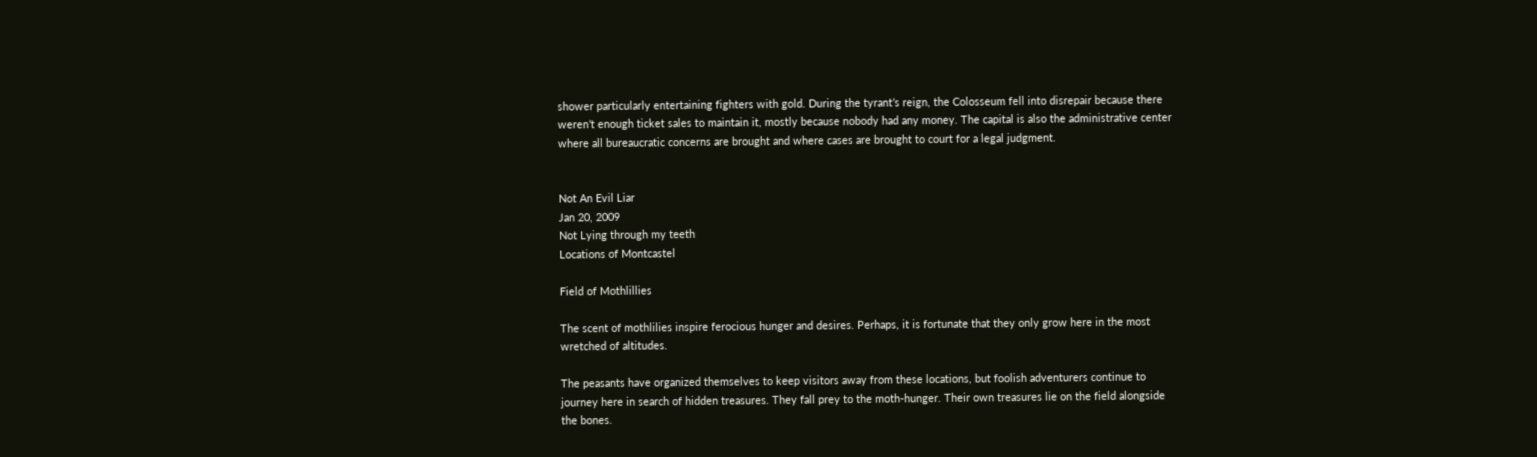shower particularly entertaining fighters with gold. During the tyrant’s reign, the Colosseum fell into disrepair because there weren’t enough ticket sales to maintain it, mostly because nobody had any money. The capital is also the administrative center where all bureaucratic concerns are brought and where cases are brought to court for a legal judgment.


Not An Evil Liar
Jan 20, 2009
Not Lying through my teeth
Locations of Montcastel

Field of Mothlillies

The scent of mothlilies inspire ferocious hunger and desires. Perhaps, it is fortunate that they only grow here in the most wretched of altitudes.

The peasants have organized themselves to keep visitors away from these locations, but foolish adventurers continue to journey here in search of hidden treasures. They fall prey to the moth-hunger. Their own treasures lie on the field alongside the bones.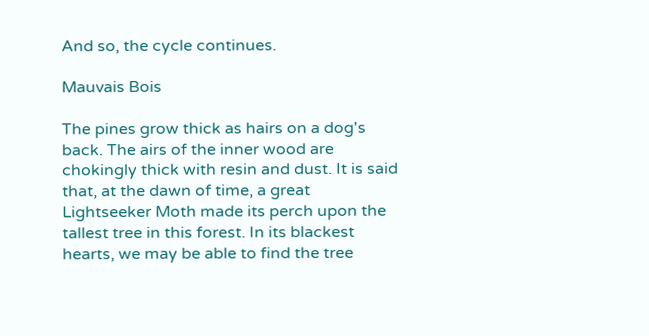And so, the cycle continues.

Mauvais Bois

The pines grow thick as hairs on a dog's back. The airs of the inner wood are chokingly thick with resin and dust. It is said that, at the dawn of time, a great Lightseeker Moth made its perch upon the tallest tree in this forest. In its blackest hearts, we may be able to find the tree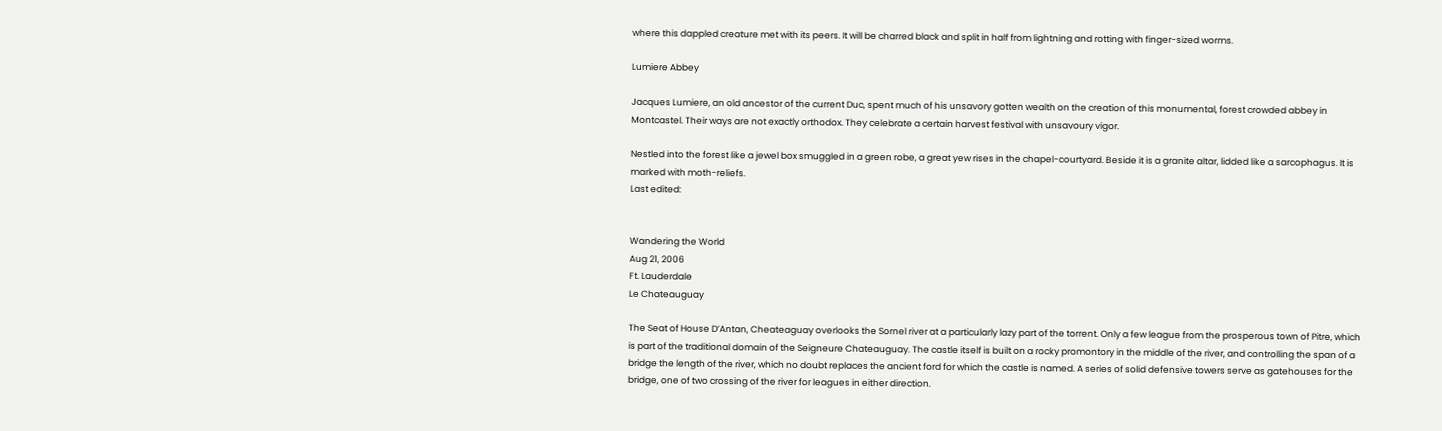where this dappled creature met with its peers. It will be charred black and split in half from lightning and rotting with finger-sized worms.

Lumiere Abbey

Jacques Lumiere, an old ancestor of the current Duc, spent much of his unsavory gotten wealth on the creation of this monumental, forest crowded abbey in Montcastel. Their ways are not exactly orthodox. They celebrate a certain harvest festival with unsavoury vigor.

Nestled into the forest like a jewel box smuggled in a green robe, a great yew rises in the chapel-courtyard. Beside it is a granite altar, lidded like a sarcophagus. It is marked with moth-reliefs.
Last edited:


Wandering the World
Aug 21, 2006
Ft. Lauderdale
Le Chateauguay

The Seat of House D’Antan, Cheateaguay overlooks the Sornel river at a particularly lazy part of the torrent. Only a few league from the prosperous town of Pitre, which is part of the traditional domain of the Seigneure Chateauguay. The castle itself is built on a rocky promontory in the middle of the river, and controlling the span of a bridge the length of the river, which no doubt replaces the ancient ford for which the castle is named. A series of solid defensive towers serve as gatehouses for the bridge, one of two crossing of the river for leagues in either direction.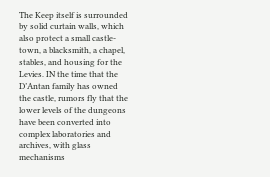The Keep itself is surrounded by solid curtain walls, which also protect a small castle-town, a blacksmith, a chapel, stables, and housing for the Levies. IN the time that the D’Antan family has owned the castle, rumors fly that the lower levels of the dungeons have been converted into complex laboratories and archives, with glass mechanisms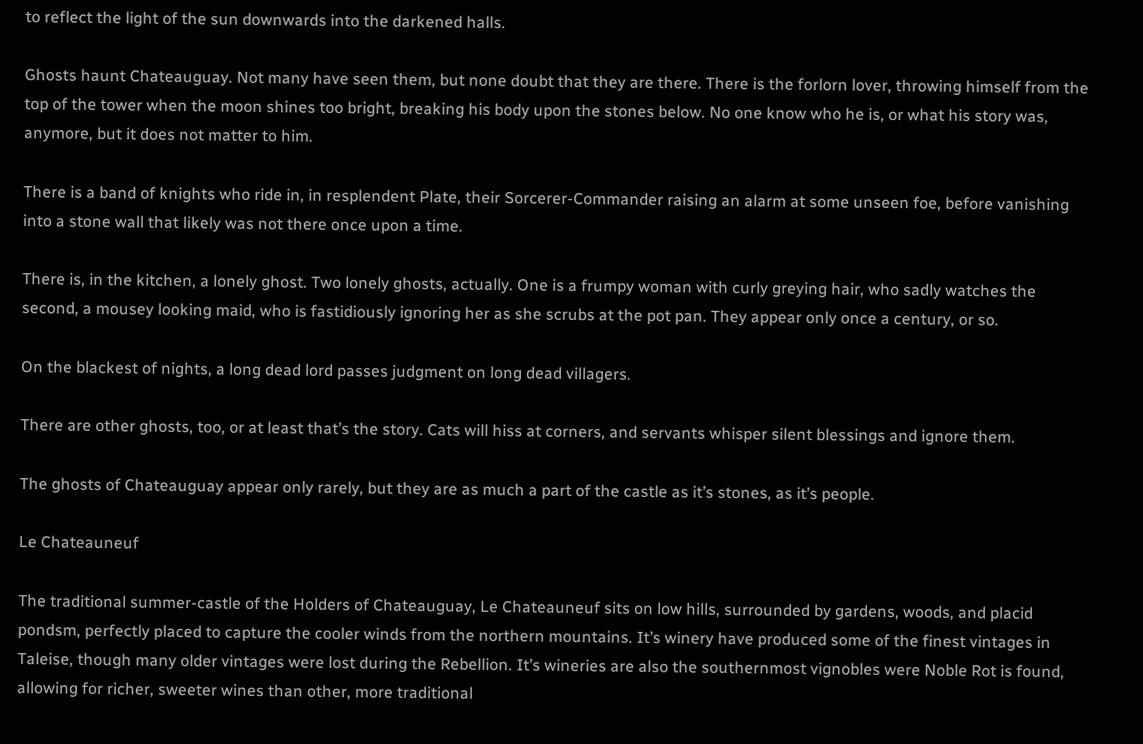to reflect the light of the sun downwards into the darkened halls.

Ghosts haunt Chateauguay. Not many have seen them, but none doubt that they are there. There is the forlorn lover, throwing himself from the top of the tower when the moon shines too bright, breaking his body upon the stones below. No one know who he is, or what his story was, anymore, but it does not matter to him.

There is a band of knights who ride in, in resplendent Plate, their Sorcerer-Commander raising an alarm at some unseen foe, before vanishing into a stone wall that likely was not there once upon a time.

There is, in the kitchen, a lonely ghost. Two lonely ghosts, actually. One is a frumpy woman with curly greying hair, who sadly watches the second, a mousey looking maid, who is fastidiously ignoring her as she scrubs at the pot pan. They appear only once a century, or so.

On the blackest of nights, a long dead lord passes judgment on long dead villagers.

There are other ghosts, too, or at least that’s the story. Cats will hiss at corners, and servants whisper silent blessings and ignore them.

The ghosts of Chateauguay appear only rarely, but they are as much a part of the castle as it’s stones, as it’s people.

Le Chateauneuf

The traditional summer-castle of the Holders of Chateauguay, Le Chateauneuf sits on low hills, surrounded by gardens, woods, and placid pondsm, perfectly placed to capture the cooler winds from the northern mountains. It’s winery have produced some of the finest vintages in Taleise, though many older vintages were lost during the Rebellion. It’s wineries are also the southernmost vignobles were Noble Rot is found, allowing for richer, sweeter wines than other, more traditional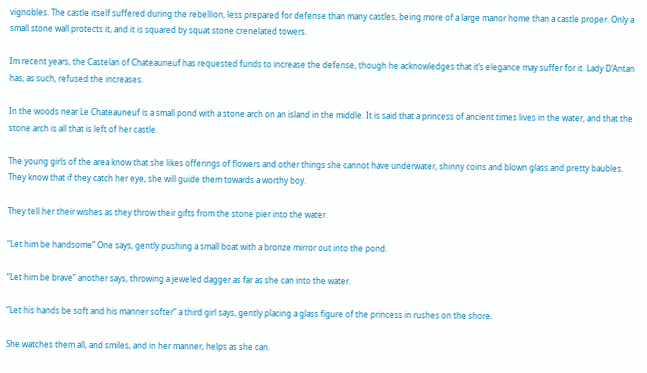vignobles. The castle itself suffered during the rebellion, less prepared for defense than many castles, being more of a large manor home than a castle proper. Only a small stone wall protects it, and it is squared by squat stone crenelated towers.

Im recent years, the Castelan of Chateauneuf has requested funds to increase the defense, though he acknowledges that it’s elegance may suffer for it. Lady D’Antan has, as such, refused the increases.

In the woods near Le Chateauneuf is a small pond with a stone arch on an island in the middle. It is said that a princess of ancient times lives in the water, and that the stone arch is all that is left of her castle.

The young girls of the area know that she likes offerings of flowers and other things she cannot have underwater, shinny coins and blown glass and pretty baubles. They know that if they catch her eye, she will guide them towards a worthy boy.

They tell her their wishes as they throw their gifts from the stone pier into the water.

“Let him be handsome” One says, gently pushing a small boat with a bronze mirror out into the pond.

“Let him be brave” another says, throwing a jeweled dagger as far as she can into the water.

“Let his hands be soft and his manner softer” a third girl says, gently placing a glass figure of the princess in rushes on the shore.

She watches them all, and smiles, and in her manner, helps as she can.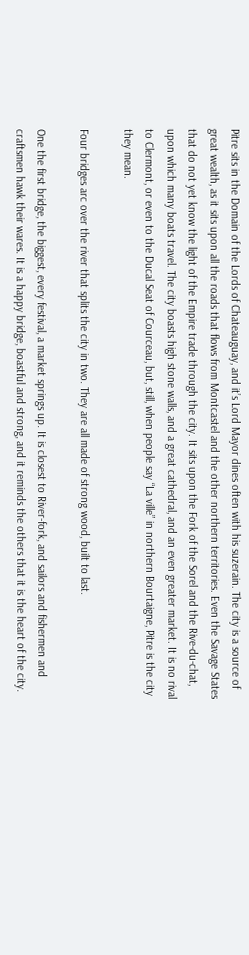Pitre sits in the Domain of the Lords of Chateauguay, and it’s Lord Mayor dines often with his suzerain. The city is a source of great wealth, as it sits upon all the roads that flows from Montcastel and the other northern territories. Even the Savage States that do not yet know the light of the Empire trade through the city. It sits upon the Fork of the Sorel and the Rive-du-chat, upon which many boats travel. The city boasts high stone walls, and a great cathedral, and an even greater market. It is no rival to Clermont, or even to the Ducal Seat of Courceau, but, still, when people say “La ville” in northern Bourtaigne, Pitre is the city they mean.

Four bridges arc over the river that splits the city in two. They are all made of strong wood, built to last.

One the first bridge, the biggest, every festival, a market springs up. It is closest to River-fork, and sailors and fishermen and craftsmen hawk their wares. It is a happy bridge, boastful and strong, and it reminds the others that it is the heart of the city.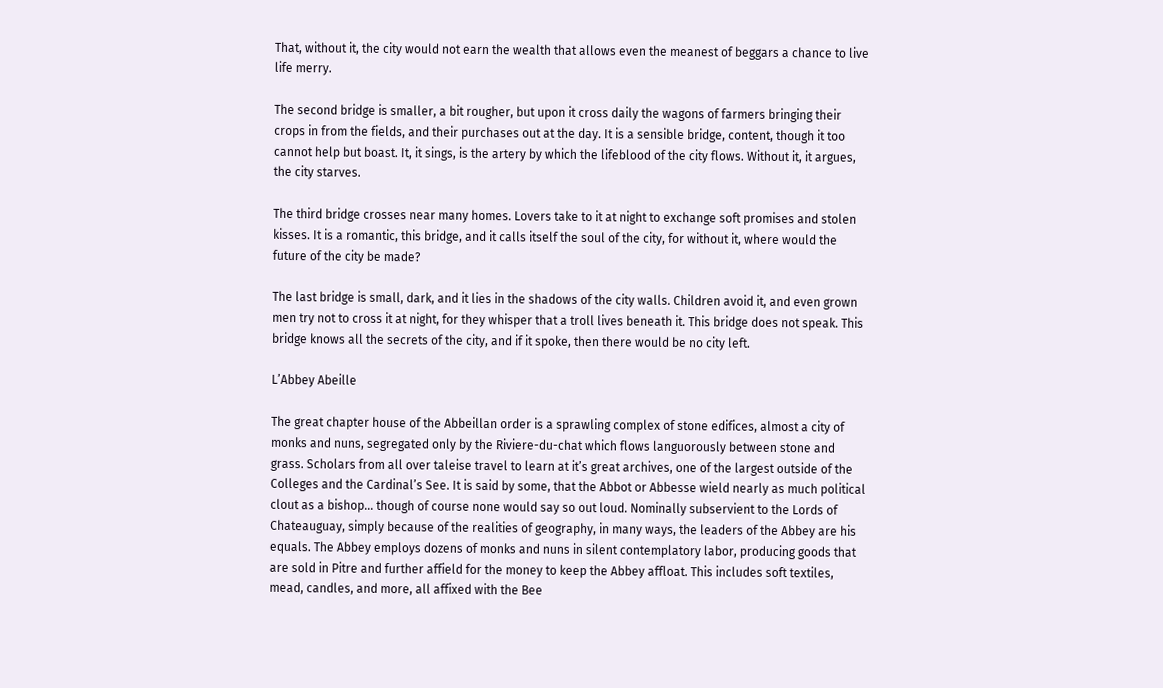That, without it, the city would not earn the wealth that allows even the meanest of beggars a chance to live life merry.

The second bridge is smaller, a bit rougher, but upon it cross daily the wagons of farmers bringing their crops in from the fields, and their purchases out at the day. It is a sensible bridge, content, though it too cannot help but boast. It, it sings, is the artery by which the lifeblood of the city flows. Without it, it argues, the city starves.

The third bridge crosses near many homes. Lovers take to it at night to exchange soft promises and stolen kisses. It is a romantic, this bridge, and it calls itself the soul of the city, for without it, where would the future of the city be made?

The last bridge is small, dark, and it lies in the shadows of the city walls. Children avoid it, and even grown men try not to cross it at night, for they whisper that a troll lives beneath it. This bridge does not speak. This bridge knows all the secrets of the city, and if it spoke, then there would be no city left.

L’Abbey Abeille

The great chapter house of the Abbeillan order is a sprawling complex of stone edifices, almost a city of monks and nuns, segregated only by the Riviere-du-chat which flows languorously between stone and grass. Scholars from all over taleise travel to learn at it’s great archives, one of the largest outside of the Colleges and the Cardinal’s See. It is said by some, that the Abbot or Abbesse wield nearly as much political clout as a bishop... though of course none would say so out loud. Nominally subservient to the Lords of Chateauguay, simply because of the realities of geography, in many ways, the leaders of the Abbey are his equals. The Abbey employs dozens of monks and nuns in silent contemplatory labor, producing goods that are sold in Pitre and further affield for the money to keep the Abbey affloat. This includes soft textiles, mead, candles, and more, all affixed with the Bee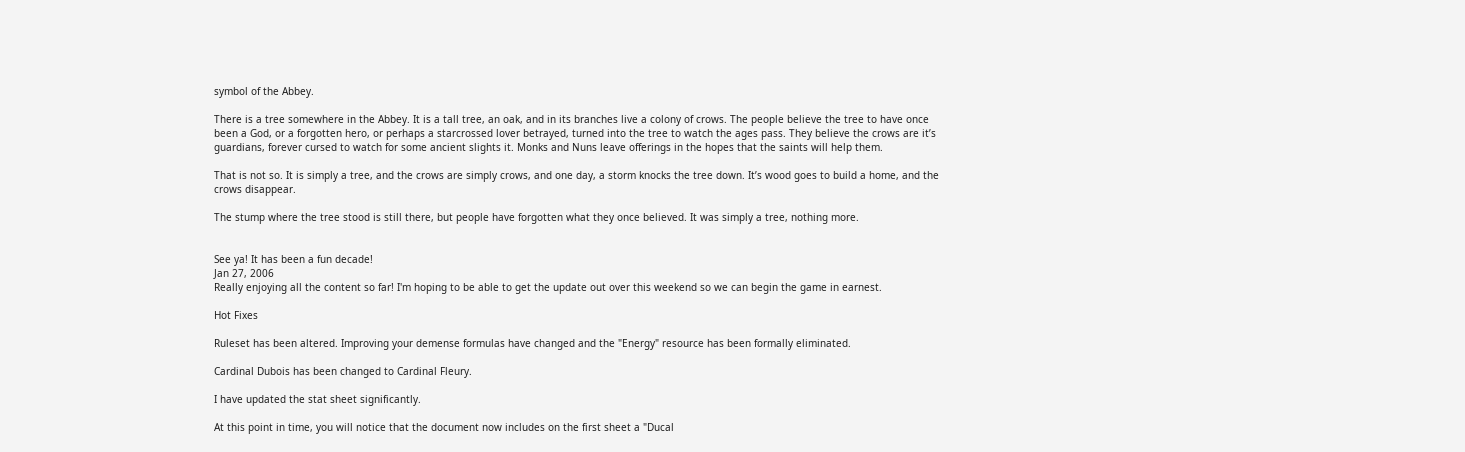symbol of the Abbey.

There is a tree somewhere in the Abbey. It is a tall tree, an oak, and in its branches live a colony of crows. The people believe the tree to have once been a God, or a forgotten hero, or perhaps a starcrossed lover betrayed, turned into the tree to watch the ages pass. They believe the crows are it’s guardians, forever cursed to watch for some ancient slights it. Monks and Nuns leave offerings in the hopes that the saints will help them.

That is not so. It is simply a tree, and the crows are simply crows, and one day, a storm knocks the tree down. It’s wood goes to build a home, and the crows disappear.

The stump where the tree stood is still there, but people have forgotten what they once believed. It was simply a tree, nothing more.


See ya! It has been a fun decade!
Jan 27, 2006
Really enjoying all the content so far! I'm hoping to be able to get the update out over this weekend so we can begin the game in earnest.

Hot Fixes

Ruleset has been altered. Improving your demense formulas have changed and the "Energy" resource has been formally eliminated.

Cardinal Dubois has been changed to Cardinal Fleury.

I have updated the stat sheet significantly.

At this point in time, you will notice that the document now includes on the first sheet a "Ducal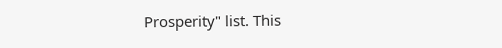Prosperity" list. This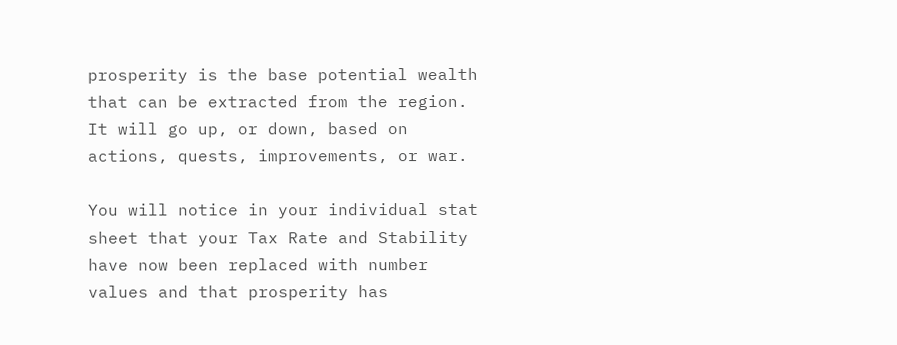prosperity is the base potential wealth that can be extracted from the region. It will go up, or down, based on actions, quests, improvements, or war.

You will notice in your individual stat sheet that your Tax Rate and Stability have now been replaced with number values and that prosperity has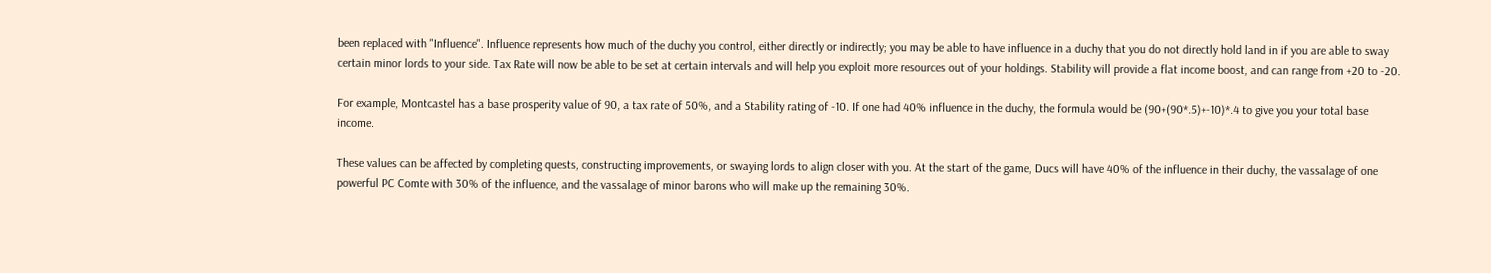been replaced with "Influence". Influence represents how much of the duchy you control, either directly or indirectly; you may be able to have influence in a duchy that you do not directly hold land in if you are able to sway certain minor lords to your side. Tax Rate will now be able to be set at certain intervals and will help you exploit more resources out of your holdings. Stability will provide a flat income boost, and can range from +20 to -20.

For example, Montcastel has a base prosperity value of 90, a tax rate of 50%, and a Stability rating of -10. If one had 40% influence in the duchy, the formula would be (90+(90*.5)+-10)*.4 to give you your total base income.

These values can be affected by completing quests, constructing improvements, or swaying lords to align closer with you. At the start of the game, Ducs will have 40% of the influence in their duchy, the vassalage of one powerful PC Comte with 30% of the influence, and the vassalage of minor barons who will make up the remaining 30%.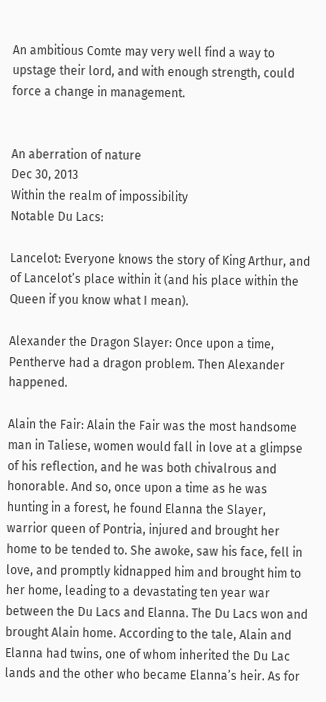An ambitious Comte may very well find a way to upstage their lord, and with enough strength, could force a change in management.


An aberration of nature
Dec 30, 2013
Within the realm of impossibility
Notable Du Lacs:

Lancelot: Everyone knows the story of King Arthur, and of Lancelot’s place within it (and his place within the Queen if you know what I mean).

Alexander the Dragon Slayer: Once upon a time, Pentherve had a dragon problem. Then Alexander happened.

Alain the Fair: Alain the Fair was the most handsome man in Taliese, women would fall in love at a glimpse of his reflection, and he was both chivalrous and honorable. And so, once upon a time as he was hunting in a forest, he found Elanna the Slayer, warrior queen of Pontria, injured and brought her home to be tended to. She awoke, saw his face, fell in love, and promptly kidnapped him and brought him to her home, leading to a devastating ten year war between the Du Lacs and Elanna. The Du Lacs won and brought Alain home. According to the tale, Alain and Elanna had twins, one of whom inherited the Du Lac lands and the other who became Elanna’s heir. As for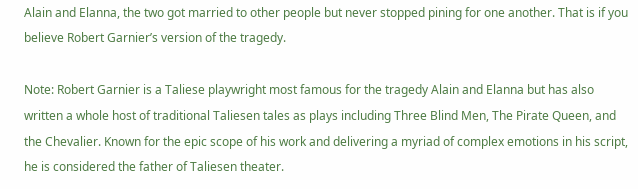Alain and Elanna, the two got married to other people but never stopped pining for one another. That is if you believe Robert Garnier’s version of the tragedy.

Note: Robert Garnier is a Taliese playwright most famous for the tragedy Alain and Elanna but has also written a whole host of traditional Taliesen tales as plays including Three Blind Men, The Pirate Queen, and the Chevalier. Known for the epic scope of his work and delivering a myriad of complex emotions in his script, he is considered the father of Taliesen theater.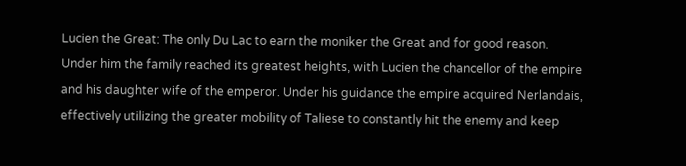Lucien the Great: The only Du Lac to earn the moniker the Great and for good reason. Under him the family reached its greatest heights, with Lucien the chancellor of the empire and his daughter wife of the emperor. Under his guidance the empire acquired Nerlandais, effectively utilizing the greater mobility of Taliese to constantly hit the enemy and keep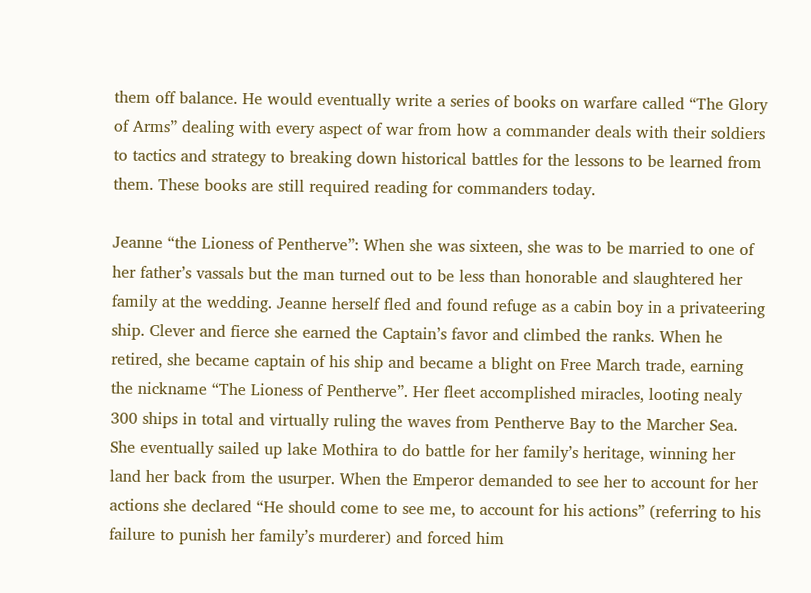them off balance. He would eventually write a series of books on warfare called “The Glory of Arms” dealing with every aspect of war from how a commander deals with their soldiers to tactics and strategy to breaking down historical battles for the lessons to be learned from them. These books are still required reading for commanders today.

Jeanne “the Lioness of Pentherve”: When she was sixteen, she was to be married to one of her father’s vassals but the man turned out to be less than honorable and slaughtered her family at the wedding. Jeanne herself fled and found refuge as a cabin boy in a privateering ship. Clever and fierce she earned the Captain’s favor and climbed the ranks. When he retired, she became captain of his ship and became a blight on Free March trade, earning the nickname “The Lioness of Pentherve”. Her fleet accomplished miracles, looting nealy 300 ships in total and virtually ruling the waves from Pentherve Bay to the Marcher Sea. She eventually sailed up lake Mothira to do battle for her family’s heritage, winning her land her back from the usurper. When the Emperor demanded to see her to account for her actions she declared “He should come to see me, to account for his actions” (referring to his failure to punish her family’s murderer) and forced him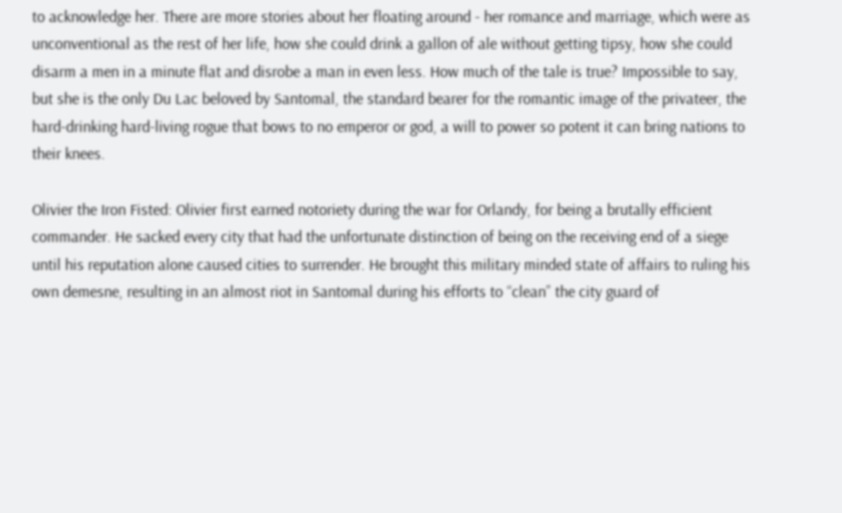to acknowledge her. There are more stories about her floating around - her romance and marriage, which were as unconventional as the rest of her life, how she could drink a gallon of ale without getting tipsy, how she could disarm a men in a minute flat and disrobe a man in even less. How much of the tale is true? Impossible to say, but she is the only Du Lac beloved by Santomal, the standard bearer for the romantic image of the privateer, the hard-drinking hard-living rogue that bows to no emperor or god, a will to power so potent it can bring nations to their knees.

Olivier the Iron Fisted: Olivier first earned notoriety during the war for Orlandy, for being a brutally efficient commander. He sacked every city that had the unfortunate distinction of being on the receiving end of a siege until his reputation alone caused cities to surrender. He brought this military minded state of affairs to ruling his own demesne, resulting in an almost riot in Santomal during his efforts to “clean” the city guard of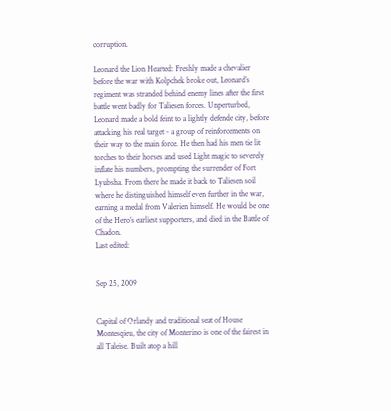corruption.

Leonard the Lion Hearted: Freshly made a chevalier before the war with Kolpchek broke out, Leonard’s regiment was stranded behind enemy lines after the first battle went badly for Taliesen forces. Unperturbed, Leonard made a bold feint to a lightly defende city, before attacking his real target - a group of reinforcements on their way to the main force. He then had his men tie lit torches to their horses and used Light magic to severely inflate his numbers, prompting the surrender of Fort Lyubsha. From there he made it back to Taliesen soil where he distinguished himself even further in the war, earning a medal from Valerien himself. He would be one of the Hero’s earliest supporters, and died in the Battle of Chadon.
Last edited:


Sep 25, 2009


Capital of Orlandy and traditional seat of House Montesqieu, the city of Monterino is one of the fairest in all Taleise. Built atop a hill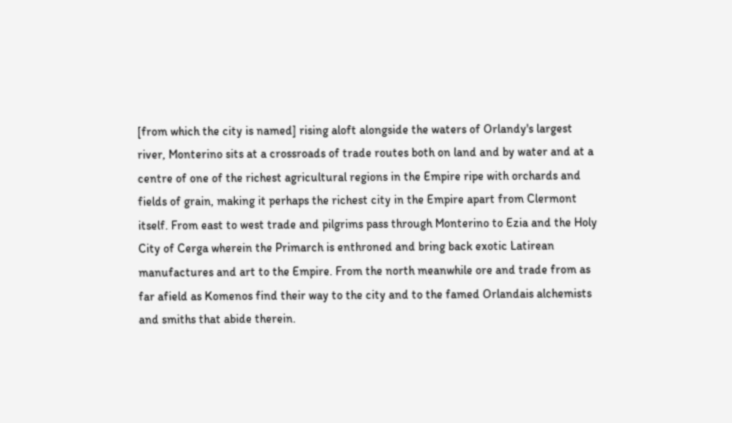[from which the city is named] rising aloft alongside the waters of Orlandy's largest river, Monterino sits at a crossroads of trade routes both on land and by water and at a centre of one of the richest agricultural regions in the Empire ripe with orchards and fields of grain, making it perhaps the richest city in the Empire apart from Clermont itself. From east to west trade and pilgrims pass through Monterino to Ezia and the Holy City of Cerga wherein the Primarch is enthroned and bring back exotic Latirean manufactures and art to the Empire. From the north meanwhile ore and trade from as far afield as Komenos find their way to the city and to the famed Orlandais alchemists and smiths that abide therein.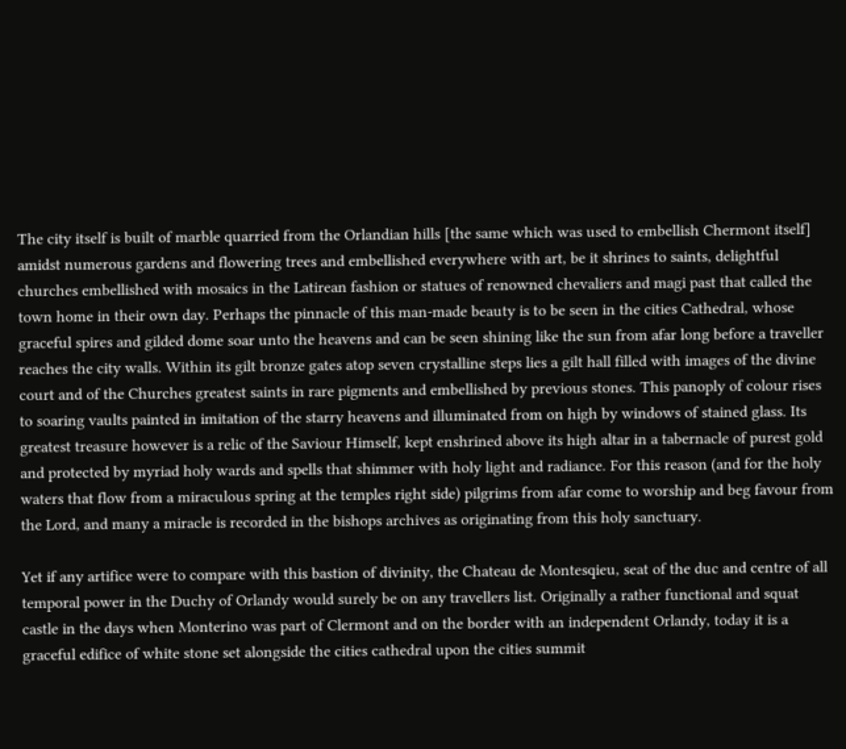The city itself is built of marble quarried from the Orlandian hills [the same which was used to embellish Chermont itself] amidst numerous gardens and flowering trees and embellished everywhere with art, be it shrines to saints, delightful churches embellished with mosaics in the Latirean fashion or statues of renowned chevaliers and magi past that called the town home in their own day. Perhaps the pinnacle of this man-made beauty is to be seen in the cities Cathedral, whose graceful spires and gilded dome soar unto the heavens and can be seen shining like the sun from afar long before a traveller reaches the city walls. Within its gilt bronze gates atop seven crystalline steps lies a gilt hall filled with images of the divine court and of the Churches greatest saints in rare pigments and embellished by previous stones. This panoply of colour rises to soaring vaults painted in imitation of the starry heavens and illuminated from on high by windows of stained glass. Its greatest treasure however is a relic of the Saviour Himself, kept enshrined above its high altar in a tabernacle of purest gold and protected by myriad holy wards and spells that shimmer with holy light and radiance. For this reason (and for the holy waters that flow from a miraculous spring at the temples right side) pilgrims from afar come to worship and beg favour from the Lord, and many a miracle is recorded in the bishops archives as originating from this holy sanctuary.

Yet if any artifice were to compare with this bastion of divinity, the Chateau de Montesqieu, seat of the duc and centre of all temporal power in the Duchy of Orlandy would surely be on any travellers list. Originally a rather functional and squat castle in the days when Monterino was part of Clermont and on the border with an independent Orlandy, today it is a graceful edifice of white stone set alongside the cities cathedral upon the cities summit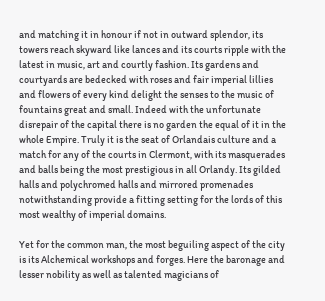and matching it in honour if not in outward splendor, its towers reach skyward like lances and its courts ripple with the latest in music, art and courtly fashion. Its gardens and courtyards are bedecked with roses and fair imperial lillies and flowers of every kind delight the senses to the music of fountains great and small. Indeed with the unfortunate disrepair of the capital there is no garden the equal of it in the whole Empire. Truly it is the seat of Orlandais culture and a match for any of the courts in Clermont, with its masquerades and balls being the most prestigious in all Orlandy. Its gilded halls and polychromed halls and mirrored promenades notwithstanding provide a fitting setting for the lords of this most wealthy of imperial domains.

Yet for the common man, the most beguiling aspect of the city is its Alchemical workshops and forges. Here the baronage and lesser nobility as well as talented magicians of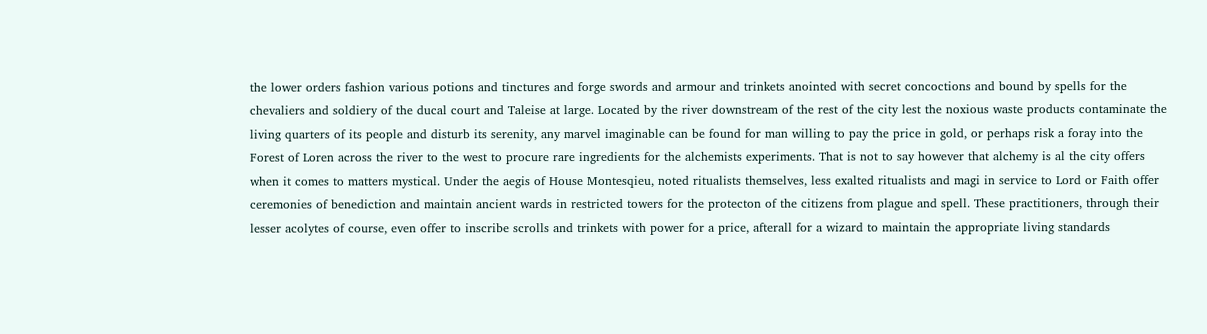the lower orders fashion various potions and tinctures and forge swords and armour and trinkets anointed with secret concoctions and bound by spells for the chevaliers and soldiery of the ducal court and Taleise at large. Located by the river downstream of the rest of the city lest the noxious waste products contaminate the living quarters of its people and disturb its serenity, any marvel imaginable can be found for man willing to pay the price in gold, or perhaps risk a foray into the Forest of Loren across the river to the west to procure rare ingredients for the alchemists experiments. That is not to say however that alchemy is al the city offers when it comes to matters mystical. Under the aegis of House Montesqieu, noted ritualists themselves, less exalted ritualists and magi in service to Lord or Faith offer ceremonies of benediction and maintain ancient wards in restricted towers for the protecton of the citizens from plague and spell. These practitioners, through their lesser acolytes of course, even offer to inscribe scrolls and trinkets with power for a price, afterall for a wizard to maintain the appropriate living standards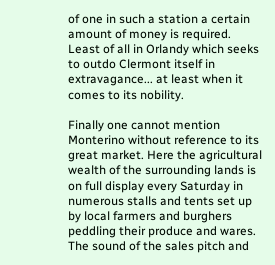of one in such a station a certain amount of money is required. Least of all in Orlandy which seeks to outdo Clermont itself in extravagance... at least when it comes to its nobility.

Finally one cannot mention Monterino without reference to its great market. Here the agricultural wealth of the surrounding lands is on full display every Saturday in numerous stalls and tents set up by local farmers and burghers peddling their produce and wares. The sound of the sales pitch and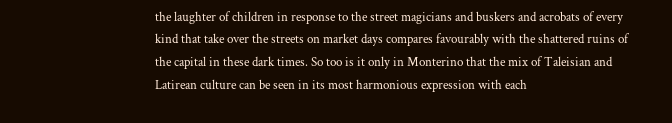the laughter of children in response to the street magicians and buskers and acrobats of every kind that take over the streets on market days compares favourably with the shattered ruins of the capital in these dark times. So too is it only in Monterino that the mix of Taleisian and Latirean culture can be seen in its most harmonious expression with each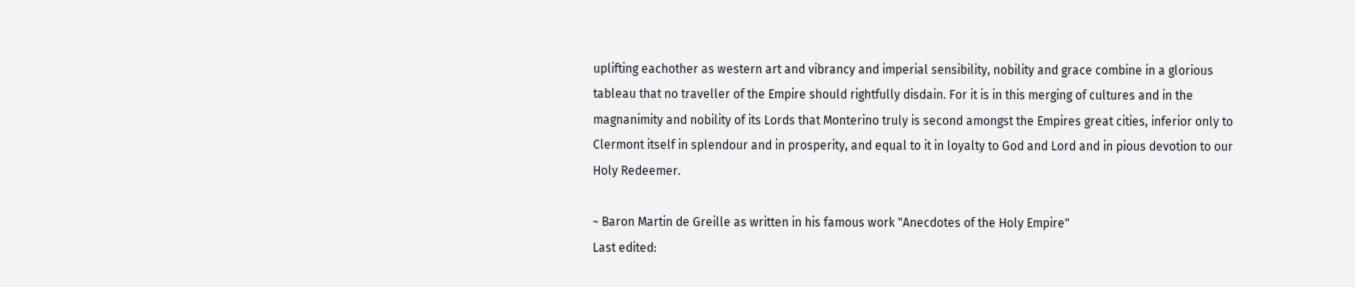uplifting eachother as western art and vibrancy and imperial sensibility, nobility and grace combine in a glorious tableau that no traveller of the Empire should rightfully disdain. For it is in this merging of cultures and in the magnanimity and nobility of its Lords that Monterino truly is second amongst the Empires great cities, inferior only to Clermont itself in splendour and in prosperity, and equal to it in loyalty to God and Lord and in pious devotion to our Holy Redeemer.

~ Baron Martin de Greille as written in his famous work "Anecdotes of the Holy Empire"
Last edited: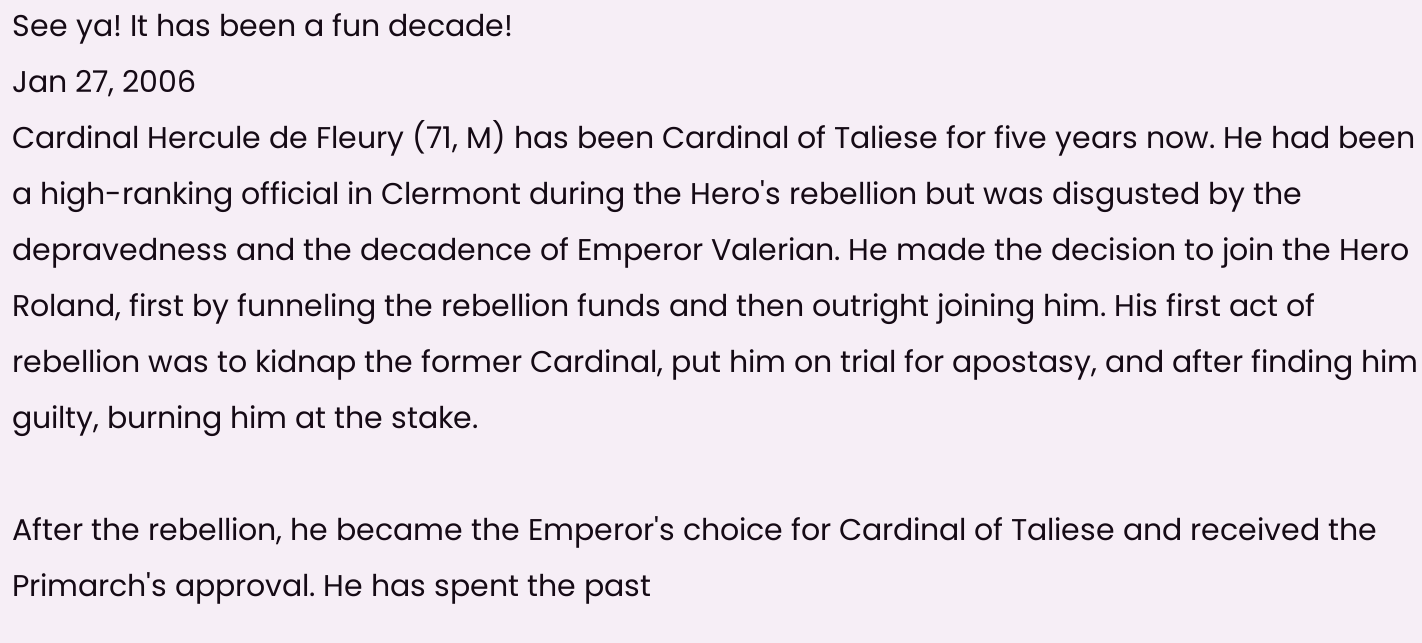See ya! It has been a fun decade!
Jan 27, 2006
Cardinal Hercule de Fleury (71, M) has been Cardinal of Taliese for five years now. He had been a high-ranking official in Clermont during the Hero's rebellion but was disgusted by the depravedness and the decadence of Emperor Valerian. He made the decision to join the Hero Roland, first by funneling the rebellion funds and then outright joining him. His first act of rebellion was to kidnap the former Cardinal, put him on trial for apostasy, and after finding him guilty, burning him at the stake.

After the rebellion, he became the Emperor's choice for Cardinal of Taliese and received the Primarch's approval. He has spent the past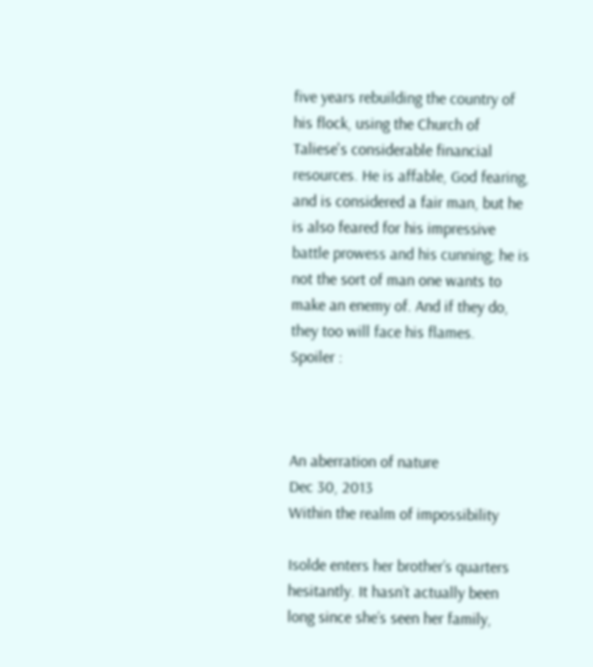five years rebuilding the country of his flock, using the Church of Taliese's considerable financial resources. He is affable, God fearing, and is considered a fair man, but he is also feared for his impressive battle prowess and his cunning; he is not the sort of man one wants to make an enemy of. And if they do, they too will face his flames.
Spoiler :



An aberration of nature
Dec 30, 2013
Within the realm of impossibility

Isolde enters her brother’s quarters hesitantly. It hasn’t actually been long since she’s seen her family,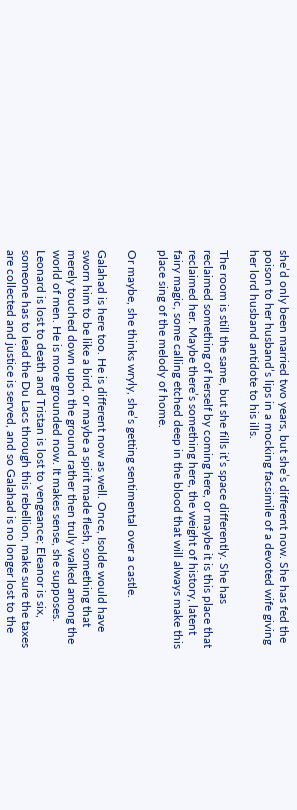she’d only been married two years, but she’s different now. She has fed the poison to her husband’s lips in a mocking facsimile of a devoted wife giving her lord husband antidote to his ills.

The room is still the same, but she fills it’s space differently. She has reclaimed something of herself by coming here, or maybe it is this place that reclaimed her. Maybe there’s something here, the weight of history, latent fairy magic, some calling etched deep in the blood that will always make this place sing of the melody of home.

Or maybe, she thinks wryly, she’s getting sentimental over a castle.

Galahad is here too. He is different now as well. Once, Isolde would have sworn him to be like a bird, or maybe a spirit made flesh, something that merely touched down upon the ground rather then truly walked among the world of men. He is more grounded now. It makes sense, she supposes. Leonard is lost to death and Tristan is lost to vengeance; Eleanor is six, someone has to lead the Du Lacs through this rebellion, make sure the taxes are collected and justice is served, and so Galahad is no longer lost to the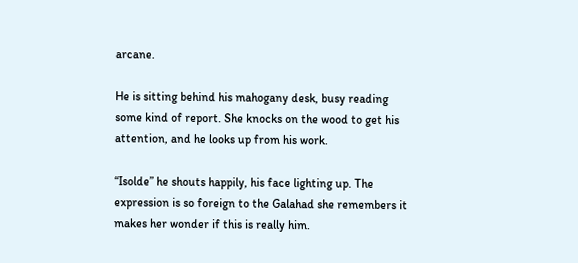arcane.

He is sitting behind his mahogany desk, busy reading some kind of report. She knocks on the wood to get his attention, and he looks up from his work.

“Isolde” he shouts happily, his face lighting up. The expression is so foreign to the Galahad she remembers it makes her wonder if this is really him.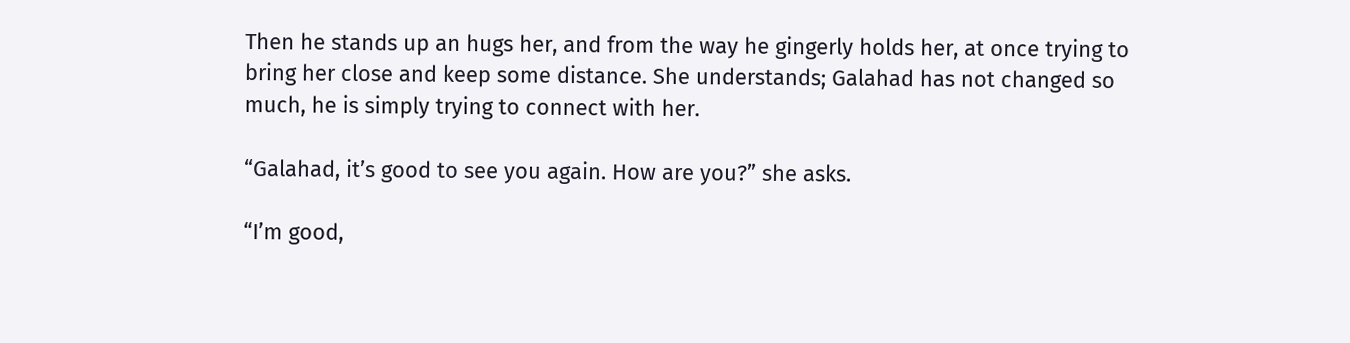Then he stands up an hugs her, and from the way he gingerly holds her, at once trying to bring her close and keep some distance. She understands; Galahad has not changed so much, he is simply trying to connect with her.

“Galahad, it’s good to see you again. How are you?” she asks.

“I’m good,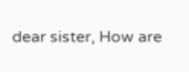dear sister, How are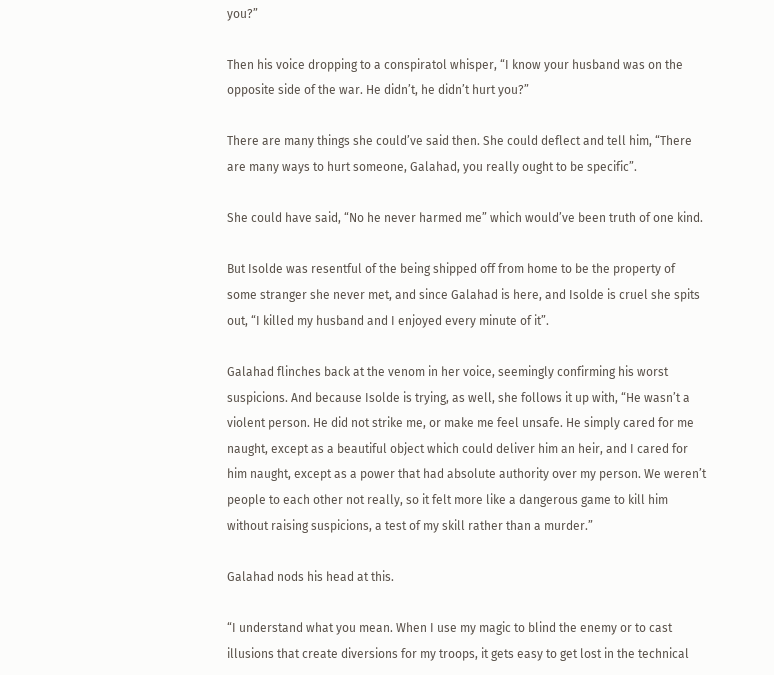you?”

Then his voice dropping to a conspiratol whisper, “I know your husband was on the opposite side of the war. He didn’t, he didn’t hurt you?”

There are many things she could’ve said then. She could deflect and tell him, “There are many ways to hurt someone, Galahad, you really ought to be specific”.

She could have said, “No he never harmed me” which would’ve been truth of one kind.

But Isolde was resentful of the being shipped off from home to be the property of some stranger she never met, and since Galahad is here, and Isolde is cruel she spits out, “I killed my husband and I enjoyed every minute of it”.

Galahad flinches back at the venom in her voice, seemingly confirming his worst suspicions. And because Isolde is trying, as well, she follows it up with, “He wasn’t a violent person. He did not strike me, or make me feel unsafe. He simply cared for me naught, except as a beautiful object which could deliver him an heir, and I cared for him naught, except as a power that had absolute authority over my person. We weren’t people to each other not really, so it felt more like a dangerous game to kill him without raising suspicions, a test of my skill rather than a murder.”

Galahad nods his head at this.

“I understand what you mean. When I use my magic to blind the enemy or to cast illusions that create diversions for my troops, it gets easy to get lost in the technical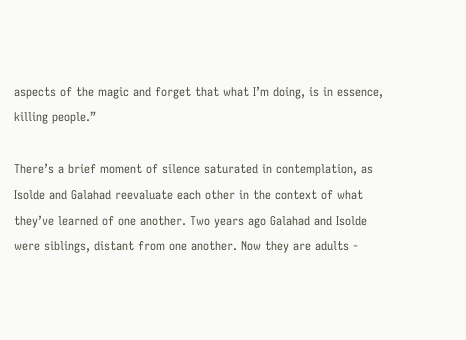aspects of the magic and forget that what I’m doing, is in essence, killing people.”

There’s a brief moment of silence saturated in contemplation, as Isolde and Galahad reevaluate each other in the context of what they’ve learned of one another. Two years ago Galahad and Isolde were siblings, distant from one another. Now they are adults -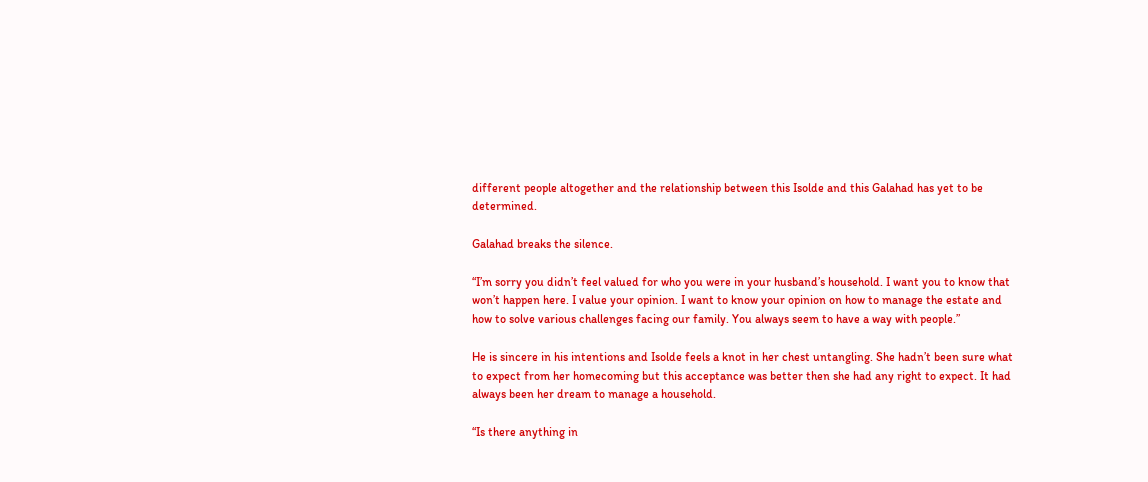different people altogether and the relationship between this Isolde and this Galahad has yet to be determined.

Galahad breaks the silence.

“I’m sorry you didn’t feel valued for who you were in your husband’s household. I want you to know that won’t happen here. I value your opinion. I want to know your opinion on how to manage the estate and how to solve various challenges facing our family. You always seem to have a way with people.”

He is sincere in his intentions and Isolde feels a knot in her chest untangling. She hadn’t been sure what to expect from her homecoming but this acceptance was better then she had any right to expect. It had always been her dream to manage a household.

“Is there anything in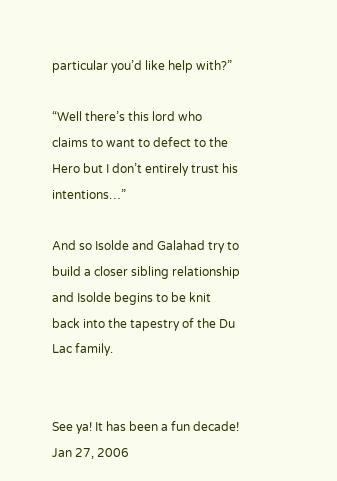particular you’d like help with?”

“Well there’s this lord who claims to want to defect to the Hero but I don’t entirely trust his intentions…”

And so Isolde and Galahad try to build a closer sibling relationship and Isolde begins to be knit back into the tapestry of the Du Lac family.


See ya! It has been a fun decade!
Jan 27, 2006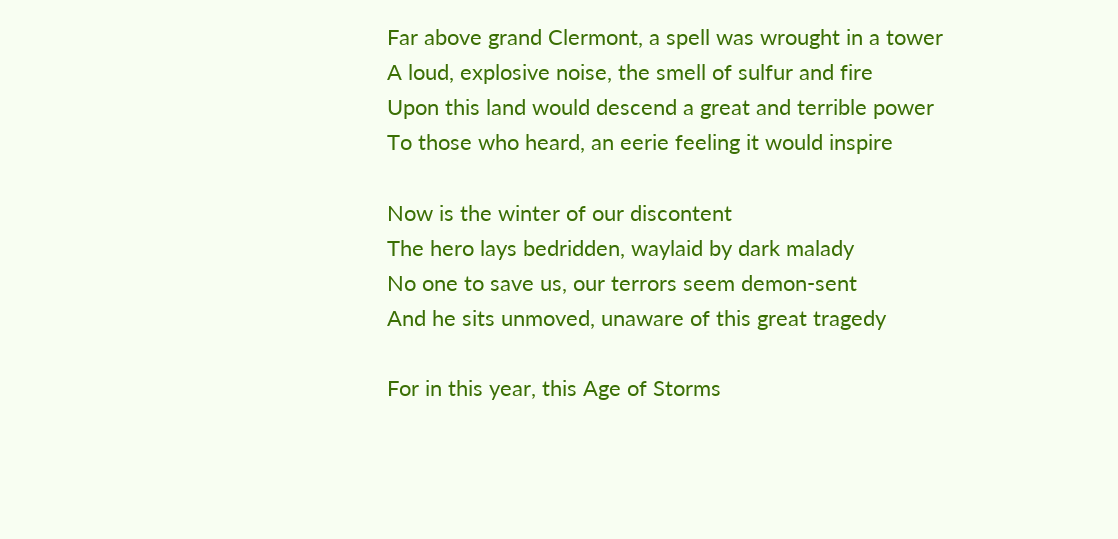Far above grand Clermont, a spell was wrought in a tower
A loud, explosive noise, the smell of sulfur and fire
Upon this land would descend a great and terrible power
To those who heard, an eerie feeling it would inspire

Now is the winter of our discontent
The hero lays bedridden, waylaid by dark malady
No one to save us, our terrors seem demon-sent
And he sits unmoved, unaware of this great tragedy

For in this year, this Age of Storms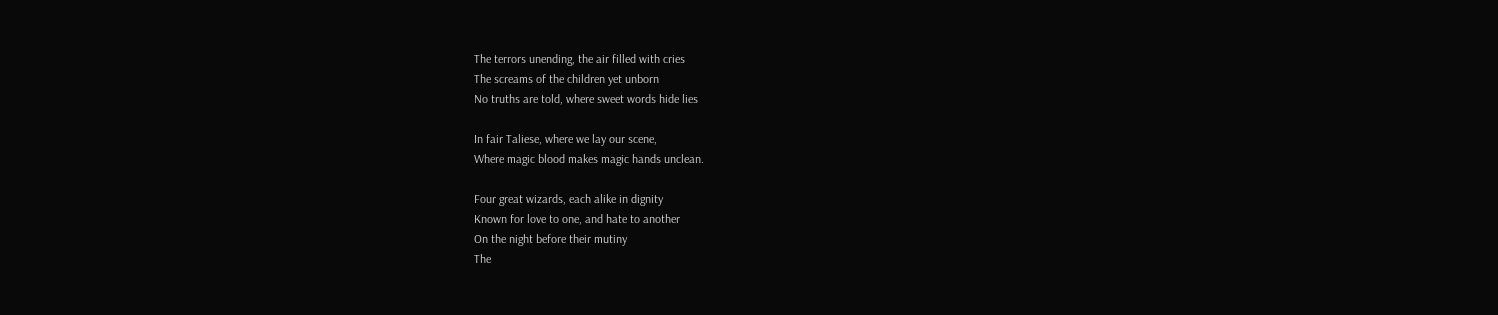The terrors unending, the air filled with cries
The screams of the children yet unborn
No truths are told, where sweet words hide lies

In fair Taliese, where we lay our scene,
Where magic blood makes magic hands unclean.

Four great wizards, each alike in dignity
Known for love to one, and hate to another
On the night before their mutiny
The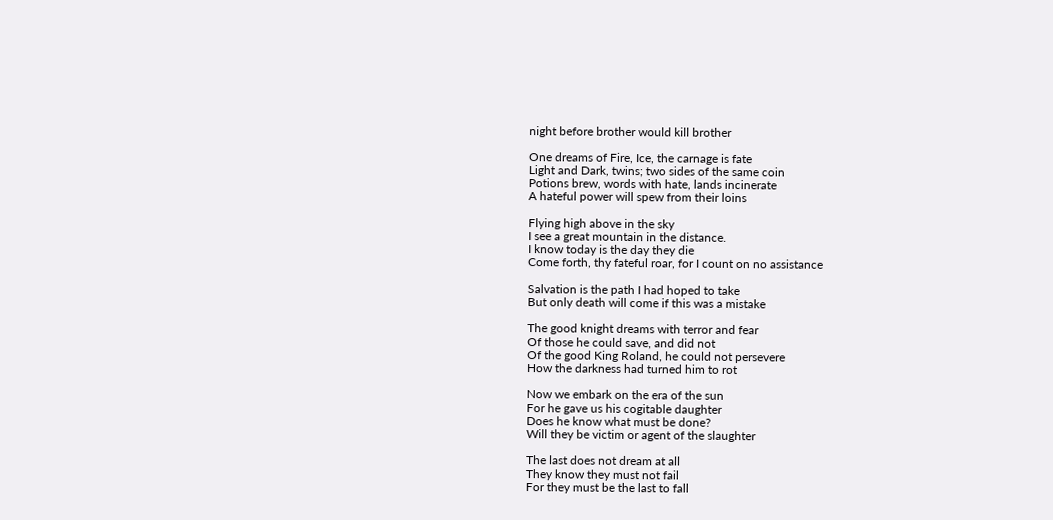night before brother would kill brother

One dreams of Fire, Ice, the carnage is fate
Light and Dark, twins; two sides of the same coin
Potions brew, words with hate, lands incinerate
A hateful power will spew from their loins

Flying high above in the sky
I see a great mountain in the distance.
I know today is the day they die
Come forth, thy fateful roar, for I count on no assistance

Salvation is the path I had hoped to take
But only death will come if this was a mistake

The good knight dreams with terror and fear
Of those he could save, and did not
Of the good King Roland, he could not persevere
How the darkness had turned him to rot

Now we embark on the era of the sun
For he gave us his cogitable daughter
Does he know what must be done?
Will they be victim or agent of the slaughter

The last does not dream at all
They know they must not fail
For they must be the last to fall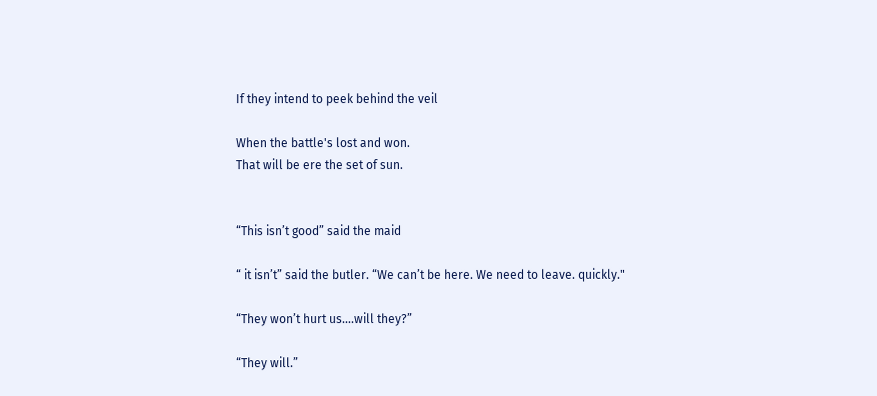If they intend to peek behind the veil

When the battle's lost and won.
That will be ere the set of sun.


“This isn’t good” said the maid

“ it isn’t” said the butler. “We can’t be here. We need to leave. quickly."

“They won’t hurt us….will they?”

“They will.”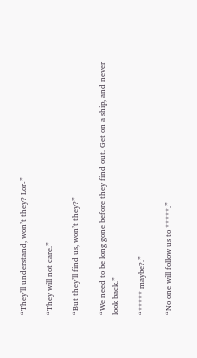“They’ll understand, won’t they? Lor-”

“They will not care.”

“But they’ll find us, won’t they?”

“We need to be long gone before they find out. Get on a ship, and never look back.”

“***** maybe?.”

“No one will follow us to *****.”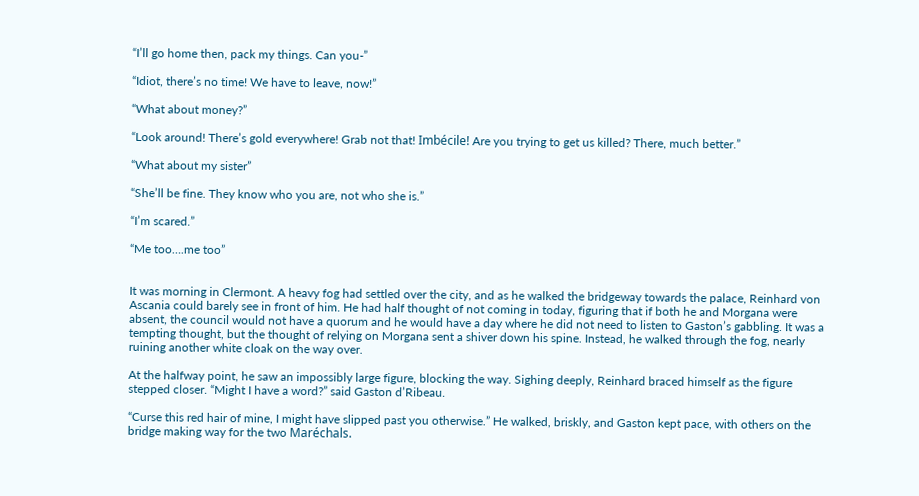“I’ll go home then, pack my things. Can you-”

“Idiot, there’s no time! We have to leave, now!”

“What about money?”

“Look around! There’s gold everywhere! Grab not that! Imbécile! Are you trying to get us killed? There, much better.”

“What about my sister”

“She’ll be fine. They know who you are, not who she is.”

“I’m scared.”

“Me too….me too”


It was morning in Clermont. A heavy fog had settled over the city, and as he walked the bridgeway towards the palace, Reinhard von Ascania could barely see in front of him. He had half thought of not coming in today, figuring that if both he and Morgana were absent, the council would not have a quorum and he would have a day where he did not need to listen to Gaston’s gabbling. It was a tempting thought, but the thought of relying on Morgana sent a shiver down his spine. Instead, he walked through the fog, nearly ruining another white cloak on the way over.

At the halfway point, he saw an impossibly large figure, blocking the way. Sighing deeply, Reinhard braced himself as the figure stepped closer. “Might I have a word?” said Gaston d’Ribeau.

“Curse this red hair of mine, I might have slipped past you otherwise.” He walked, briskly, and Gaston kept pace, with others on the bridge making way for the two Maréchals.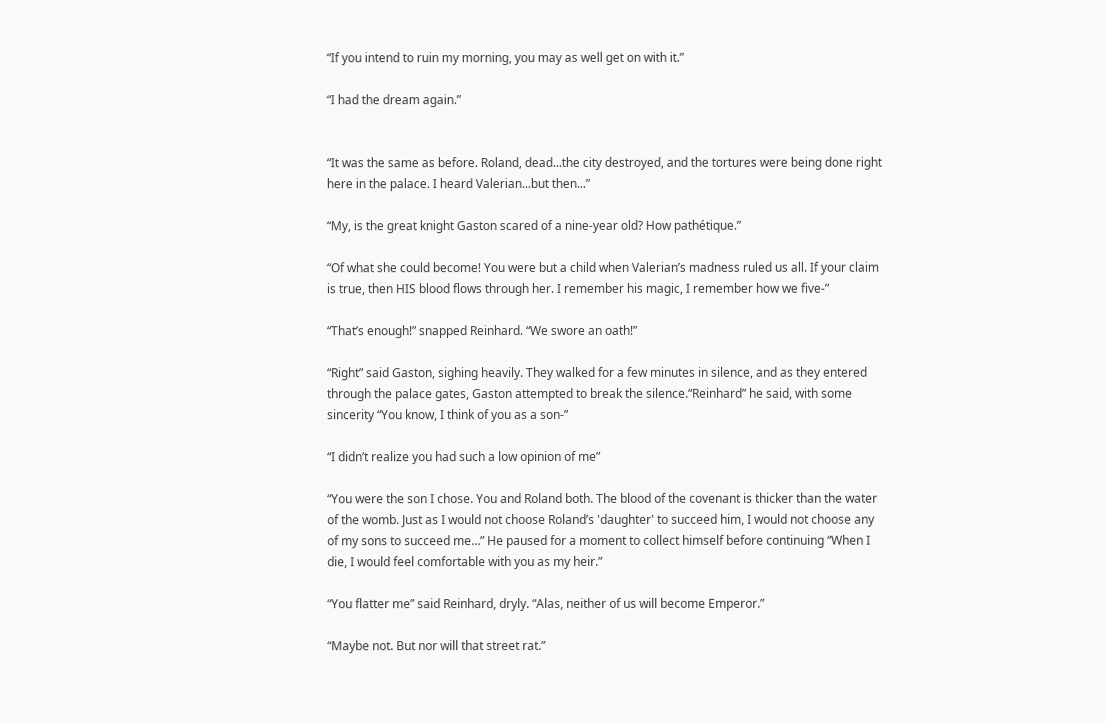“If you intend to ruin my morning, you may as well get on with it.”

“I had the dream again.”


“It was the same as before. Roland, dead...the city destroyed, and the tortures were being done right here in the palace. I heard Valerian...but then...”

“My, is the great knight Gaston scared of a nine-year old? How pathétique.”

“Of what she could become! You were but a child when Valerian’s madness ruled us all. If your claim is true, then HIS blood flows through her. I remember his magic, I remember how we five-”

“That’s enough!” snapped Reinhard. “We swore an oath!”

“Right” said Gaston, sighing heavily. They walked for a few minutes in silence, and as they entered through the palace gates, Gaston attempted to break the silence.“Reinhard” he said, with some sincerity “You know, I think of you as a son-”

“I didn’t realize you had such a low opinion of me”

“You were the son I chose. You and Roland both. The blood of the covenant is thicker than the water of the womb. Just as I would not choose Roland’s 'daughter' to succeed him, I would not choose any of my sons to succeed me…” He paused for a moment to collect himself before continuing “When I die, I would feel comfortable with you as my heir.”

“You flatter me” said Reinhard, dryly. “Alas, neither of us will become Emperor.”

“Maybe not. But nor will that street rat.”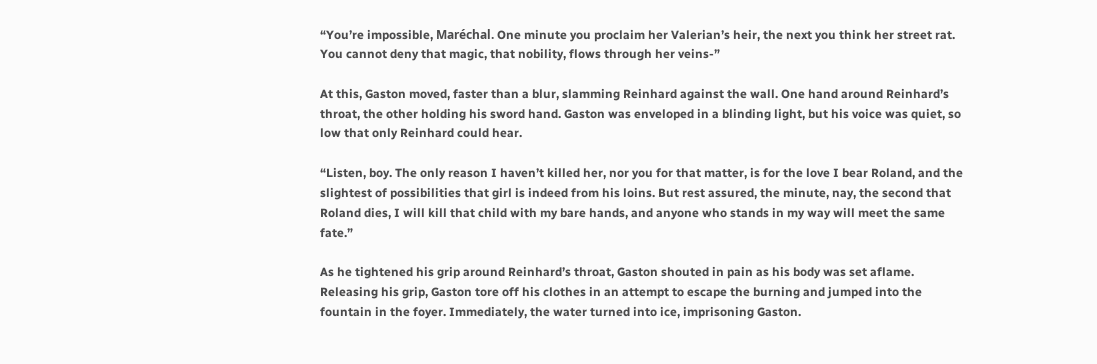“You’re impossible, Maréchal. One minute you proclaim her Valerian’s heir, the next you think her street rat. You cannot deny that magic, that nobility, flows through her veins-”

At this, Gaston moved, faster than a blur, slamming Reinhard against the wall. One hand around Reinhard’s throat, the other holding his sword hand. Gaston was enveloped in a blinding light, but his voice was quiet, so low that only Reinhard could hear.

“Listen, boy. The only reason I haven’t killed her, nor you for that matter, is for the love I bear Roland, and the slightest of possibilities that girl is indeed from his loins. But rest assured, the minute, nay, the second that Roland dies, I will kill that child with my bare hands, and anyone who stands in my way will meet the same fate.”

As he tightened his grip around Reinhard’s throat, Gaston shouted in pain as his body was set aflame. Releasing his grip, Gaston tore off his clothes in an attempt to escape the burning and jumped into the fountain in the foyer. Immediately, the water turned into ice, imprisoning Gaston.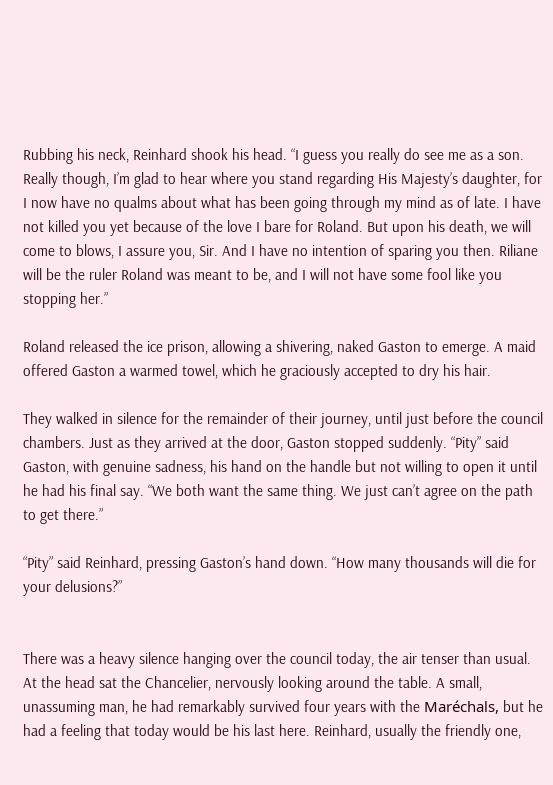Rubbing his neck, Reinhard shook his head. “I guess you really do see me as a son. Really though, I’m glad to hear where you stand regarding His Majesty’s daughter, for I now have no qualms about what has been going through my mind as of late. I have not killed you yet because of the love I bare for Roland. But upon his death, we will come to blows, I assure you, Sir. And I have no intention of sparing you then. Riliane will be the ruler Roland was meant to be, and I will not have some fool like you stopping her.”

Roland released the ice prison, allowing a shivering, naked Gaston to emerge. A maid offered Gaston a warmed towel, which he graciously accepted to dry his hair.

They walked in silence for the remainder of their journey, until just before the council chambers. Just as they arrived at the door, Gaston stopped suddenly. “Pity” said Gaston, with genuine sadness, his hand on the handle but not willing to open it until he had his final say. “We both want the same thing. We just can’t agree on the path to get there.”

“Pity” said Reinhard, pressing Gaston’s hand down. “How many thousands will die for your delusions?”


There was a heavy silence hanging over the council today, the air tenser than usual. At the head sat the Chancelier, nervously looking around the table. A small, unassuming man, he had remarkably survived four years with the Maréchals, but he had a feeling that today would be his last here. Reinhard, usually the friendly one,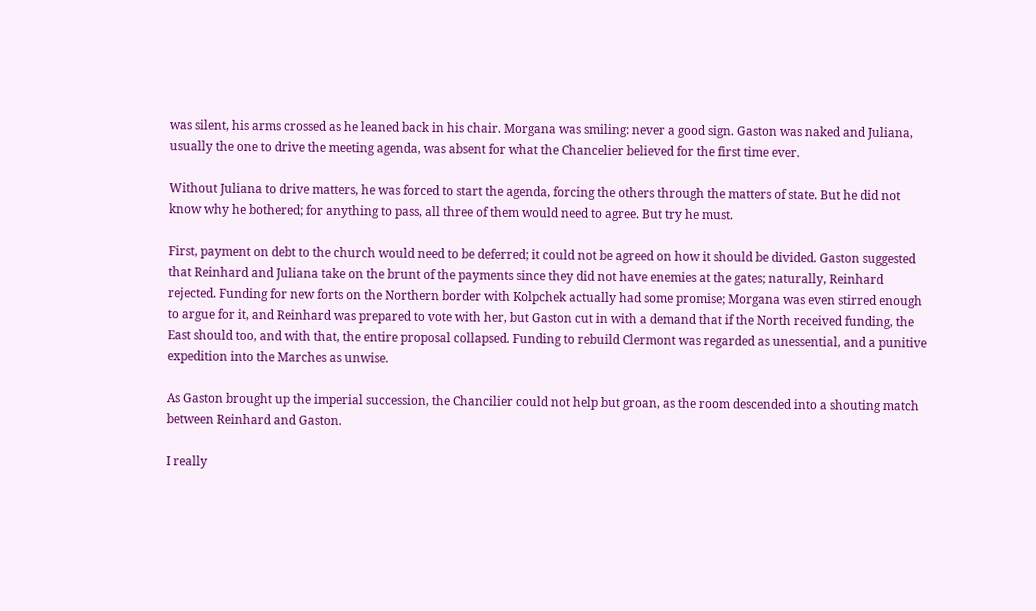was silent, his arms crossed as he leaned back in his chair. Morgana was smiling: never a good sign. Gaston was naked and Juliana, usually the one to drive the meeting agenda, was absent for what the Chancelier believed for the first time ever.

Without Juliana to drive matters, he was forced to start the agenda, forcing the others through the matters of state. But he did not know why he bothered; for anything to pass, all three of them would need to agree. But try he must.

First, payment on debt to the church would need to be deferred; it could not be agreed on how it should be divided. Gaston suggested that Reinhard and Juliana take on the brunt of the payments since they did not have enemies at the gates; naturally, Reinhard rejected. Funding for new forts on the Northern border with Kolpchek actually had some promise; Morgana was even stirred enough to argue for it, and Reinhard was prepared to vote with her, but Gaston cut in with a demand that if the North received funding, the East should too, and with that, the entire proposal collapsed. Funding to rebuild Clermont was regarded as unessential, and a punitive expedition into the Marches as unwise.

As Gaston brought up the imperial succession, the Chancilier could not help but groan, as the room descended into a shouting match between Reinhard and Gaston.

I really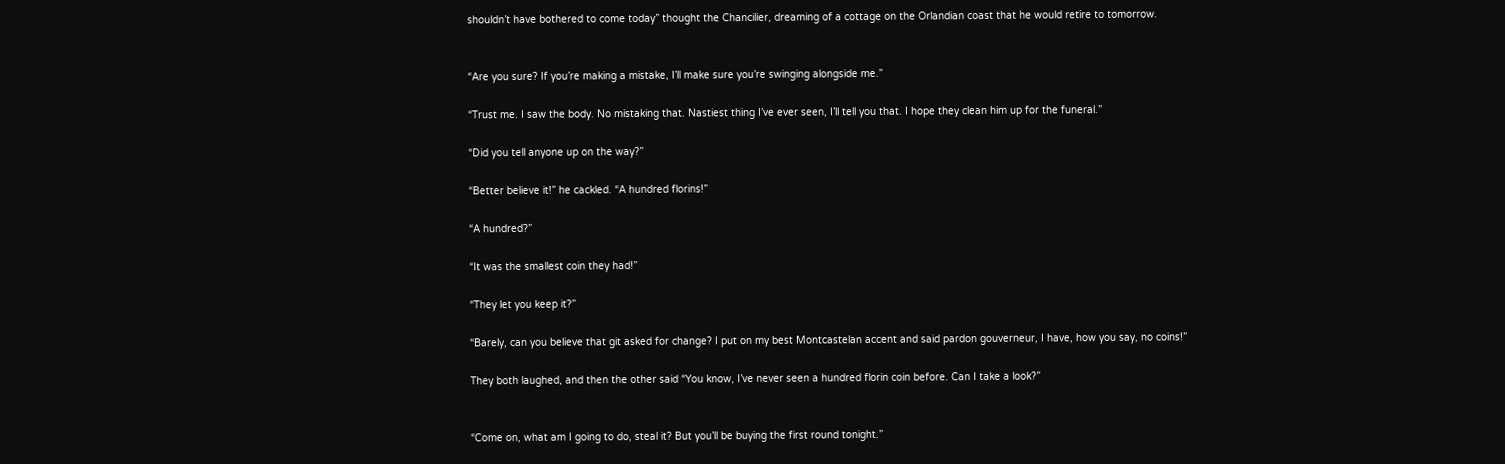shouldn’t have bothered to come today” thought the Chancilier, dreaming of a cottage on the Orlandian coast that he would retire to tomorrow.


“Are you sure? If you’re making a mistake, I’ll make sure you’re swinging alongside me.”

“Trust me. I saw the body. No mistaking that. Nastiest thing I’ve ever seen, I’ll tell you that. I hope they clean him up for the funeral.”

“Did you tell anyone up on the way?”

“Better believe it!” he cackled. “A hundred florins!”

“A hundred?”

“It was the smallest coin they had!”

“They let you keep it?”

“Barely, can you believe that git asked for change? I put on my best Montcastelan accent and said pardon gouverneur, I have, how you say, no coins!”

They both laughed, and then the other said “You know, I’ve never seen a hundred florin coin before. Can I take a look?”


“Come on, what am I going to do, steal it? But you’ll be buying the first round tonight.”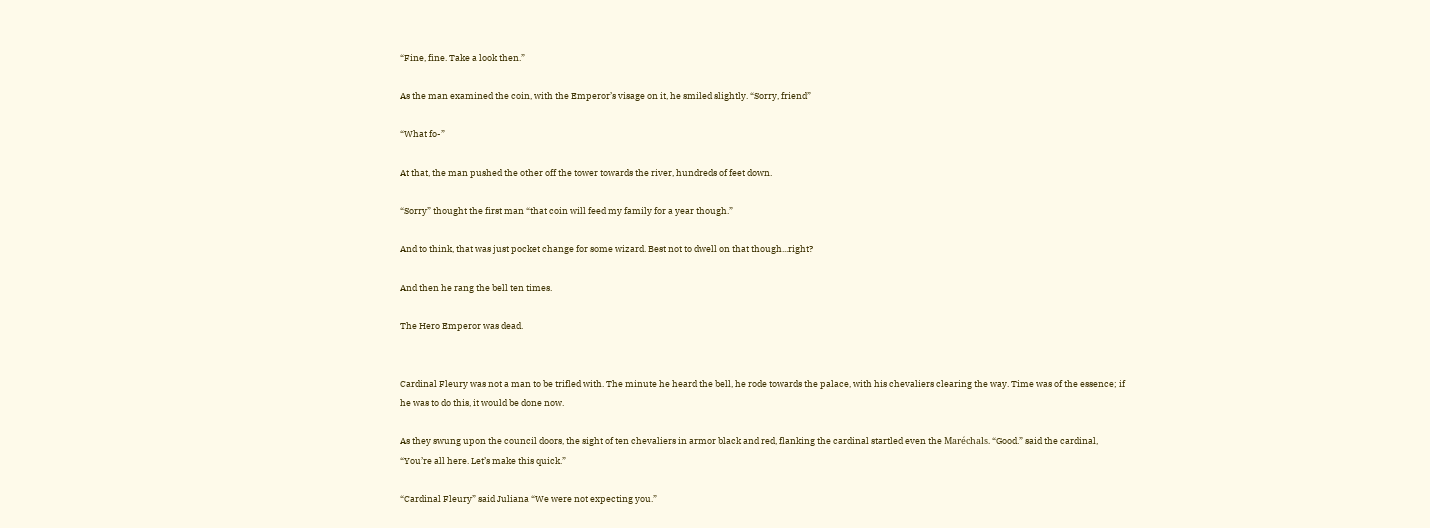“Fine, fine. Take a look then.”

As the man examined the coin, with the Emperor’s visage on it, he smiled slightly. “Sorry, friend”

“What fo-”

At that, the man pushed the other off the tower towards the river, hundreds of feet down.

“Sorry” thought the first man “that coin will feed my family for a year though.”

And to think, that was just pocket change for some wizard. Best not to dwell on that though...right?

And then he rang the bell ten times.

The Hero Emperor was dead.


Cardinal Fleury was not a man to be trifled with. The minute he heard the bell, he rode towards the palace, with his chevaliers clearing the way. Time was of the essence; if he was to do this, it would be done now.

As they swung upon the council doors, the sight of ten chevaliers in armor black and red, flanking the cardinal startled even the Maréchals. “Good.” said the cardinal, “You’re all here. Let’s make this quick.”

“Cardinal Fleury” said Juliana “We were not expecting you.”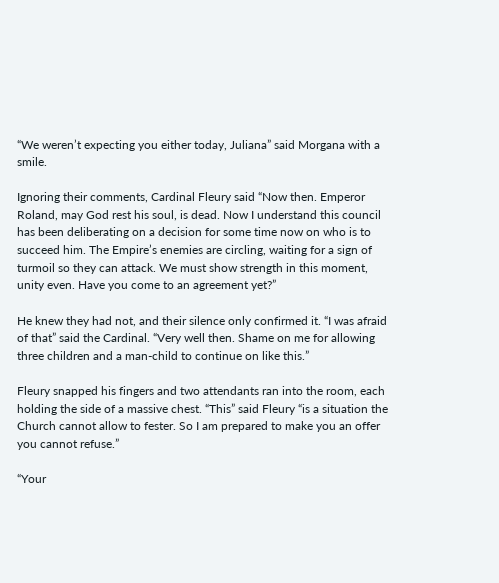“We weren’t expecting you either today, Juliana” said Morgana with a smile.

Ignoring their comments, Cardinal Fleury said “Now then. Emperor Roland, may God rest his soul, is dead. Now I understand this council has been deliberating on a decision for some time now on who is to succeed him. The Empire’s enemies are circling, waiting for a sign of turmoil so they can attack. We must show strength in this moment, unity even. Have you come to an agreement yet?”

He knew they had not, and their silence only confirmed it. “I was afraid of that” said the Cardinal. “Very well then. Shame on me for allowing three children and a man-child to continue on like this.”

Fleury snapped his fingers and two attendants ran into the room, each holding the side of a massive chest. “This” said Fleury “is a situation the Church cannot allow to fester. So I am prepared to make you an offer you cannot refuse.”

“Your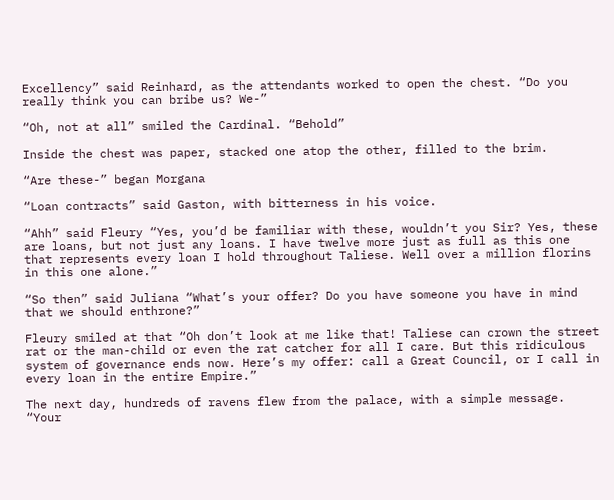Excellency” said Reinhard, as the attendants worked to open the chest. “Do you really think you can bribe us? We-”

“Oh, not at all” smiled the Cardinal. “Behold”

Inside the chest was paper, stacked one atop the other, filled to the brim.

“Are these-” began Morgana

“Loan contracts” said Gaston, with bitterness in his voice.

“Ahh” said Fleury “Yes, you’d be familiar with these, wouldn’t you Sir? Yes, these are loans, but not just any loans. I have twelve more just as full as this one that represents every loan I hold throughout Taliese. Well over a million florins in this one alone.”

“So then” said Juliana “What’s your offer? Do you have someone you have in mind that we should enthrone?”

Fleury smiled at that “Oh don’t look at me like that! Taliese can crown the street rat or the man-child or even the rat catcher for all I care. But this ridiculous system of governance ends now. Here’s my offer: call a Great Council, or I call in every loan in the entire Empire.”

The next day, hundreds of ravens flew from the palace, with a simple message. “Your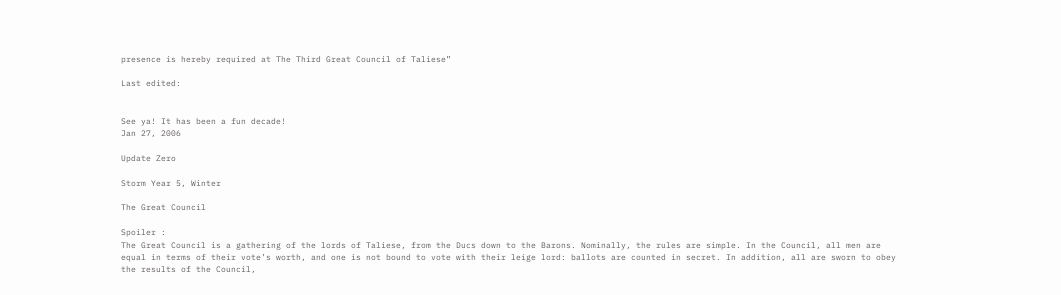presence is hereby required at The Third Great Council of Taliese”

Last edited:


See ya! It has been a fun decade!
Jan 27, 2006

Update Zero

Storm Year 5, Winter

The Great Council

Spoiler :
The Great Council is a gathering of the lords of Taliese, from the Ducs down to the Barons. Nominally, the rules are simple. In the Council, all men are equal in terms of their vote’s worth, and one is not bound to vote with their leige lord: ballots are counted in secret. In addition, all are sworn to obey the results of the Council,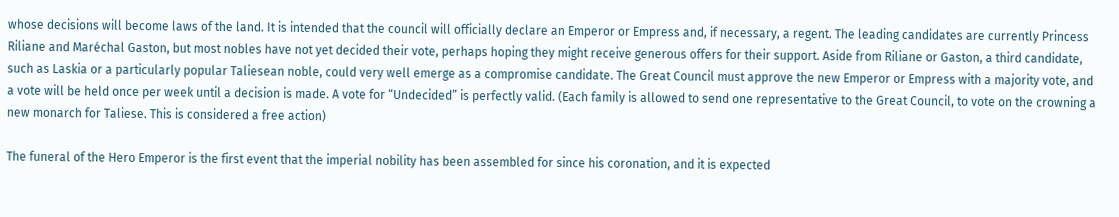whose decisions will become laws of the land. It is intended that the council will officially declare an Emperor or Empress and, if necessary, a regent. The leading candidates are currently Princess Riliane and Maréchal Gaston, but most nobles have not yet decided their vote, perhaps hoping they might receive generous offers for their support. Aside from Riliane or Gaston, a third candidate, such as Laskia or a particularly popular Taliesean noble, could very well emerge as a compromise candidate. The Great Council must approve the new Emperor or Empress with a majority vote, and a vote will be held once per week until a decision is made. A vote for “Undecided” is perfectly valid. (Each family is allowed to send one representative to the Great Council, to vote on the crowning a new monarch for Taliese. This is considered a free action)

The funeral of the Hero Emperor is the first event that the imperial nobility has been assembled for since his coronation, and it is expected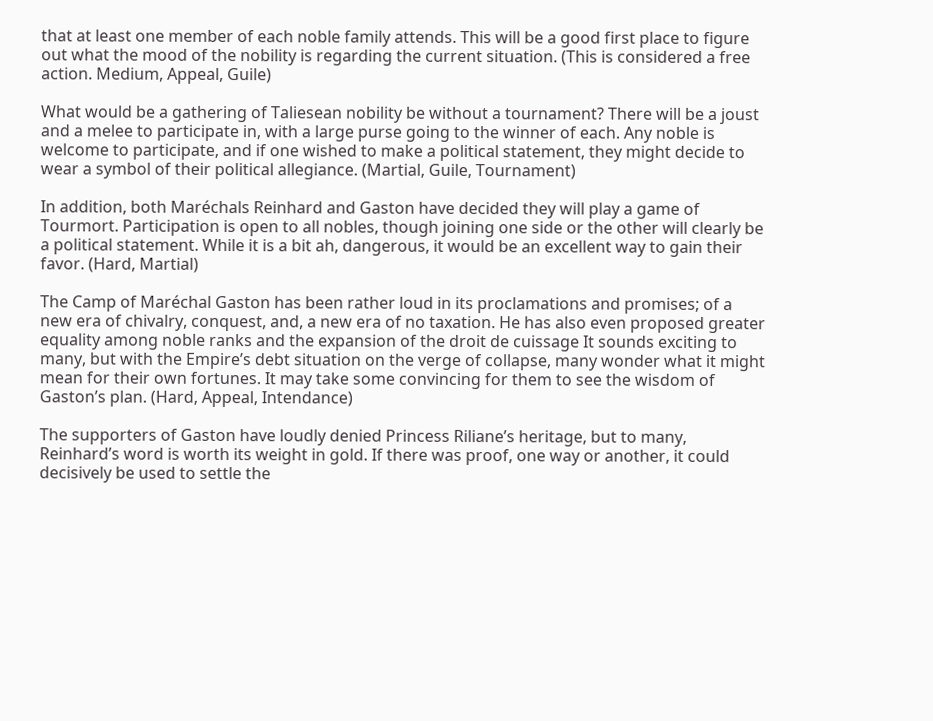that at least one member of each noble family attends. This will be a good first place to figure out what the mood of the nobility is regarding the current situation. (This is considered a free action. Medium, Appeal, Guile)

What would be a gathering of Taliesean nobility be without a tournament? There will be a joust and a melee to participate in, with a large purse going to the winner of each. Any noble is welcome to participate, and if one wished to make a political statement, they might decide to wear a symbol of their political allegiance. (Martial, Guile, Tournament)

In addition, both Maréchals Reinhard and Gaston have decided they will play a game of Tourmort. Participation is open to all nobles, though joining one side or the other will clearly be a political statement. While it is a bit ah, dangerous, it would be an excellent way to gain their favor. (Hard, Martial)

The Camp of Maréchal Gaston has been rather loud in its proclamations and promises; of a new era of chivalry, conquest, and, a new era of no taxation. He has also even proposed greater equality among noble ranks and the expansion of the droit de cuissage It sounds exciting to many, but with the Empire’s debt situation on the verge of collapse, many wonder what it might mean for their own fortunes. It may take some convincing for them to see the wisdom of Gaston’s plan. (Hard, Appeal, Intendance)

The supporters of Gaston have loudly denied Princess Riliane’s heritage, but to many, Reinhard’s word is worth its weight in gold. If there was proof, one way or another, it could decisively be used to settle the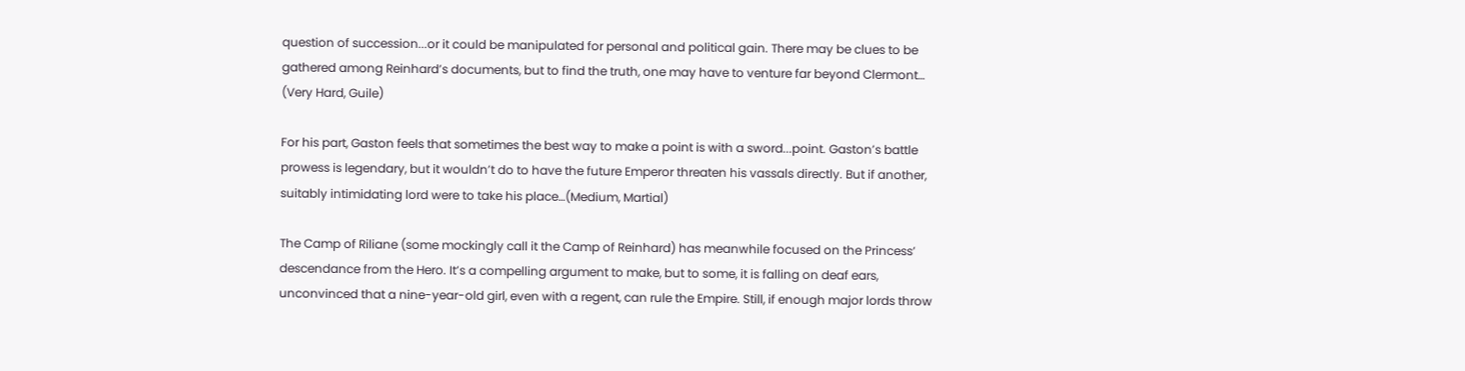question of succession...or it could be manipulated for personal and political gain. There may be clues to be gathered among Reinhard’s documents, but to find the truth, one may have to venture far beyond Clermont… (Very Hard, Guile)

For his part, Gaston feels that sometimes the best way to make a point is with a sword...point. Gaston’s battle prowess is legendary, but it wouldn’t do to have the future Emperor threaten his vassals directly. But if another, suitably intimidating lord were to take his place…(Medium, Martial)

The Camp of Riliane (some mockingly call it the Camp of Reinhard) has meanwhile focused on the Princess’ descendance from the Hero. It’s a compelling argument to make, but to some, it is falling on deaf ears, unconvinced that a nine-year-old girl, even with a regent, can rule the Empire. Still, if enough major lords throw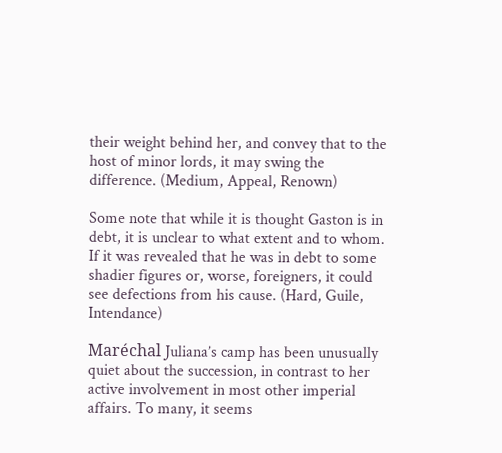their weight behind her, and convey that to the host of minor lords, it may swing the difference. (Medium, Appeal, Renown)

Some note that while it is thought Gaston is in debt, it is unclear to what extent and to whom. If it was revealed that he was in debt to some shadier figures or, worse, foreigners, it could see defections from his cause. (Hard, Guile, Intendance)

Maréchal Juliana’s camp has been unusually quiet about the succession, in contrast to her active involvement in most other imperial affairs. To many, it seems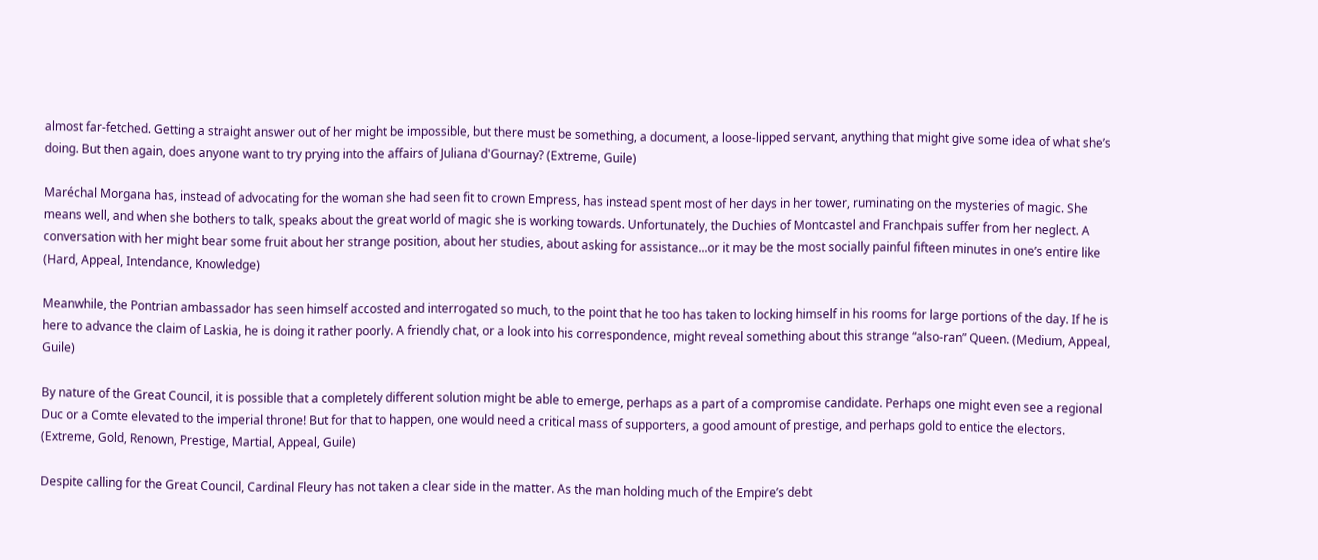almost far-fetched. Getting a straight answer out of her might be impossible, but there must be something, a document, a loose-lipped servant, anything that might give some idea of what she’s doing. But then again, does anyone want to try prying into the affairs of Juliana d'Gournay? (Extreme, Guile)

Maréchal Morgana has, instead of advocating for the woman she had seen fit to crown Empress, has instead spent most of her days in her tower, ruminating on the mysteries of magic. She means well, and when she bothers to talk, speaks about the great world of magic she is working towards. Unfortunately, the Duchies of Montcastel and Franchpais suffer from her neglect. A conversation with her might bear some fruit about her strange position, about her studies, about asking for assistance...or it may be the most socially painful fifteen minutes in one’s entire like (Hard, Appeal, Intendance, Knowledge)

Meanwhile, the Pontrian ambassador has seen himself accosted and interrogated so much, to the point that he too has taken to locking himself in his rooms for large portions of the day. If he is here to advance the claim of Laskia, he is doing it rather poorly. A friendly chat, or a look into his correspondence, might reveal something about this strange “also-ran” Queen. (Medium, Appeal, Guile)

By nature of the Great Council, it is possible that a completely different solution might be able to emerge, perhaps as a part of a compromise candidate. Perhaps one might even see a regional Duc or a Comte elevated to the imperial throne! But for that to happen, one would need a critical mass of supporters, a good amount of prestige, and perhaps gold to entice the electors. (Extreme, Gold, Renown, Prestige, Martial, Appeal, Guile)

Despite calling for the Great Council, Cardinal Fleury has not taken a clear side in the matter. As the man holding much of the Empire’s debt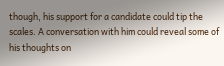though, his support for a candidate could tip the scales. A conversation with him could reveal some of his thoughts on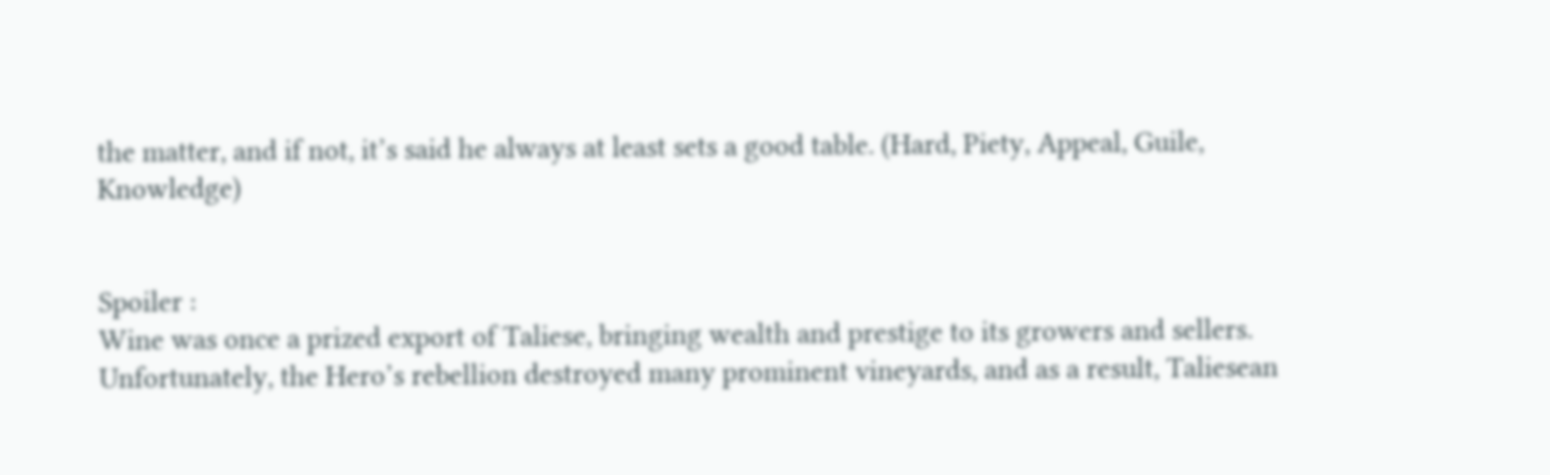the matter, and if not, it’s said he always at least sets a good table. (Hard, Piety, Appeal, Guile, Knowledge)


Spoiler :
Wine was once a prized export of Taliese, bringing wealth and prestige to its growers and sellers. Unfortunately, the Hero’s rebellion destroyed many prominent vineyards, and as a result, Taliesean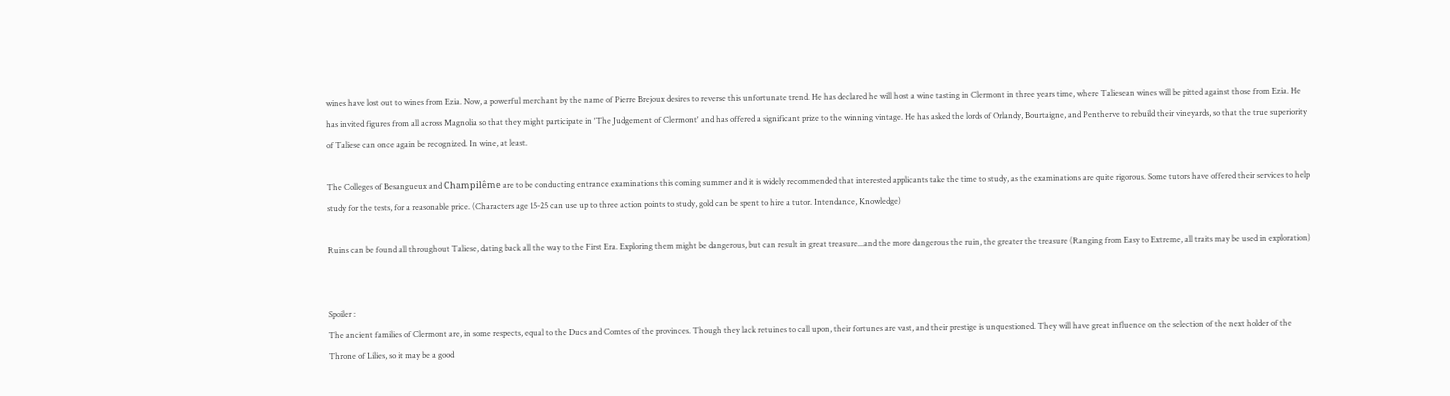wines have lost out to wines from Ezia. Now, a powerful merchant by the name of Pierre Brejoux desires to reverse this unfortunate trend. He has declared he will host a wine tasting in Clermont in three years time, where Taliesean wines will be pitted against those from Ezia. He has invited figures from all across Magnolia so that they might participate in 'The Judgement of Clermont' and has offered a significant prize to the winning vintage. He has asked the lords of Orlandy, Bourtaigne, and Pentherve to rebuild their vineyards, so that the true superiority of Taliese can once again be recognized. In wine, at least.

The Colleges of Besangueux and Champilême are to be conducting entrance examinations this coming summer and it is widely recommended that interested applicants take the time to study, as the examinations are quite rigorous. Some tutors have offered their services to help study for the tests, for a reasonable price. (Characters age 15-25 can use up to three action points to study, gold can be spent to hire a tutor. Intendance, Knowledge)

Ruins can be found all throughout Taliese, dating back all the way to the First Era. Exploring them might be dangerous, but can result in great treasure...and the more dangerous the ruin, the greater the treasure (Ranging from Easy to Extreme, all traits may be used in exploration)


Spoiler :
The ancient families of Clermont are, in some respects, equal to the Ducs and Comtes of the provinces. Though they lack retuines to call upon, their fortunes are vast, and their prestige is unquestioned. They will have great influence on the selection of the next holder of the Throne of Lilies, so it may be a good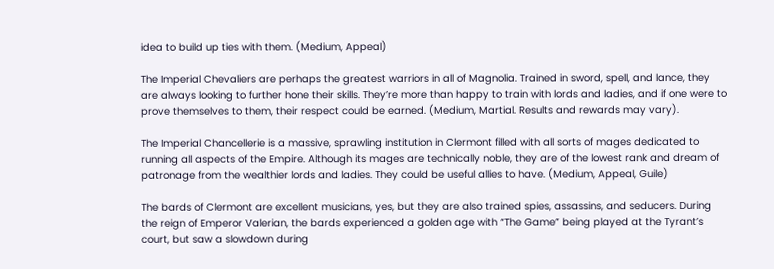idea to build up ties with them. (Medium, Appeal)

The Imperial Chevaliers are perhaps the greatest warriors in all of Magnolia. Trained in sword, spell, and lance, they are always looking to further hone their skills. They’re more than happy to train with lords and ladies, and if one were to prove themselves to them, their respect could be earned. (Medium, Martial. Results and rewards may vary).

The Imperial Chancellerie is a massive, sprawling institution in Clermont filled with all sorts of mages dedicated to running all aspects of the Empire. Although its mages are technically noble, they are of the lowest rank and dream of patronage from the wealthier lords and ladies. They could be useful allies to have. (Medium, Appeal, Guile)

The bards of Clermont are excellent musicians, yes, but they are also trained spies, assassins, and seducers. During the reign of Emperor Valerian, the bards experienced a golden age with “The Game” being played at the Tyrant’s court, but saw a slowdown during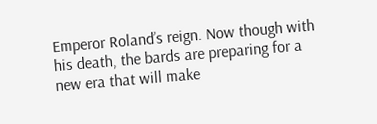Emperor Roland’s reign. Now though with his death, the bards are preparing for a new era that will make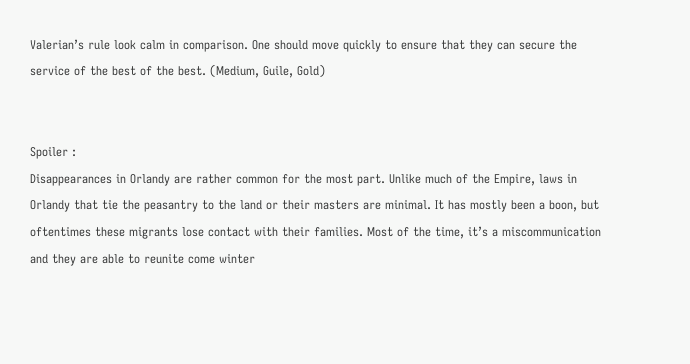Valerian’s rule look calm in comparison. One should move quickly to ensure that they can secure the service of the best of the best. (Medium, Guile, Gold)


Spoiler :
Disappearances in Orlandy are rather common for the most part. Unlike much of the Empire, laws in Orlandy that tie the peasantry to the land or their masters are minimal. It has mostly been a boon, but oftentimes these migrants lose contact with their families. Most of the time, it’s a miscommunication and they are able to reunite come winter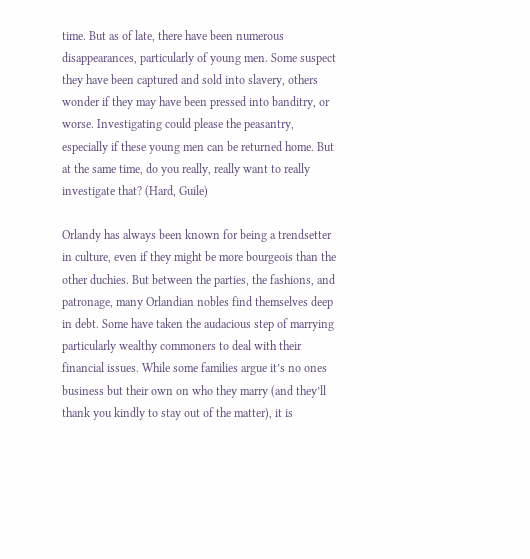time. But as of late, there have been numerous disappearances, particularly of young men. Some suspect they have been captured and sold into slavery, others wonder if they may have been pressed into banditry, or worse. Investigating could please the peasantry, especially if these young men can be returned home. But at the same time, do you really, really want to really investigate that? (Hard, Guile)

Orlandy has always been known for being a trendsetter in culture, even if they might be more bourgeois than the other duchies. But between the parties, the fashions, and patronage, many Orlandian nobles find themselves deep in debt. Some have taken the audacious step of marrying particularly wealthy commoners to deal with their financial issues. While some families argue it’s no ones business but their own on who they marry (and they’ll thank you kindly to stay out of the matter), it is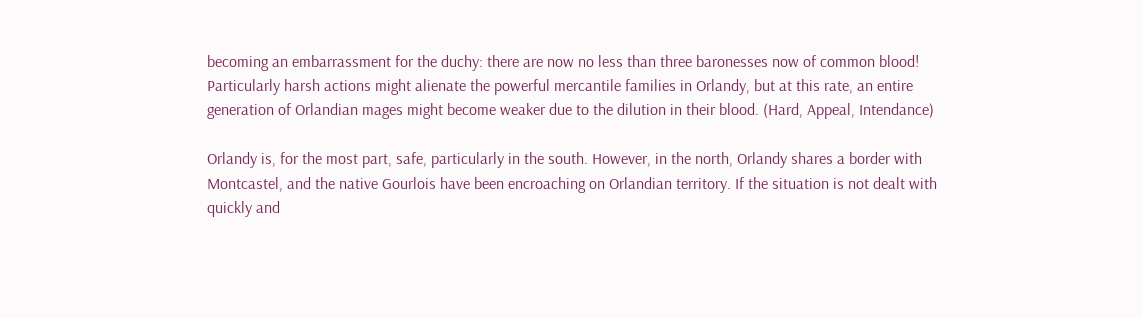becoming an embarrassment for the duchy: there are now no less than three baronesses now of common blood! Particularly harsh actions might alienate the powerful mercantile families in Orlandy, but at this rate, an entire generation of Orlandian mages might become weaker due to the dilution in their blood. (Hard, Appeal, Intendance)

Orlandy is, for the most part, safe, particularly in the south. However, in the north, Orlandy shares a border with Montcastel, and the native Gourlois have been encroaching on Orlandian territory. If the situation is not dealt with quickly and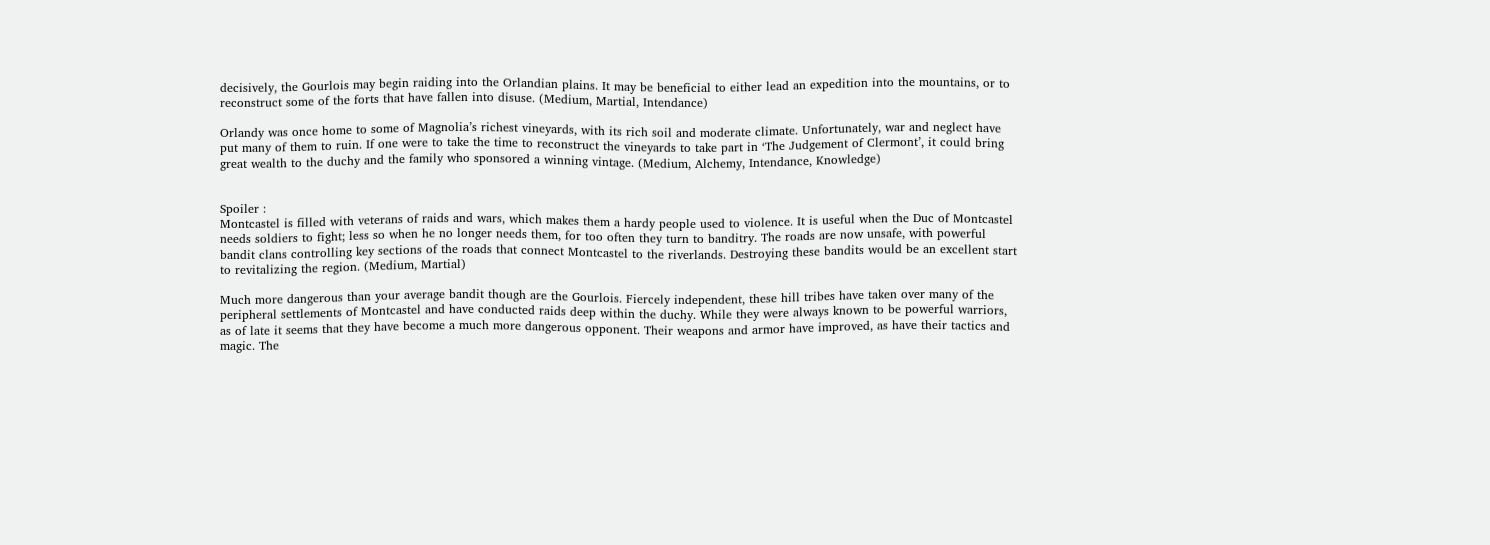decisively, the Gourlois may begin raiding into the Orlandian plains. It may be beneficial to either lead an expedition into the mountains, or to reconstruct some of the forts that have fallen into disuse. (Medium, Martial, Intendance)

Orlandy was once home to some of Magnolia’s richest vineyards, with its rich soil and moderate climate. Unfortunately, war and neglect have put many of them to ruin. If one were to take the time to reconstruct the vineyards to take part in ‘The Judgement of Clermont’, it could bring great wealth to the duchy and the family who sponsored a winning vintage. (Medium, Alchemy, Intendance, Knowledge)


Spoiler :
Montcastel is filled with veterans of raids and wars, which makes them a hardy people used to violence. It is useful when the Duc of Montcastel needs soldiers to fight; less so when he no longer needs them, for too often they turn to banditry. The roads are now unsafe, with powerful bandit clans controlling key sections of the roads that connect Montcastel to the riverlands. Destroying these bandits would be an excellent start to revitalizing the region. (Medium, Martial)

Much more dangerous than your average bandit though are the Gourlois. Fiercely independent, these hill tribes have taken over many of the peripheral settlements of Montcastel and have conducted raids deep within the duchy. While they were always known to be powerful warriors, as of late it seems that they have become a much more dangerous opponent. Their weapons and armor have improved, as have their tactics and magic. The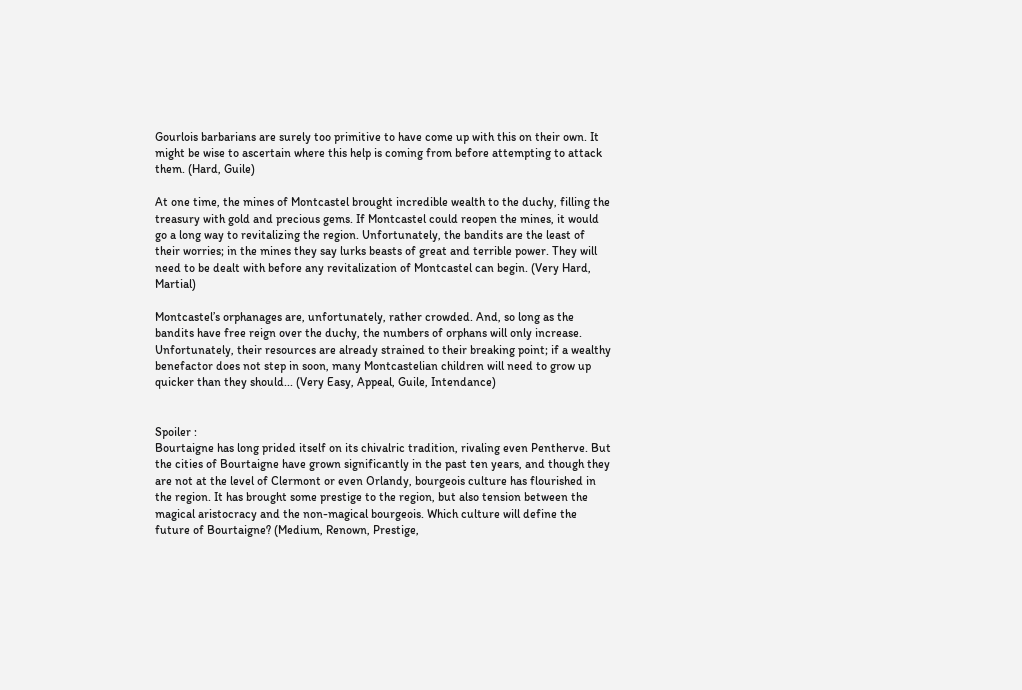Gourlois barbarians are surely too primitive to have come up with this on their own. It might be wise to ascertain where this help is coming from before attempting to attack them. (Hard, Guile)

At one time, the mines of Montcastel brought incredible wealth to the duchy, filling the treasury with gold and precious gems. If Montcastel could reopen the mines, it would go a long way to revitalizing the region. Unfortunately, the bandits are the least of their worries; in the mines they say lurks beasts of great and terrible power. They will need to be dealt with before any revitalization of Montcastel can begin. (Very Hard, Martial)

Montcastel’s orphanages are, unfortunately, rather crowded. And, so long as the bandits have free reign over the duchy, the numbers of orphans will only increase. Unfortunately, their resources are already strained to their breaking point; if a wealthy benefactor does not step in soon, many Montcastelian children will need to grow up quicker than they should... (Very Easy, Appeal, Guile, Intendance)


Spoiler :
Bourtaigne has long prided itself on its chivalric tradition, rivaling even Pentherve. But the cities of Bourtaigne have grown significantly in the past ten years, and though they are not at the level of Clermont or even Orlandy, bourgeois culture has flourished in the region. It has brought some prestige to the region, but also tension between the magical aristocracy and the non-magical bourgeois. Which culture will define the future of Bourtaigne? (Medium, Renown, Prestige,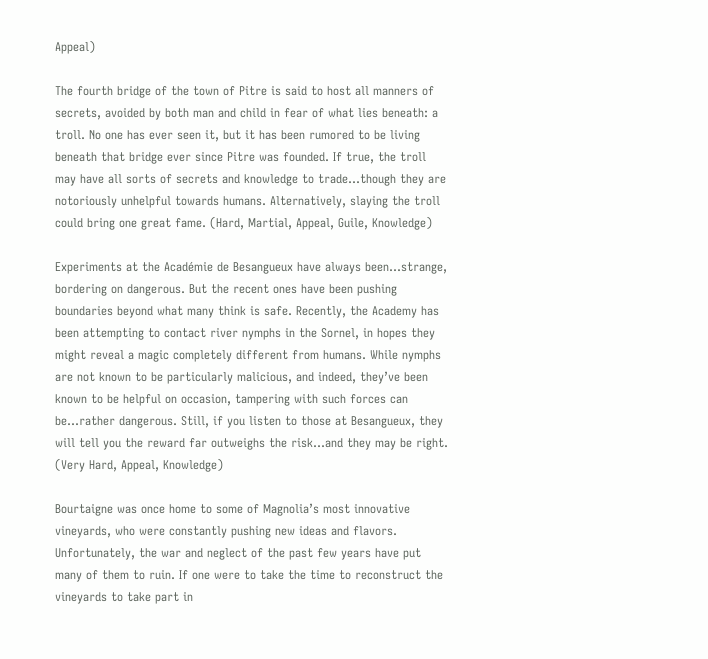Appeal)

The fourth bridge of the town of Pitre is said to host all manners of secrets, avoided by both man and child in fear of what lies beneath: a troll. No one has ever seen it, but it has been rumored to be living beneath that bridge ever since Pitre was founded. If true, the troll may have all sorts of secrets and knowledge to trade...though they are notoriously unhelpful towards humans. Alternatively, slaying the troll could bring one great fame. (Hard, Martial, Appeal, Guile, Knowledge)

Experiments at the Académie de Besangueux have always been...strange, bordering on dangerous. But the recent ones have been pushing boundaries beyond what many think is safe. Recently, the Academy has been attempting to contact river nymphs in the Sornel, in hopes they might reveal a magic completely different from humans. While nymphs are not known to be particularly malicious, and indeed, they’ve been known to be helpful on occasion, tampering with such forces can be...rather dangerous. Still, if you listen to those at Besangueux, they will tell you the reward far outweighs the risk…and they may be right. (Very Hard, Appeal, Knowledge)

Bourtaigne was once home to some of Magnolia’s most innovative vineyards, who were constantly pushing new ideas and flavors. Unfortunately, the war and neglect of the past few years have put many of them to ruin. If one were to take the time to reconstruct the vineyards to take part in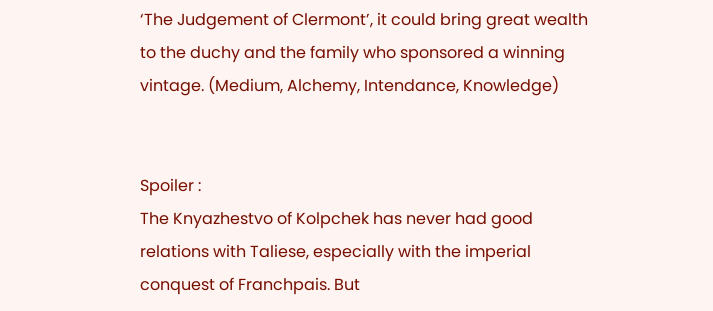‘The Judgement of Clermont’, it could bring great wealth to the duchy and the family who sponsored a winning vintage. (Medium, Alchemy, Intendance, Knowledge)


Spoiler :
The Knyazhestvo of Kolpchek has never had good relations with Taliese, especially with the imperial conquest of Franchpais. But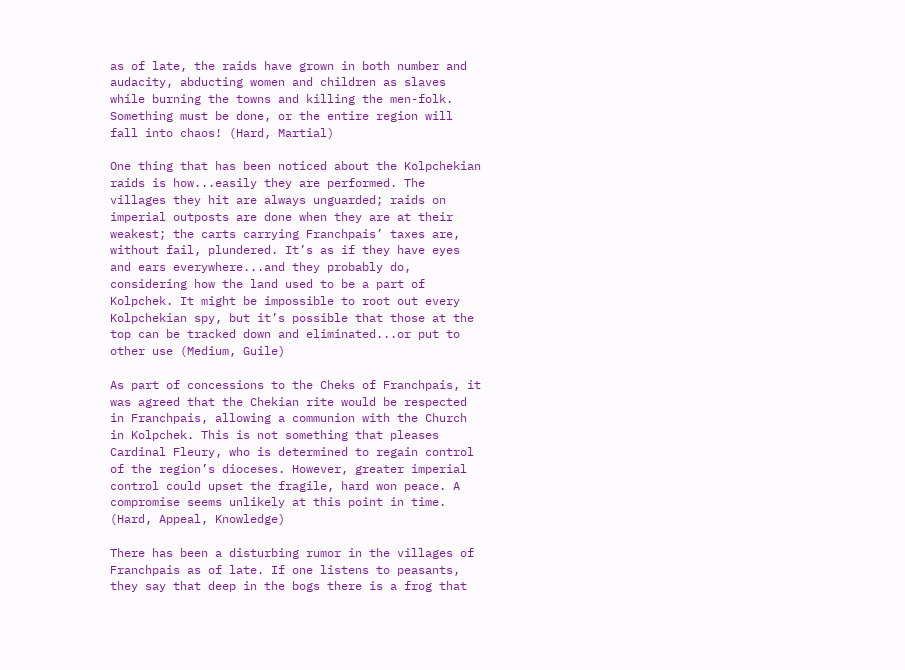as of late, the raids have grown in both number and audacity, abducting women and children as slaves while burning the towns and killing the men-folk. Something must be done, or the entire region will fall into chaos! (Hard, Martial)

One thing that has been noticed about the Kolpchekian raids is how...easily they are performed. The villages they hit are always unguarded; raids on imperial outposts are done when they are at their weakest; the carts carrying Franchpais’ taxes are, without fail, plundered. It’s as if they have eyes and ears everywhere...and they probably do, considering how the land used to be a part of Kolpchek. It might be impossible to root out every Kolpchekian spy, but it’s possible that those at the top can be tracked down and eliminated...or put to other use (Medium, Guile)

As part of concessions to the Cheks of Franchpais, it was agreed that the Chekian rite would be respected in Franchpais, allowing a communion with the Church in Kolpchek. This is not something that pleases Cardinal Fleury, who is determined to regain control of the region’s dioceses. However, greater imperial control could upset the fragile, hard won peace. A compromise seems unlikely at this point in time. (Hard, Appeal, Knowledge)

There has been a disturbing rumor in the villages of Franchpais as of late. If one listens to peasants, they say that deep in the bogs there is a frog that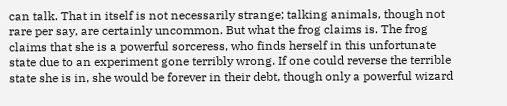can talk. That in itself is not necessarily strange; talking animals, though not rare per say, are certainly uncommon. But what the frog claims is. The frog claims that she is a powerful sorceress, who finds herself in this unfortunate state due to an experiment gone terribly wrong. If one could reverse the terrible state she is in, she would be forever in their debt, though only a powerful wizard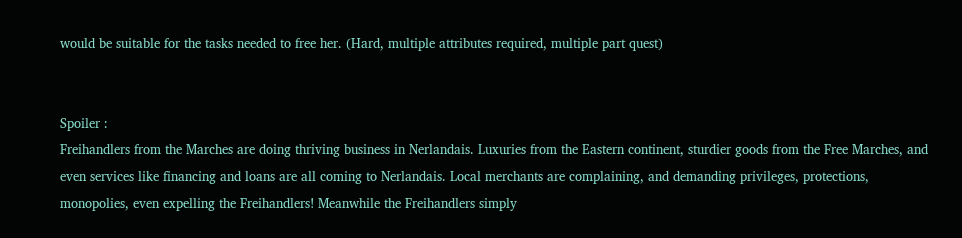would be suitable for the tasks needed to free her. (Hard, multiple attributes required, multiple part quest)


Spoiler :
Freihandlers from the Marches are doing thriving business in Nerlandais. Luxuries from the Eastern continent, sturdier goods from the Free Marches, and even services like financing and loans are all coming to Nerlandais. Local merchants are complaining, and demanding privileges, protections, monopolies, even expelling the Freihandlers! Meanwhile the Freihandlers simply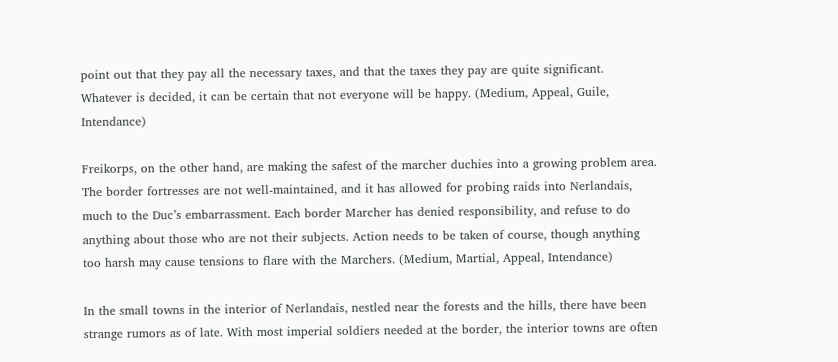point out that they pay all the necessary taxes, and that the taxes they pay are quite significant. Whatever is decided, it can be certain that not everyone will be happy. (Medium, Appeal, Guile, Intendance)

Freikorps, on the other hand, are making the safest of the marcher duchies into a growing problem area. The border fortresses are not well-maintained, and it has allowed for probing raids into Nerlandais, much to the Duc’s embarrassment. Each border Marcher has denied responsibility, and refuse to do anything about those who are not their subjects. Action needs to be taken of course, though anything too harsh may cause tensions to flare with the Marchers. (Medium, Martial, Appeal, Intendance)

In the small towns in the interior of Nerlandais, nestled near the forests and the hills, there have been strange rumors as of late. With most imperial soldiers needed at the border, the interior towns are often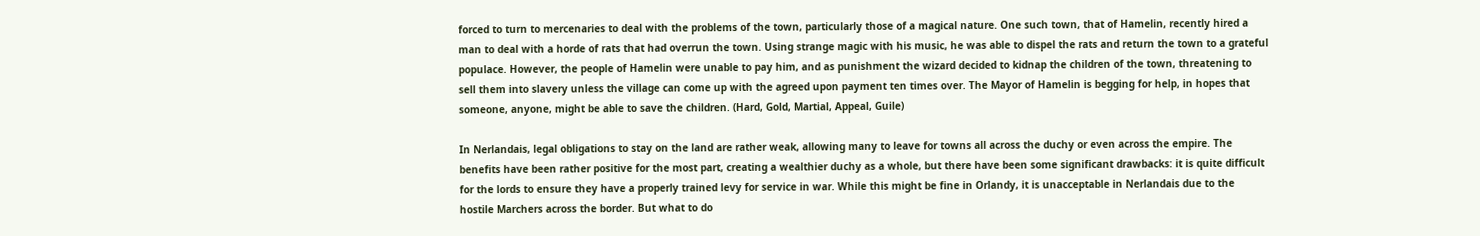forced to turn to mercenaries to deal with the problems of the town, particularly those of a magical nature. One such town, that of Hamelin, recently hired a man to deal with a horde of rats that had overrun the town. Using strange magic with his music, he was able to dispel the rats and return the town to a grateful populace. However, the people of Hamelin were unable to pay him, and as punishment the wizard decided to kidnap the children of the town, threatening to sell them into slavery unless the village can come up with the agreed upon payment ten times over. The Mayor of Hamelin is begging for help, in hopes that someone, anyone, might be able to save the children. (Hard, Gold, Martial, Appeal, Guile)

In Nerlandais, legal obligations to stay on the land are rather weak, allowing many to leave for towns all across the duchy or even across the empire. The benefits have been rather positive for the most part, creating a wealthier duchy as a whole, but there have been some significant drawbacks: it is quite difficult for the lords to ensure they have a properly trained levy for service in war. While this might be fine in Orlandy, it is unacceptable in Nerlandais due to the hostile Marchers across the border. But what to do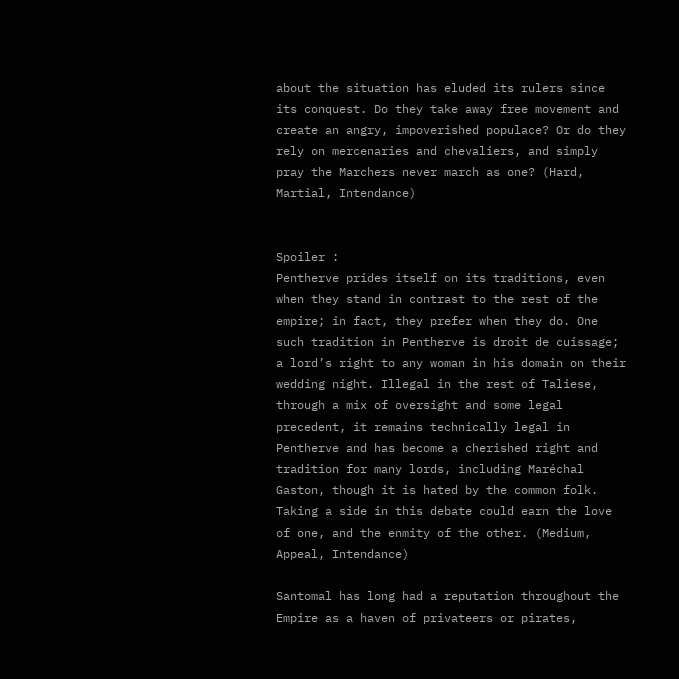about the situation has eluded its rulers since its conquest. Do they take away free movement and create an angry, impoverished populace? Or do they rely on mercenaries and chevaliers, and simply pray the Marchers never march as one? (Hard, Martial, Intendance)


Spoiler :
Pentherve prides itself on its traditions, even when they stand in contrast to the rest of the empire; in fact, they prefer when they do. One such tradition in Pentherve is droit de cuissage; a lord’s right to any woman in his domain on their wedding night. Illegal in the rest of Taliese, through a mix of oversight and some legal precedent, it remains technically legal in Pentherve and has become a cherished right and tradition for many lords, including Maréchal Gaston, though it is hated by the common folk. Taking a side in this debate could earn the love of one, and the enmity of the other. (Medium, Appeal, Intendance)

Santomal has long had a reputation throughout the Empire as a haven of privateers or pirates,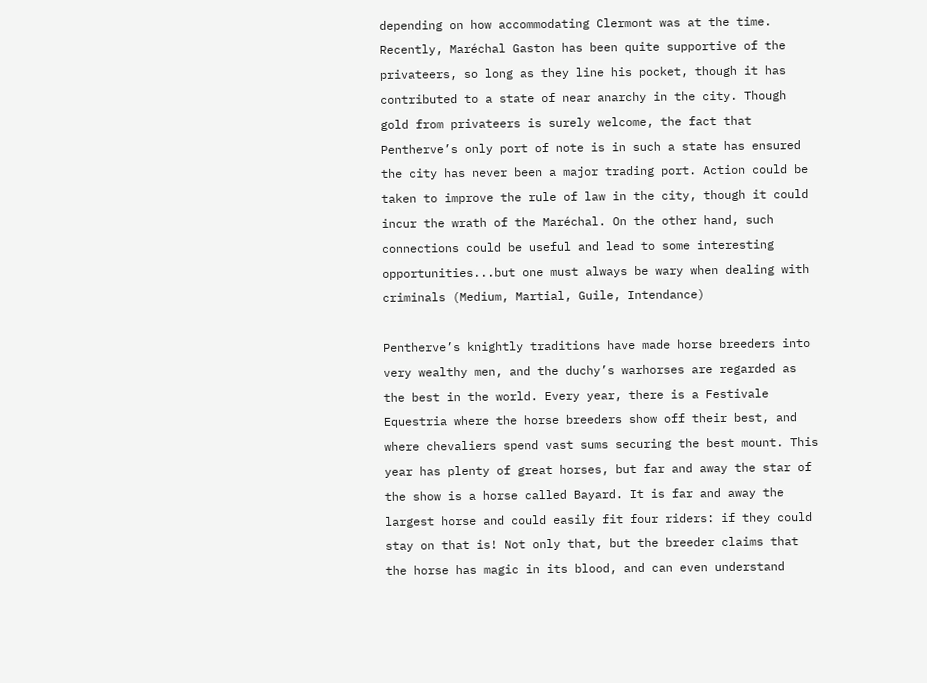depending on how accommodating Clermont was at the time. Recently, Maréchal Gaston has been quite supportive of the privateers, so long as they line his pocket, though it has contributed to a state of near anarchy in the city. Though gold from privateers is surely welcome, the fact that Pentherve’s only port of note is in such a state has ensured the city has never been a major trading port. Action could be taken to improve the rule of law in the city, though it could incur the wrath of the Maréchal. On the other hand, such connections could be useful and lead to some interesting opportunities...but one must always be wary when dealing with criminals (Medium, Martial, Guile, Intendance)

Pentherve’s knightly traditions have made horse breeders into very wealthy men, and the duchy’s warhorses are regarded as the best in the world. Every year, there is a Festivale Equestria where the horse breeders show off their best, and where chevaliers spend vast sums securing the best mount. This year has plenty of great horses, but far and away the star of the show is a horse called Bayard. It is far and away the largest horse and could easily fit four riders: if they could stay on that is! Not only that, but the breeder claims that the horse has magic in its blood, and can even understand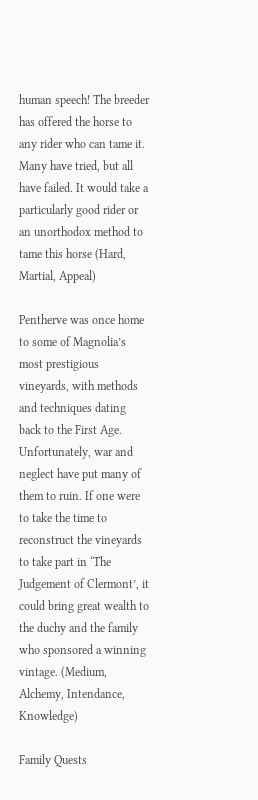human speech! The breeder has offered the horse to any rider who can tame it. Many have tried, but all have failed. It would take a particularly good rider or an unorthodox method to tame this horse (Hard, Martial, Appeal)

Pentherve was once home to some of Magnolia’s most prestigious vineyards, with methods and techniques dating back to the First Age. Unfortunately, war and neglect have put many of them to ruin. If one were to take the time to reconstruct the vineyards to take part in ‘The Judgement of Clermont’, it could bring great wealth to the duchy and the family who sponsored a winning vintage. (Medium, Alchemy, Intendance, Knowledge)

Family Quests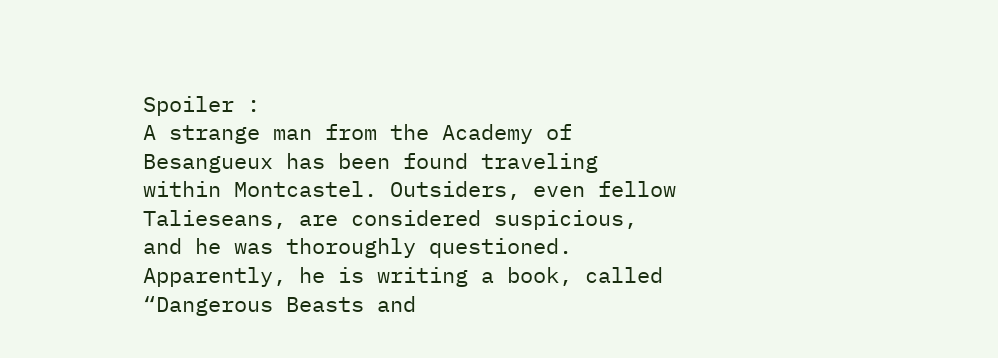Spoiler :
A strange man from the Academy of Besangueux has been found traveling within Montcastel. Outsiders, even fellow Talieseans, are considered suspicious, and he was thoroughly questioned. Apparently, he is writing a book, called “Dangerous Beasts and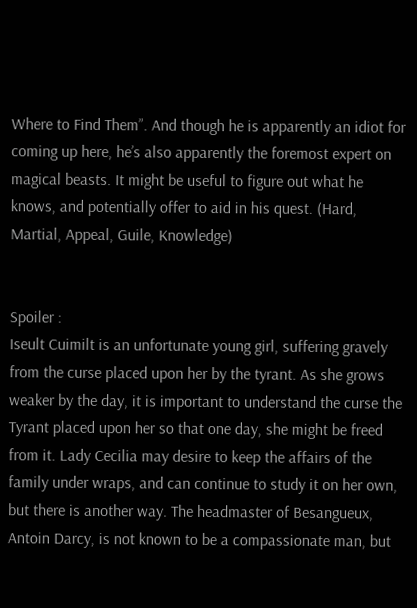Where to Find Them”. And though he is apparently an idiot for coming up here, he’s also apparently the foremost expert on magical beasts. It might be useful to figure out what he knows, and potentially offer to aid in his quest. (Hard, Martial, Appeal, Guile, Knowledge)


Spoiler :
Iseult Cuimilt is an unfortunate young girl, suffering gravely from the curse placed upon her by the tyrant. As she grows weaker by the day, it is important to understand the curse the Tyrant placed upon her so that one day, she might be freed from it. Lady Cecilia may desire to keep the affairs of the family under wraps, and can continue to study it on her own, but there is another way. The headmaster of Besangueux, Antoin Darcy, is not known to be a compassionate man, but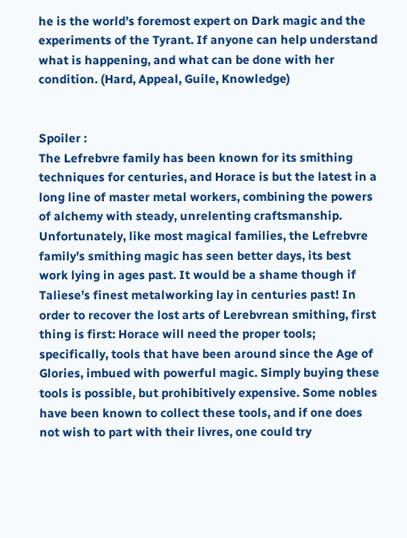he is the world’s foremost expert on Dark magic and the experiments of the Tyrant. If anyone can help understand what is happening, and what can be done with her condition. (Hard, Appeal, Guile, Knowledge)


Spoiler :
The Lefrebvre family has been known for its smithing techniques for centuries, and Horace is but the latest in a long line of master metal workers, combining the powers of alchemy with steady, unrelenting craftsmanship. Unfortunately, like most magical families, the Lefrebvre family’s smithing magic has seen better days, its best work lying in ages past. It would be a shame though if Taliese’s finest metalworking lay in centuries past! In order to recover the lost arts of Lerebvrean smithing, first thing is first: Horace will need the proper tools; specifically, tools that have been around since the Age of Glories, imbued with powerful magic. Simply buying these tools is possible, but prohibitively expensive. Some nobles have been known to collect these tools, and if one does not wish to part with their livres, one could try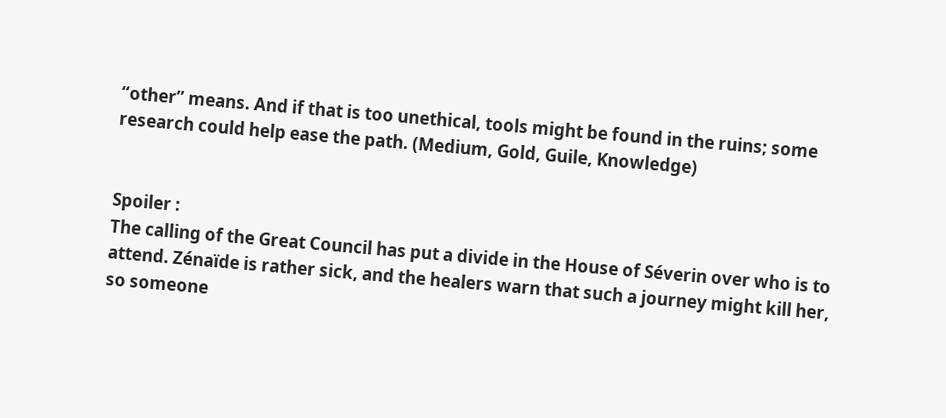“other” means. And if that is too unethical, tools might be found in the ruins; some research could help ease the path. (Medium, Gold, Guile, Knowledge)


Spoiler :
The calling of the Great Council has put a divide in the House of Séverin over who is to attend. Zénaïde is rather sick, and the healers warn that such a journey might kill her, so someone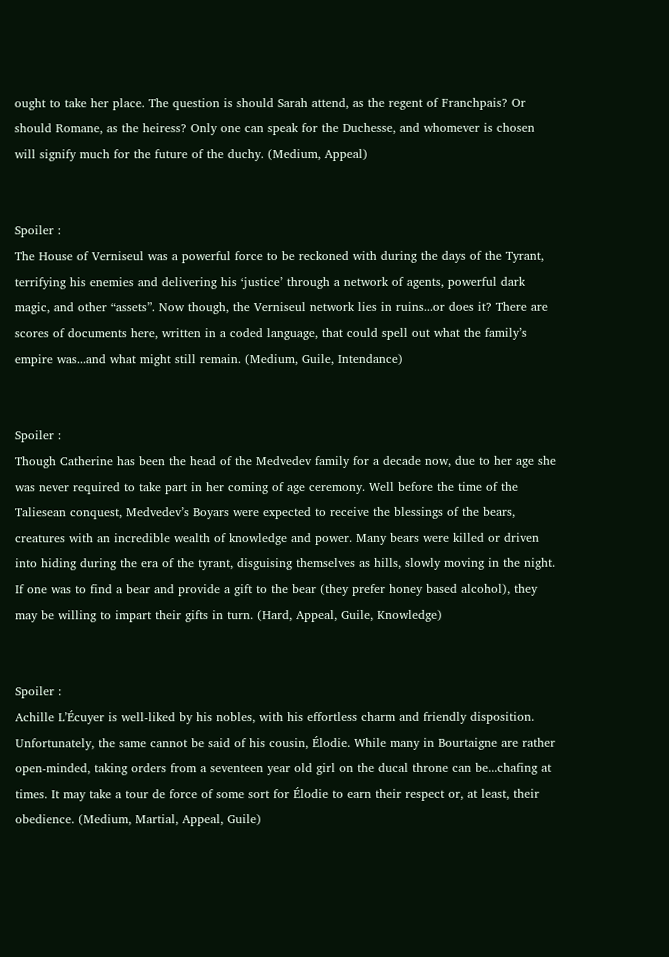ought to take her place. The question is should Sarah attend, as the regent of Franchpais? Or should Romane, as the heiress? Only one can speak for the Duchesse, and whomever is chosen will signify much for the future of the duchy. (Medium, Appeal)


Spoiler :
The House of Verniseul was a powerful force to be reckoned with during the days of the Tyrant, terrifying his enemies and delivering his ‘justice’ through a network of agents, powerful dark magic, and other “assets”. Now though, the Verniseul network lies in ruins...or does it? There are scores of documents here, written in a coded language, that could spell out what the family’s empire was...and what might still remain. (Medium, Guile, Intendance)


Spoiler :
Though Catherine has been the head of the Medvedev family for a decade now, due to her age she was never required to take part in her coming of age ceremony. Well before the time of the Taliesean conquest, Medvedev’s Boyars were expected to receive the blessings of the bears, creatures with an incredible wealth of knowledge and power. Many bears were killed or driven into hiding during the era of the tyrant, disguising themselves as hills, slowly moving in the night. If one was to find a bear and provide a gift to the bear (they prefer honey based alcohol), they may be willing to impart their gifts in turn. (Hard, Appeal, Guile, Knowledge)


Spoiler :
Achille L’Écuyer is well-liked by his nobles, with his effortless charm and friendly disposition. Unfortunately, the same cannot be said of his cousin, Élodie. While many in Bourtaigne are rather open-minded, taking orders from a seventeen year old girl on the ducal throne can be...chafing at times. It may take a tour de force of some sort for Élodie to earn their respect or, at least, their obedience. (Medium, Martial, Appeal, Guile)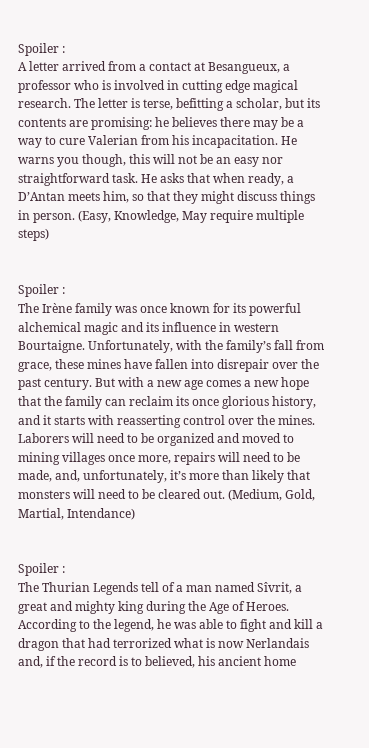Spoiler :
A letter arrived from a contact at Besangueux, a professor who is involved in cutting edge magical research. The letter is terse, befitting a scholar, but its contents are promising: he believes there may be a way to cure Valerian from his incapacitation. He warns you though, this will not be an easy nor straightforward task. He asks that when ready, a D’Antan meets him, so that they might discuss things in person. (Easy, Knowledge, May require multiple steps)


Spoiler :
The Irène family was once known for its powerful alchemical magic and its influence in western Bourtaigne. Unfortunately, with the family’s fall from grace, these mines have fallen into disrepair over the past century. But with a new age comes a new hope that the family can reclaim its once glorious history, and it starts with reasserting control over the mines. Laborers will need to be organized and moved to mining villages once more, repairs will need to be made, and, unfortunately, it’s more than likely that monsters will need to be cleared out. (Medium, Gold, Martial, Intendance)


Spoiler :
The Thurian Legends tell of a man named Sîvrit, a great and mighty king during the Age of Heroes. According to the legend, he was able to fight and kill a dragon that had terrorized what is now Nerlandais and, if the record is to believed, his ancient home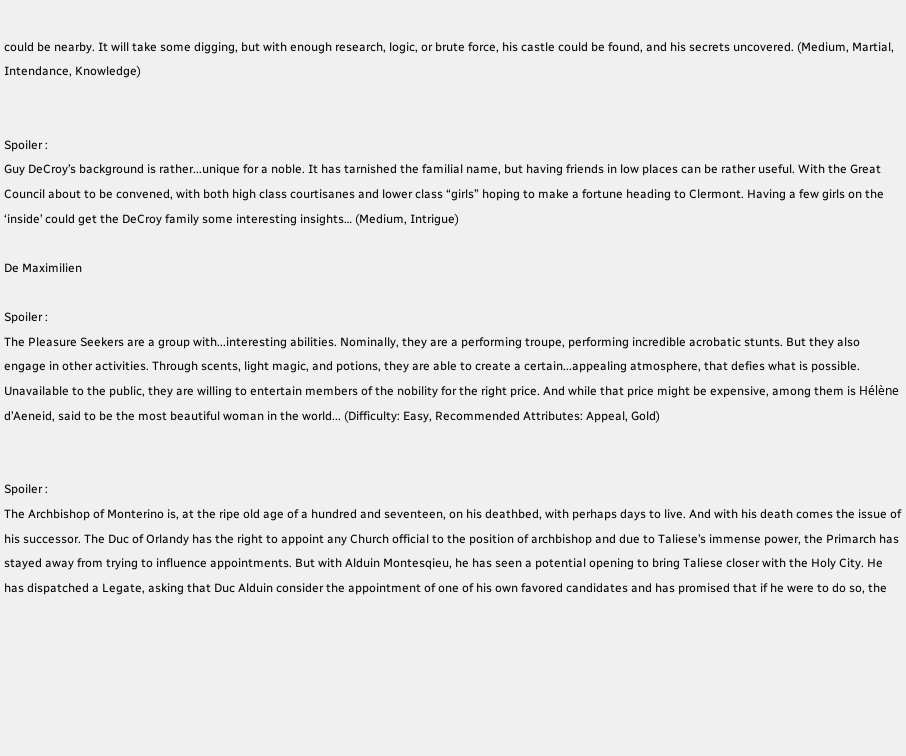could be nearby. It will take some digging, but with enough research, logic, or brute force, his castle could be found, and his secrets uncovered. (Medium, Martial, Intendance, Knowledge)


Spoiler :
Guy DeCroy’s background is rather...unique for a noble. It has tarnished the familial name, but having friends in low places can be rather useful. With the Great Council about to be convened, with both high class courtisanes and lower class “girls” hoping to make a fortune heading to Clermont. Having a few girls on the ‘inside’ could get the DeCroy family some interesting insights… (Medium, Intrigue)

De Maximilien

Spoiler :
The Pleasure Seekers are a group with...interesting abilities. Nominally, they are a performing troupe, performing incredible acrobatic stunts. But they also engage in other activities. Through scents, light magic, and potions, they are able to create a certain...appealing atmosphere, that defies what is possible. Unavailable to the public, they are willing to entertain members of the nobility for the right price. And while that price might be expensive, among them is Hélène d’Aeneid, said to be the most beautiful woman in the world... (Difficulty: Easy, Recommended Attributes: Appeal, Gold)


Spoiler :
The Archbishop of Monterino is, at the ripe old age of a hundred and seventeen, on his deathbed, with perhaps days to live. And with his death comes the issue of his successor. The Duc of Orlandy has the right to appoint any Church official to the position of archbishop and due to Taliese’s immense power, the Primarch has stayed away from trying to influence appointments. But with Alduin Montesqieu, he has seen a potential opening to bring Taliese closer with the Holy City. He has dispatched a Legate, asking that Duc Alduin consider the appointment of one of his own favored candidates and has promised that if he were to do so, the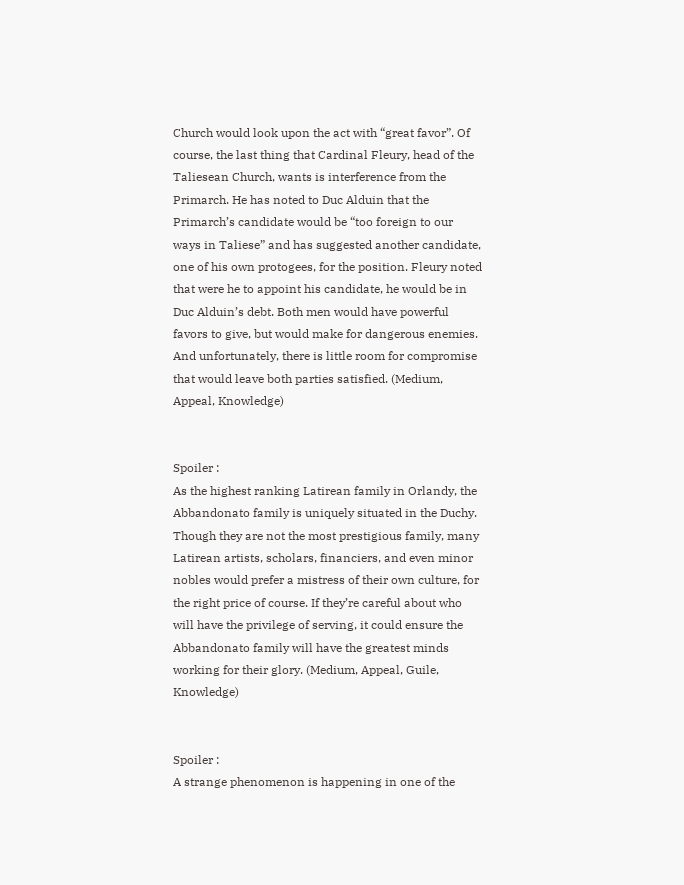Church would look upon the act with “great favor”. Of course, the last thing that Cardinal Fleury, head of the Taliesean Church, wants is interference from the Primarch. He has noted to Duc Alduin that the Primarch’s candidate would be “too foreign to our ways in Taliese” and has suggested another candidate, one of his own protogees, for the position. Fleury noted that were he to appoint his candidate, he would be in Duc Alduin’s debt. Both men would have powerful favors to give, but would make for dangerous enemies. And unfortunately, there is little room for compromise that would leave both parties satisfied. (Medium, Appeal, Knowledge)


Spoiler :
As the highest ranking Latirean family in Orlandy, the Abbandonato family is uniquely situated in the Duchy. Though they are not the most prestigious family, many Latirean artists, scholars, financiers, and even minor nobles would prefer a mistress of their own culture, for the right price of course. If they’re careful about who will have the privilege of serving, it could ensure the Abbandonato family will have the greatest minds working for their glory. (Medium, Appeal, Guile, Knowledge)


Spoiler :
A strange phenomenon is happening in one of the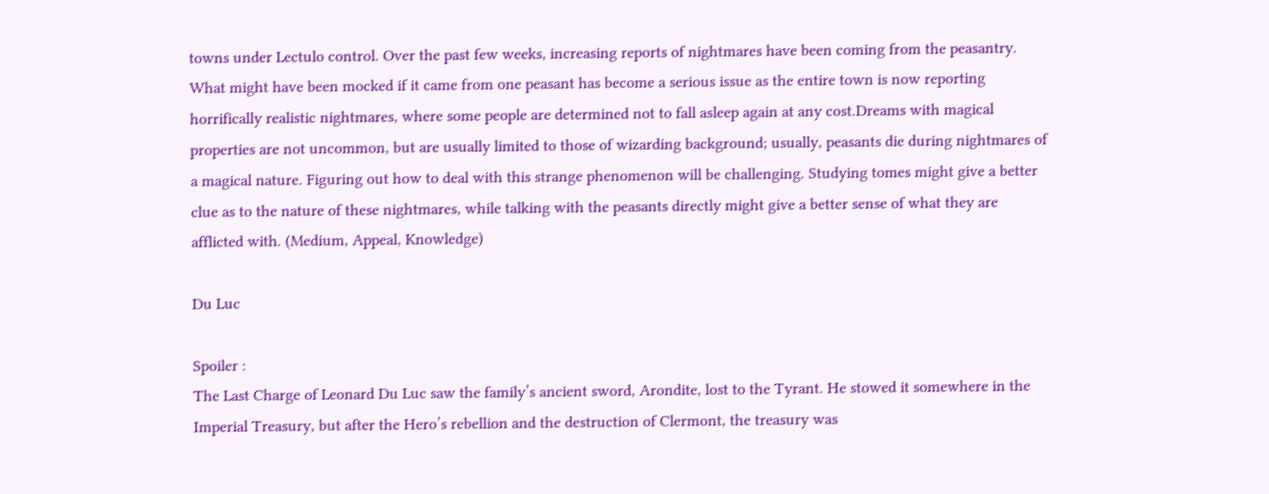towns under Lectulo control. Over the past few weeks, increasing reports of nightmares have been coming from the peasantry. What might have been mocked if it came from one peasant has become a serious issue as the entire town is now reporting horrifically realistic nightmares, where some people are determined not to fall asleep again at any cost.Dreams with magical properties are not uncommon, but are usually limited to those of wizarding background; usually, peasants die during nightmares of a magical nature. Figuring out how to deal with this strange phenomenon will be challenging. Studying tomes might give a better clue as to the nature of these nightmares, while talking with the peasants directly might give a better sense of what they are afflicted with. (Medium, Appeal, Knowledge)

Du Luc

Spoiler :
The Last Charge of Leonard Du Luc saw the family’s ancient sword, Arondite, lost to the Tyrant. He stowed it somewhere in the Imperial Treasury, but after the Hero’s rebellion and the destruction of Clermont, the treasury was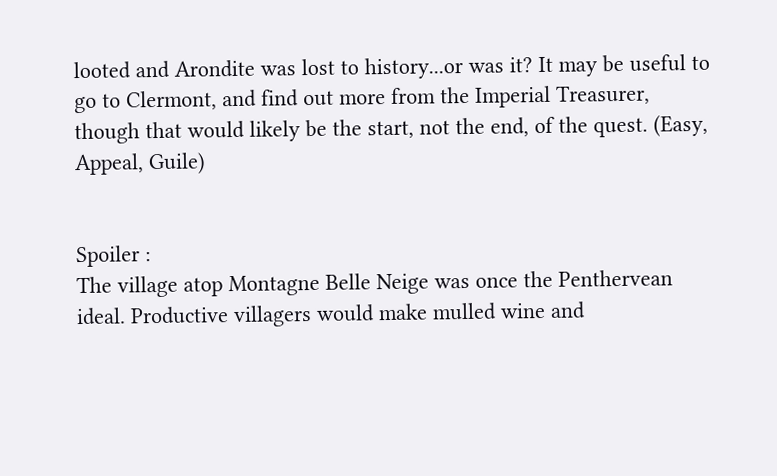looted and Arondite was lost to history...or was it? It may be useful to go to Clermont, and find out more from the Imperial Treasurer, though that would likely be the start, not the end, of the quest. (Easy, Appeal, Guile)


Spoiler :
The village atop Montagne Belle Neige was once the Penthervean ideal. Productive villagers would make mulled wine and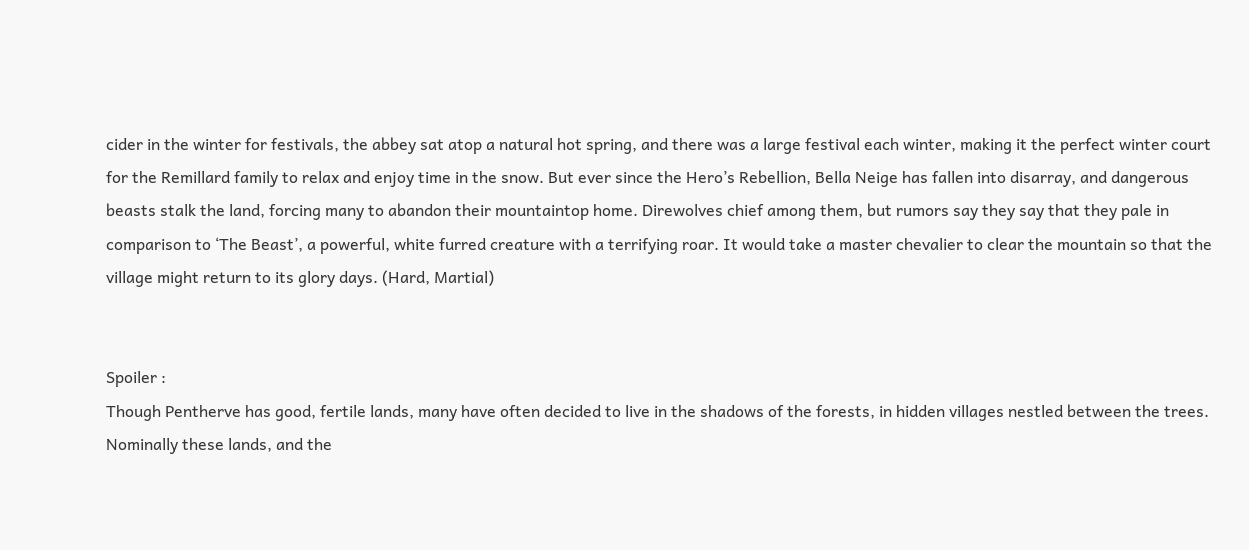cider in the winter for festivals, the abbey sat atop a natural hot spring, and there was a large festival each winter, making it the perfect winter court for the Remillard family to relax and enjoy time in the snow. But ever since the Hero’s Rebellion, Bella Neige has fallen into disarray, and dangerous beasts stalk the land, forcing many to abandon their mountaintop home. Direwolves chief among them, but rumors say they say that they pale in comparison to ‘The Beast’, a powerful, white furred creature with a terrifying roar. It would take a master chevalier to clear the mountain so that the village might return to its glory days. (Hard, Martial)


Spoiler :
Though Pentherve has good, fertile lands, many have often decided to live in the shadows of the forests, in hidden villages nestled between the trees. Nominally these lands, and the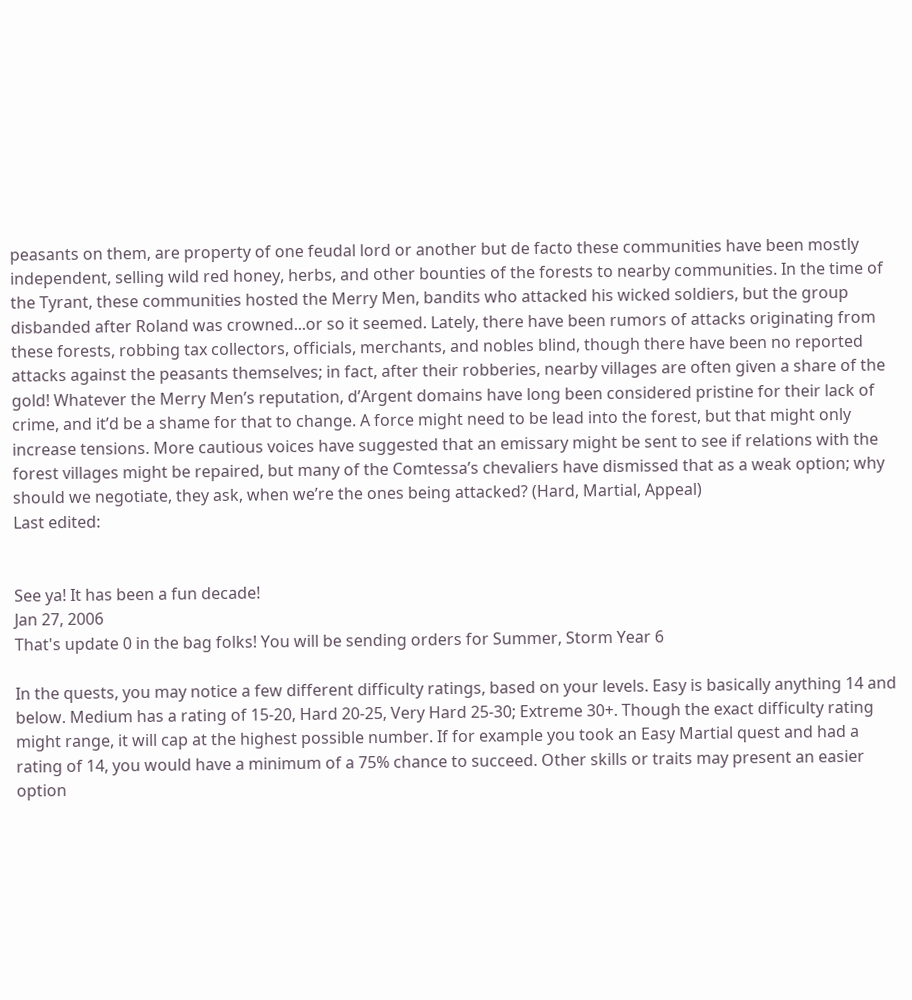peasants on them, are property of one feudal lord or another but de facto these communities have been mostly independent, selling wild red honey, herbs, and other bounties of the forests to nearby communities. In the time of the Tyrant, these communities hosted the Merry Men, bandits who attacked his wicked soldiers, but the group disbanded after Roland was crowned...or so it seemed. Lately, there have been rumors of attacks originating from these forests, robbing tax collectors, officials, merchants, and nobles blind, though there have been no reported attacks against the peasants themselves; in fact, after their robberies, nearby villages are often given a share of the gold! Whatever the Merry Men’s reputation, d’Argent domains have long been considered pristine for their lack of crime, and it’d be a shame for that to change. A force might need to be lead into the forest, but that might only increase tensions. More cautious voices have suggested that an emissary might be sent to see if relations with the forest villages might be repaired, but many of the Comtessa’s chevaliers have dismissed that as a weak option; why should we negotiate, they ask, when we’re the ones being attacked? (Hard, Martial, Appeal)
Last edited:


See ya! It has been a fun decade!
Jan 27, 2006
That's update 0 in the bag folks! You will be sending orders for Summer, Storm Year 6

In the quests, you may notice a few different difficulty ratings, based on your levels. Easy is basically anything 14 and below. Medium has a rating of 15-20, Hard 20-25, Very Hard 25-30; Extreme 30+. Though the exact difficulty rating might range, it will cap at the highest possible number. If for example you took an Easy Martial quest and had a rating of 14, you would have a minimum of a 75% chance to succeed. Other skills or traits may present an easier option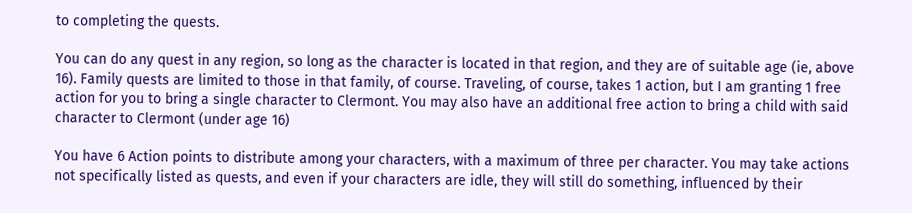to completing the quests.

You can do any quest in any region, so long as the character is located in that region, and they are of suitable age (ie, above 16). Family quests are limited to those in that family, of course. Traveling, of course, takes 1 action, but I am granting 1 free action for you to bring a single character to Clermont. You may also have an additional free action to bring a child with said character to Clermont (under age 16)

You have 6 Action points to distribute among your characters, with a maximum of three per character. You may take actions not specifically listed as quests, and even if your characters are idle, they will still do something, influenced by their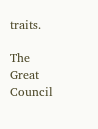traits.

The Great Council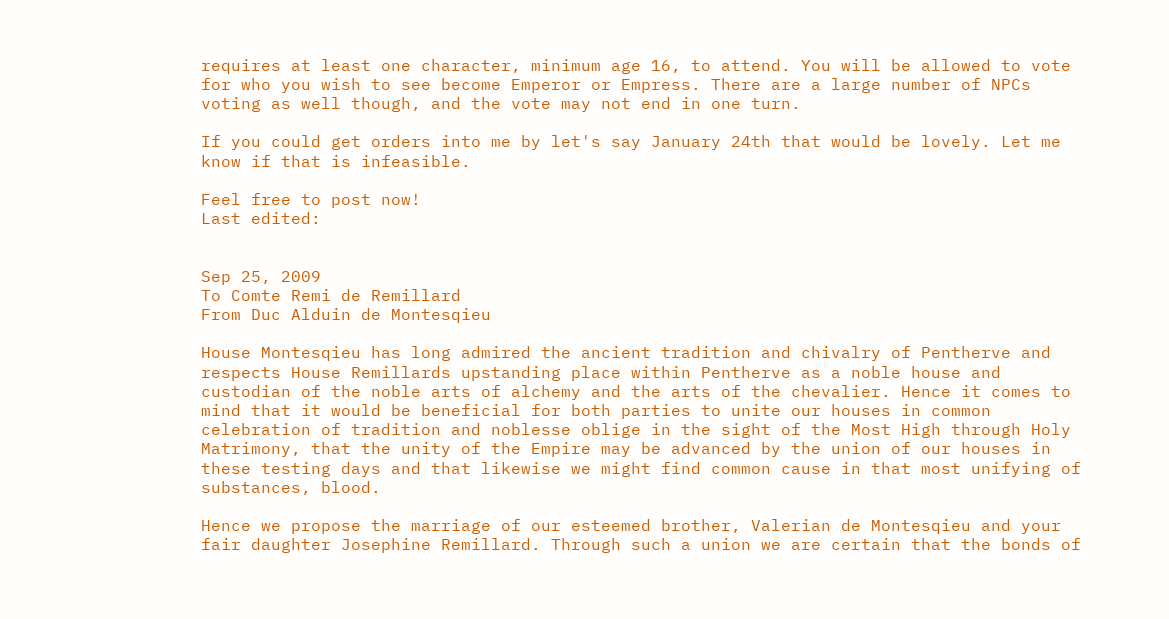requires at least one character, minimum age 16, to attend. You will be allowed to vote for who you wish to see become Emperor or Empress. There are a large number of NPCs voting as well though, and the vote may not end in one turn.

If you could get orders into me by let's say January 24th that would be lovely. Let me know if that is infeasible.

Feel free to post now!
Last edited:


Sep 25, 2009
To Comte Remi de Remillard
From Duc Alduin de Montesqieu

House Montesqieu has long admired the ancient tradition and chivalry of Pentherve and respects House Remillards upstanding place within Pentherve as a noble house and custodian of the noble arts of alchemy and the arts of the chevalier. Hence it comes to mind that it would be beneficial for both parties to unite our houses in common celebration of tradition and noblesse oblige in the sight of the Most High through Holy Matrimony, that the unity of the Empire may be advanced by the union of our houses in these testing days and that likewise we might find common cause in that most unifying of substances, blood.

Hence we propose the marriage of our esteemed brother, Valerian de Montesqieu and your fair daughter Josephine Remillard. Through such a union we are certain that the bonds of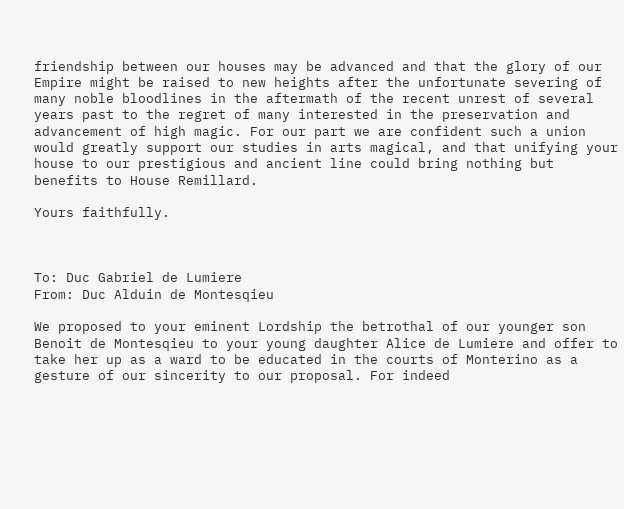friendship between our houses may be advanced and that the glory of our Empire might be raised to new heights after the unfortunate severing of many noble bloodlines in the aftermath of the recent unrest of several years past to the regret of many interested in the preservation and advancement of high magic. For our part we are confident such a union would greatly support our studies in arts magical, and that unifying your house to our prestigious and ancient line could bring nothing but benefits to House Remillard.

Yours faithfully.



To: Duc Gabriel de Lumiere
From: Duc Alduin de Montesqieu

We proposed to your eminent Lordship the betrothal of our younger son Benoit de Montesqieu to your young daughter Alice de Lumiere and offer to take her up as a ward to be educated in the courts of Monterino as a gesture of our sincerity to our proposal. For indeed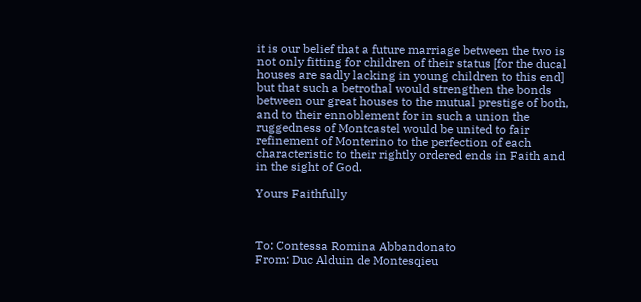it is our belief that a future marriage between the two is not only fitting for children of their status [for the ducal houses are sadly lacking in young children to this end] but that such a betrothal would strengthen the bonds between our great houses to the mutual prestige of both, and to their ennoblement for in such a union the ruggedness of Montcastel would be united to fair refinement of Monterino to the perfection of each characteristic to their rightly ordered ends in Faith and in the sight of God.

Yours Faithfully



To: Contessa Romina Abbandonato
From: Duc Alduin de Montesqieu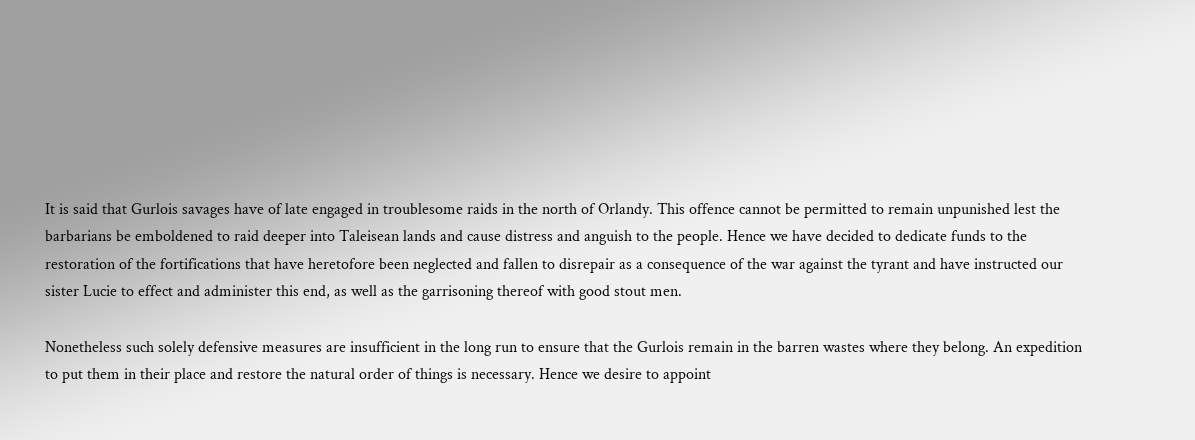It is said that Gurlois savages have of late engaged in troublesome raids in the north of Orlandy. This offence cannot be permitted to remain unpunished lest the barbarians be emboldened to raid deeper into Taleisean lands and cause distress and anguish to the people. Hence we have decided to dedicate funds to the restoration of the fortifications that have heretofore been neglected and fallen to disrepair as a consequence of the war against the tyrant and have instructed our sister Lucie to effect and administer this end, as well as the garrisoning thereof with good stout men.

Nonetheless such solely defensive measures are insufficient in the long run to ensure that the Gurlois remain in the barren wastes where they belong. An expedition to put them in their place and restore the natural order of things is necessary. Hence we desire to appoint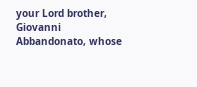your Lord brother, Giovanni Abbandonato, whose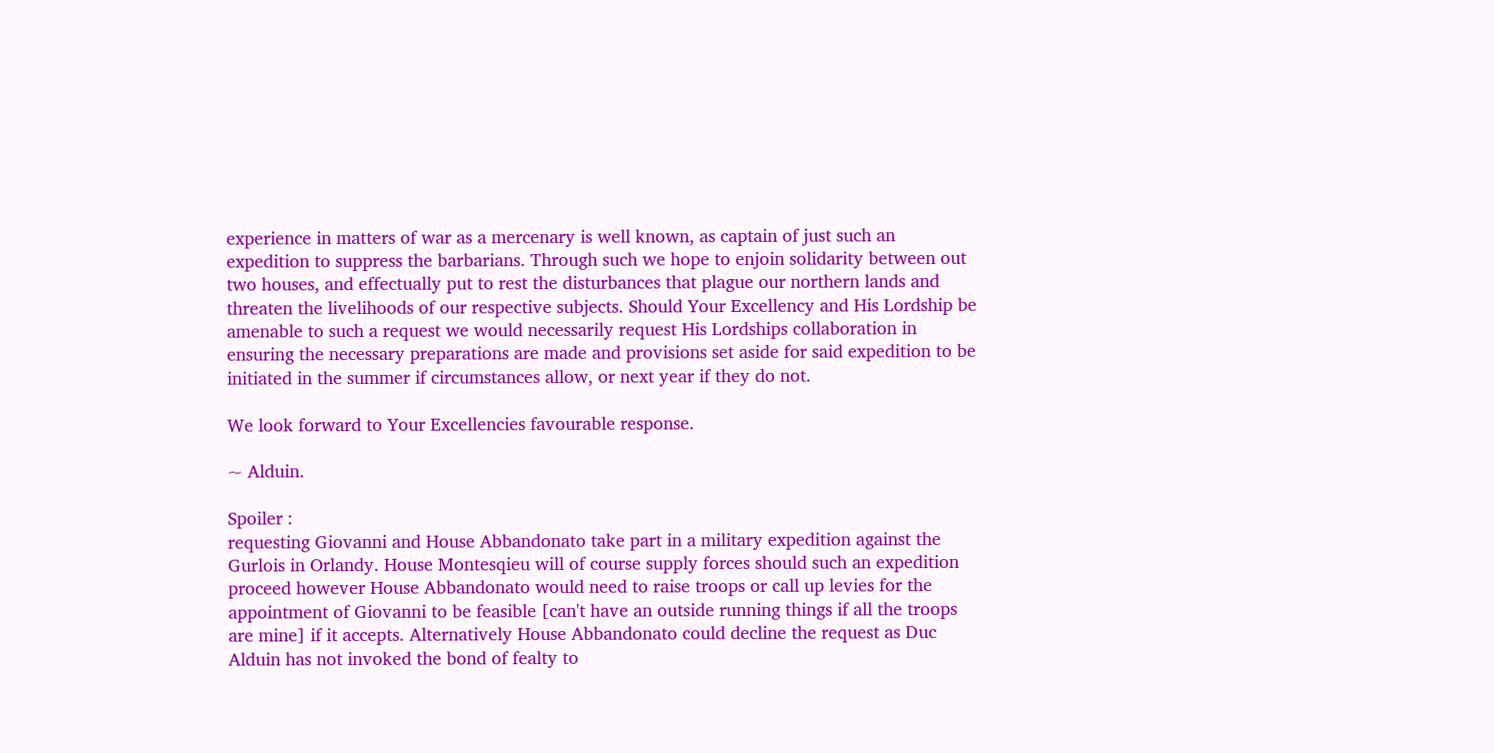experience in matters of war as a mercenary is well known, as captain of just such an expedition to suppress the barbarians. Through such we hope to enjoin solidarity between out two houses, and effectually put to rest the disturbances that plague our northern lands and threaten the livelihoods of our respective subjects. Should Your Excellency and His Lordship be amenable to such a request we would necessarily request His Lordships collaboration in ensuring the necessary preparations are made and provisions set aside for said expedition to be initiated in the summer if circumstances allow, or next year if they do not.

We look forward to Your Excellencies favourable response.

~ Alduin.

Spoiler :
requesting Giovanni and House Abbandonato take part in a military expedition against the Gurlois in Orlandy. House Montesqieu will of course supply forces should such an expedition proceed however House Abbandonato would need to raise troops or call up levies for the appointment of Giovanni to be feasible [can't have an outside running things if all the troops are mine] if it accepts. Alternatively House Abbandonato could decline the request as Duc Alduin has not invoked the bond of fealty to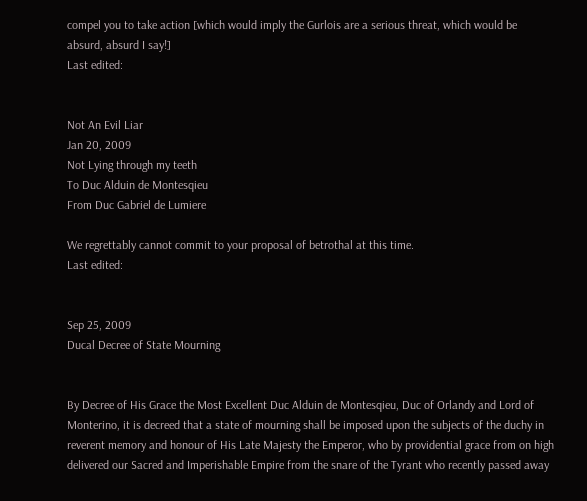compel you to take action [which would imply the Gurlois are a serious threat, which would be absurd, absurd I say!]
Last edited:


Not An Evil Liar
Jan 20, 2009
Not Lying through my teeth
To Duc Alduin de Montesqieu
From Duc Gabriel de Lumiere

We regrettably cannot commit to your proposal of betrothal at this time.
Last edited:


Sep 25, 2009
Ducal Decree of State Mourning


By Decree of His Grace the Most Excellent Duc Alduin de Montesqieu, Duc of Orlandy and Lord of Monterino, it is decreed that a state of mourning shall be imposed upon the subjects of the duchy in reverent memory and honour of His Late Majesty the Emperor, who by providential grace from on high delivered our Sacred and Imperishable Empire from the snare of the Tyrant who recently passed away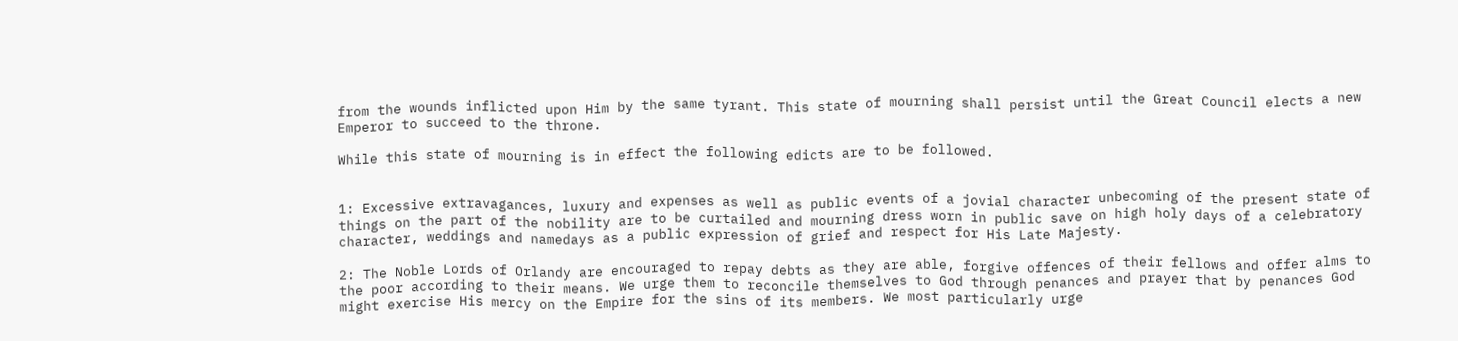from the wounds inflicted upon Him by the same tyrant. This state of mourning shall persist until the Great Council elects a new Emperor to succeed to the throne.

While this state of mourning is in effect the following edicts are to be followed.


1: Excessive extravagances, luxury and expenses as well as public events of a jovial character unbecoming of the present state of things on the part of the nobility are to be curtailed and mourning dress worn in public save on high holy days of a celebratory character, weddings and namedays as a public expression of grief and respect for His Late Majesty.

2: The Noble Lords of Orlandy are encouraged to repay debts as they are able, forgive offences of their fellows and offer alms to the poor according to their means. We urge them to reconcile themselves to God through penances and prayer that by penances God might exercise His mercy on the Empire for the sins of its members. We most particularly urge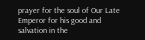prayer for the soul of Our Late Emperor for his good and salvation in the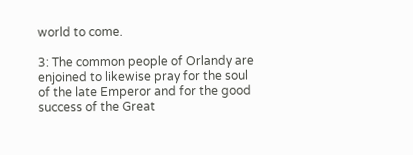world to come.

3: The common people of Orlandy are enjoined to likewise pray for the soul of the late Emperor and for the good success of the Great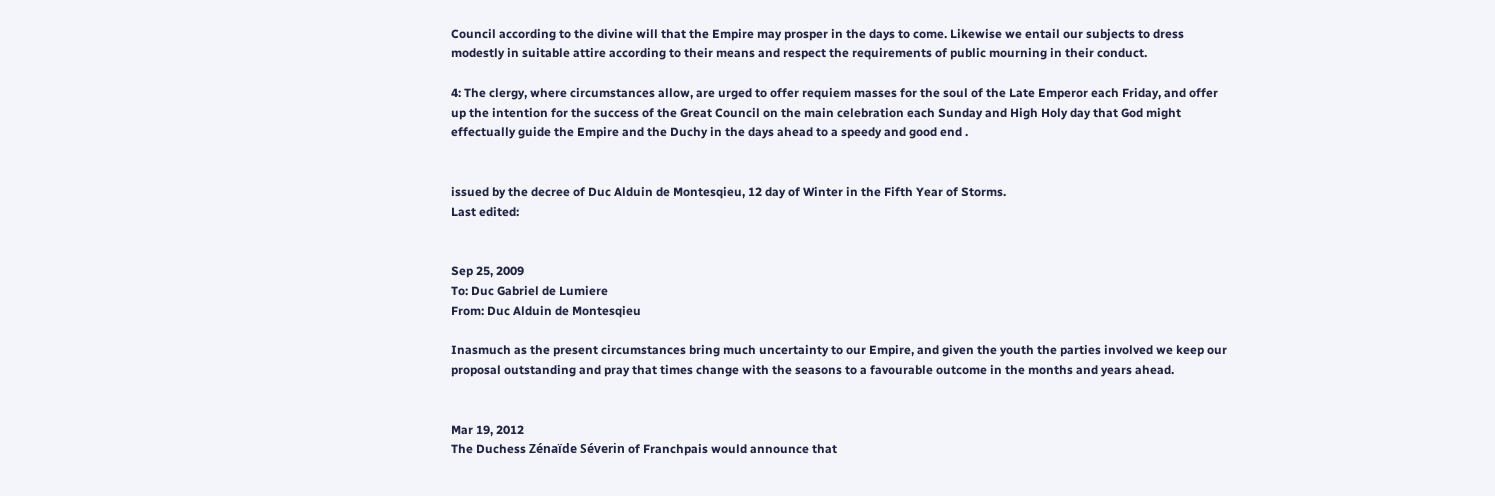Council according to the divine will that the Empire may prosper in the days to come. Likewise we entail our subjects to dress modestly in suitable attire according to their means and respect the requirements of public mourning in their conduct.

4: The clergy, where circumstances allow, are urged to offer requiem masses for the soul of the Late Emperor each Friday, and offer up the intention for the success of the Great Council on the main celebration each Sunday and High Holy day that God might effectually guide the Empire and the Duchy in the days ahead to a speedy and good end .


issued by the decree of Duc Alduin de Montesqieu, 12 day of Winter in the Fifth Year of Storms.
Last edited:


Sep 25, 2009
To: Duc Gabriel de Lumiere
From: Duc Alduin de Montesqieu

Inasmuch as the present circumstances bring much uncertainty to our Empire, and given the youth the parties involved we keep our proposal outstanding and pray that times change with the seasons to a favourable outcome in the months and years ahead.


Mar 19, 2012
The Duchess Zénaïde Séverin of Franchpais would announce that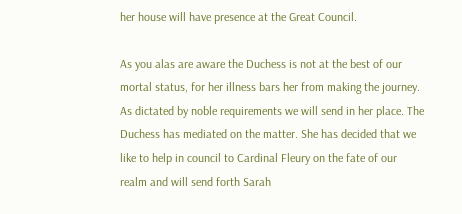her house will have presence at the Great Council.

As you alas are aware the Duchess is not at the best of our mortal status, for her illness bars her from making the journey. As dictated by noble requirements we will send in her place. The Duchess has mediated on the matter. She has decided that we like to help in council to Cardinal Fleury on the fate of our realm and will send forth Sarah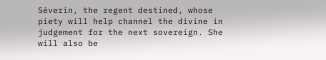Séverin, the regent destined, whose piety will help channel the divine in judgement for the next sovereign. She will also be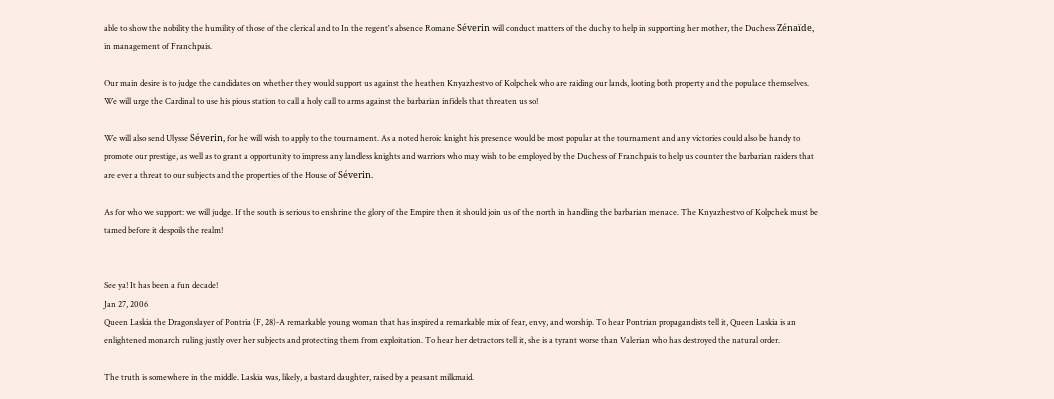able to show the nobility the humility of those of the clerical and to In the regent's absence Romane Séverin will conduct matters of the duchy to help in supporting her mother, the Duchess Zénaïde, in management of Franchpais.

Our main desire is to judge the candidates on whether they would support us against the heathen Knyazhestvo of Kolpchek who are raiding our lands, looting both property and the populace themselves. We will urge the Cardinal to use his pious station to call a holy call to arms against the barbarian infidels that threaten us so!

We will also send Ulysse Séverin, for he will wish to apply to the tournament. As a noted heroic knight his presence would be most popular at the tournament and any victories could also be handy to promote our prestige, as well as to grant a opportunity to impress any landless knights and warriors who may wish to be employed by the Duchess of Franchpais to help us counter the barbarian raiders that are ever a threat to our subjects and the properties of the House of Séverin.

As for who we support: we will judge. If the south is serious to enshrine the glory of the Empire then it should join us of the north in handling the barbarian menace. The Knyazhestvo of Kolpchek must be tamed before it despoils the realm!


See ya! It has been a fun decade!
Jan 27, 2006
Queen Laskia the Dragonslayer of Pontria (F, 28)-A remarkable young woman that has inspired a remarkable mix of fear, envy, and worship. To hear Pontrian propagandists tell it, Queen Laskia is an enlightened monarch ruling justly over her subjects and protecting them from exploitation. To hear her detractors tell it, she is a tyrant worse than Valerian who has destroyed the natural order.

The truth is somewhere in the middle. Laskia was, likely, a bastard daughter, raised by a peasant milkmaid.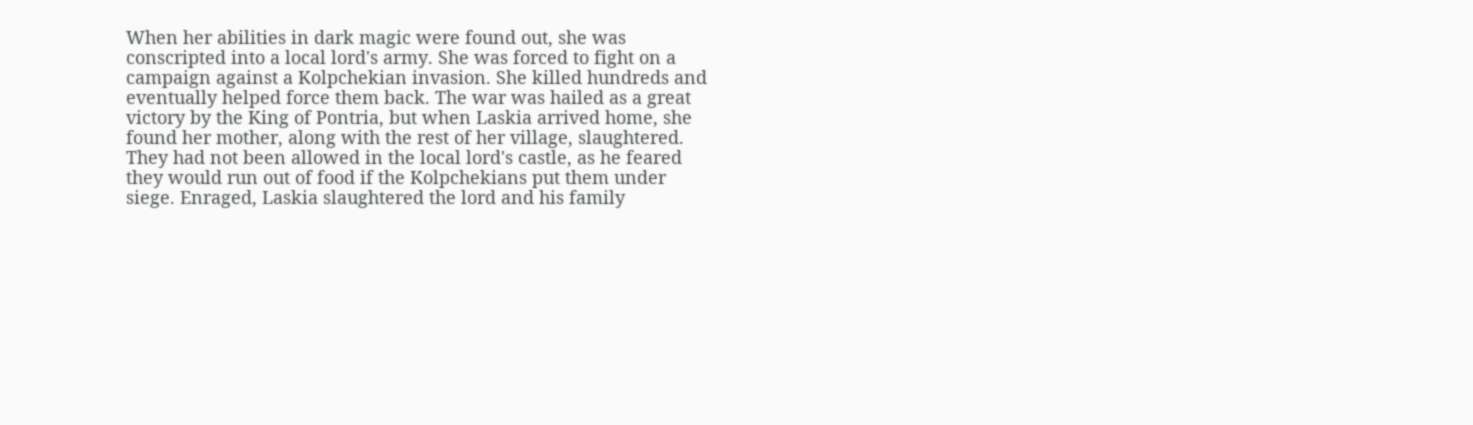When her abilities in dark magic were found out, she was conscripted into a local lord's army. She was forced to fight on a campaign against a Kolpchekian invasion. She killed hundreds and eventually helped force them back. The war was hailed as a great victory by the King of Pontria, but when Laskia arrived home, she found her mother, along with the rest of her village, slaughtered. They had not been allowed in the local lord's castle, as he feared they would run out of food if the Kolpchekians put them under siege. Enraged, Laskia slaughtered the lord and his family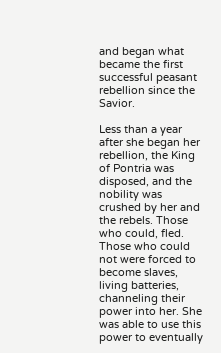and began what became the first successful peasant rebellion since the Savior.

Less than a year after she began her rebellion, the King of Pontria was disposed, and the nobility was crushed by her and the rebels. Those who could, fled. Those who could not were forced to become slaves, living batteries, channeling their power into her. She was able to use this power to eventually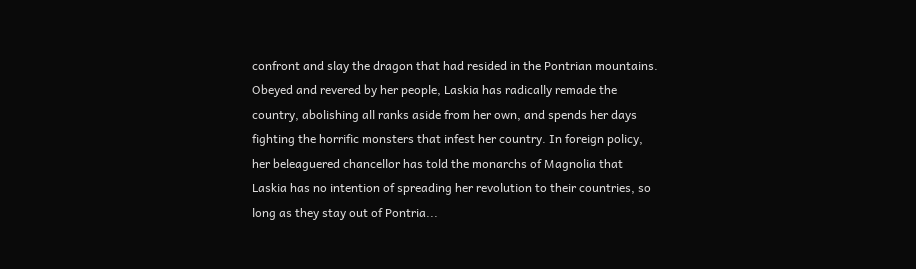confront and slay the dragon that had resided in the Pontrian mountains. Obeyed and revered by her people, Laskia has radically remade the country, abolishing all ranks aside from her own, and spends her days fighting the horrific monsters that infest her country. In foreign policy, her beleaguered chancellor has told the monarchs of Magnolia that Laskia has no intention of spreading her revolution to their countries, so long as they stay out of Pontria...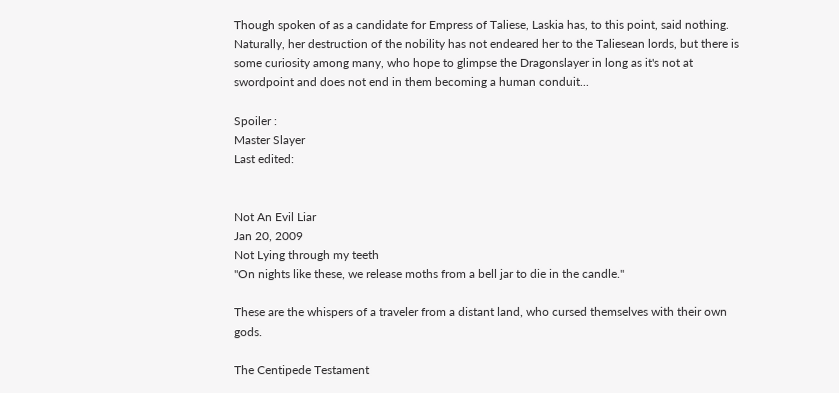Though spoken of as a candidate for Empress of Taliese, Laskia has, to this point, said nothing. Naturally, her destruction of the nobility has not endeared her to the Taliesean lords, but there is some curiosity among many, who hope to glimpse the Dragonslayer in long as it's not at swordpoint and does not end in them becoming a human conduit...

Spoiler :
Master Slayer
Last edited:


Not An Evil Liar
Jan 20, 2009
Not Lying through my teeth
"On nights like these, we release moths from a bell jar to die in the candle."

These are the whispers of a traveler from a distant land, who cursed themselves with their own gods.

The Centipede Testament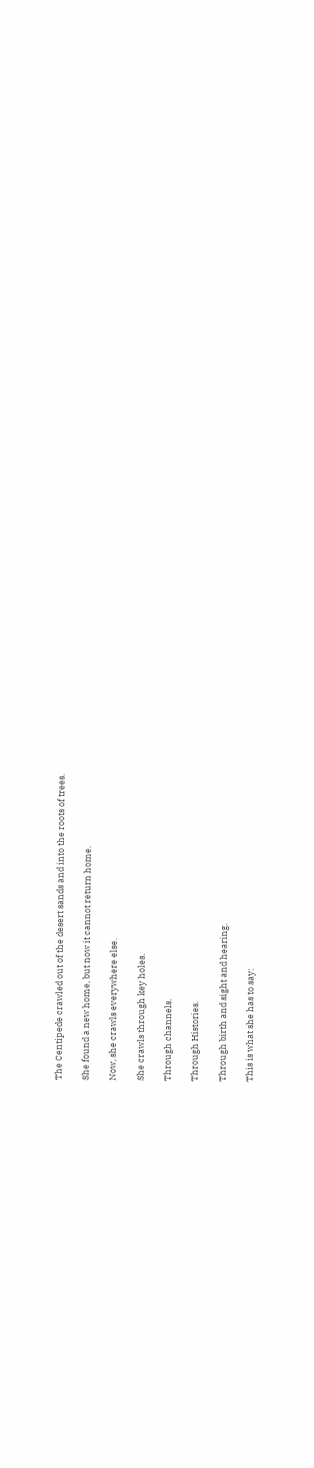The Centipede crawled out of the desert sands and into the roots of trees.

She found a new home, but now it cannot return home.

Now, she crawls everywhere else.

She crawls through key holes.

Through channels.

Through Histories.

Through birth and sight and hearing.

This is what she has to say: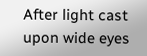After light cast upon wide eyes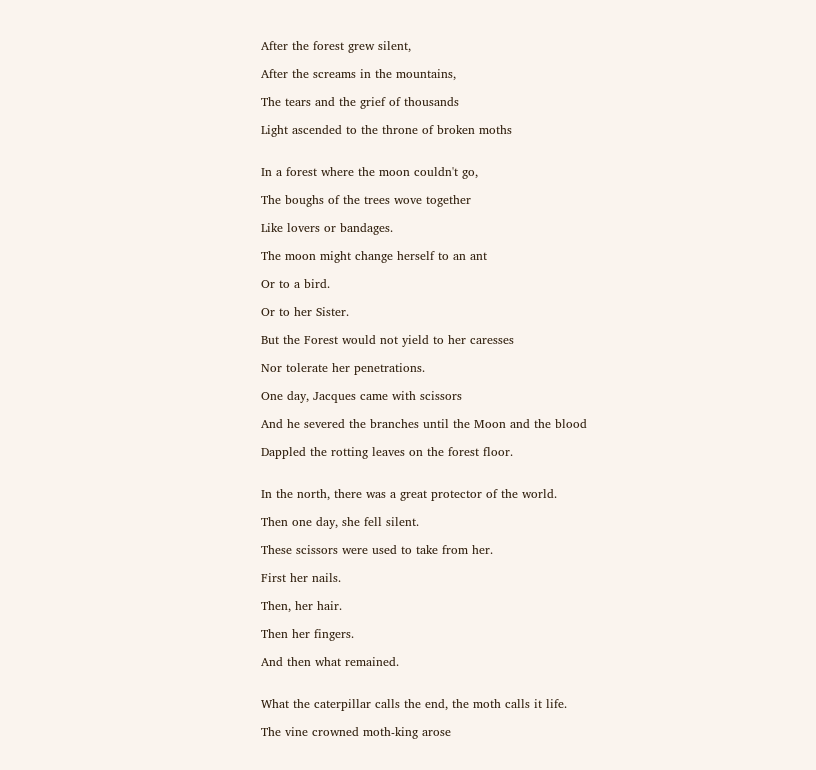After the forest grew silent,

After the screams in the mountains,

The tears and the grief of thousands

Light ascended to the throne of broken moths


In a forest where the moon couldn't go,

The boughs of the trees wove together

Like lovers or bandages.

The moon might change herself to an ant

Or to a bird.

Or to her Sister.

But the Forest would not yield to her caresses

Nor tolerate her penetrations.

One day, Jacques came with scissors

And he severed the branches until the Moon and the blood

Dappled the rotting leaves on the forest floor.


In the north, there was a great protector of the world.

Then one day, she fell silent.

These scissors were used to take from her.

First her nails.

Then, her hair.

Then her fingers.

And then what remained.


What the caterpillar calls the end, the moth calls it life.

The vine crowned moth-king arose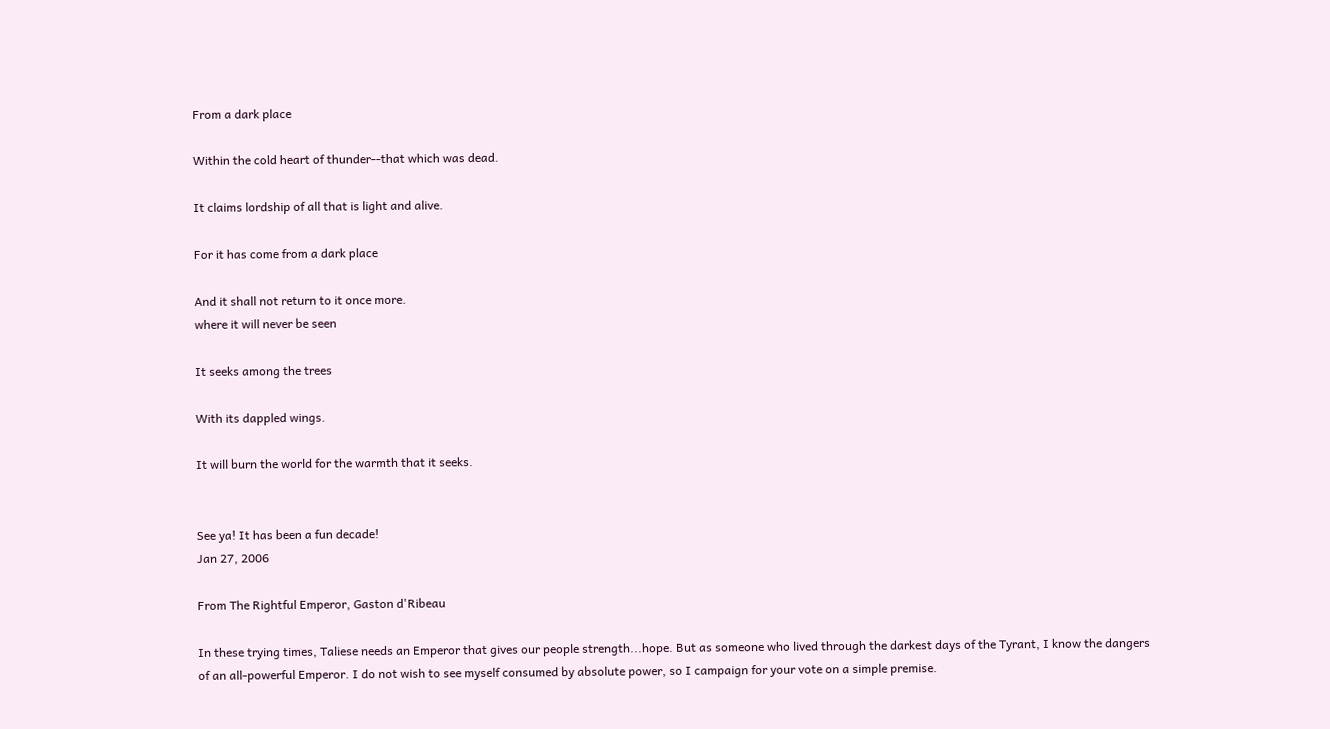From a dark place

Within the cold heart of thunder--that which was dead.

It claims lordship of all that is light and alive.

For it has come from a dark place

And it shall not return to it once more.
where it will never be seen

It seeks among the trees

With its dappled wings.

It will burn the world for the warmth that it seeks.


See ya! It has been a fun decade!
Jan 27, 2006

From The Rightful Emperor, Gaston d'Ribeau

In these trying times, Taliese needs an Emperor that gives our people strength...hope. But as someone who lived through the darkest days of the Tyrant, I know the dangers of an all-powerful Emperor. I do not wish to see myself consumed by absolute power, so I campaign for your vote on a simple premise.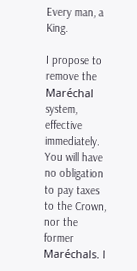Every man, a King.

I propose to remove the Maréchal system, effective immediately. You will have no obligation to pay taxes to the Crown, nor the former Maréchals. I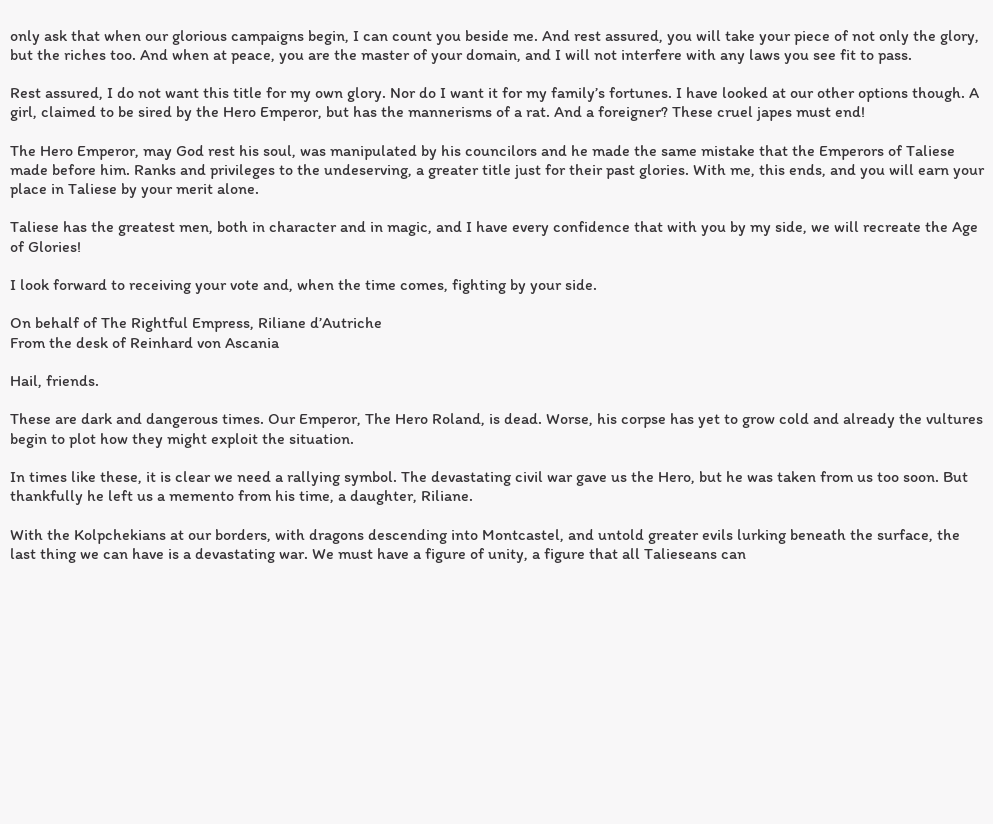only ask that when our glorious campaigns begin, I can count you beside me. And rest assured, you will take your piece of not only the glory, but the riches too. And when at peace, you are the master of your domain, and I will not interfere with any laws you see fit to pass.

Rest assured, I do not want this title for my own glory. Nor do I want it for my family’s fortunes. I have looked at our other options though. A girl, claimed to be sired by the Hero Emperor, but has the mannerisms of a rat. And a foreigner? These cruel japes must end!

The Hero Emperor, may God rest his soul, was manipulated by his councilors and he made the same mistake that the Emperors of Taliese made before him. Ranks and privileges to the undeserving, a greater title just for their past glories. With me, this ends, and you will earn your place in Taliese by your merit alone.

Taliese has the greatest men, both in character and in magic, and I have every confidence that with you by my side, we will recreate the Age of Glories!

I look forward to receiving your vote and, when the time comes, fighting by your side.

On behalf of The Rightful Empress, Riliane d’Autriche
From the desk of Reinhard von Ascania

Hail, friends.

These are dark and dangerous times. Our Emperor, The Hero Roland, is dead. Worse, his corpse has yet to grow cold and already the vultures begin to plot how they might exploit the situation.

In times like these, it is clear we need a rallying symbol. The devastating civil war gave us the Hero, but he was taken from us too soon. But thankfully he left us a memento from his time, a daughter, Riliane.

With the Kolpchekians at our borders, with dragons descending into Montcastel, and untold greater evils lurking beneath the surface, the last thing we can have is a devastating war. We must have a figure of unity, a figure that all Talieseans can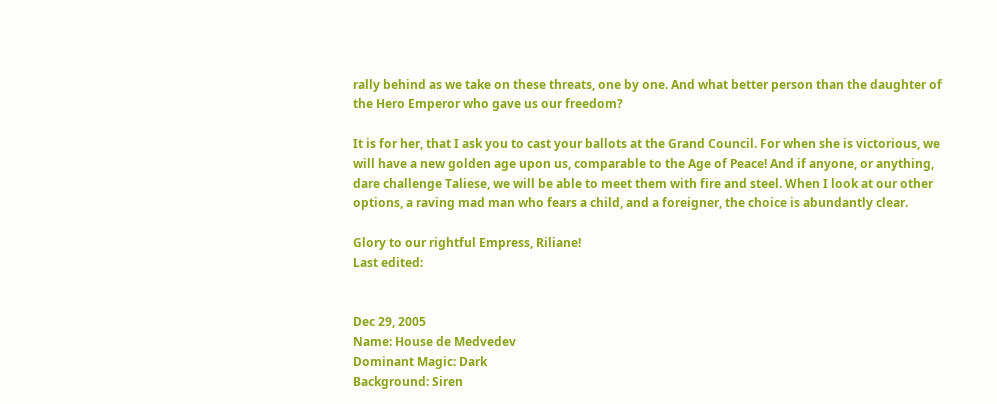rally behind as we take on these threats, one by one. And what better person than the daughter of the Hero Emperor who gave us our freedom?

It is for her, that I ask you to cast your ballots at the Grand Council. For when she is victorious, we will have a new golden age upon us, comparable to the Age of Peace! And if anyone, or anything, dare challenge Taliese, we will be able to meet them with fire and steel. When I look at our other options, a raving mad man who fears a child, and a foreigner, the choice is abundantly clear.

Glory to our rightful Empress, Riliane!
Last edited:


Dec 29, 2005
Name: House de Medvedev
Dominant Magic: Dark
Background: Siren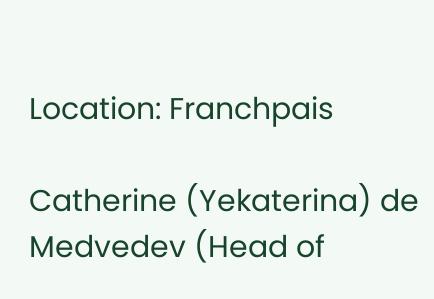Location: Franchpais

Catherine (Yekaterina) de Medvedev (Head of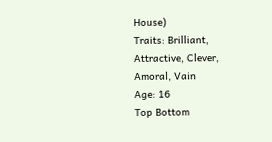House)
Traits: Brilliant, Attractive, Clever, Amoral, Vain
Age: 16
Top Bottom